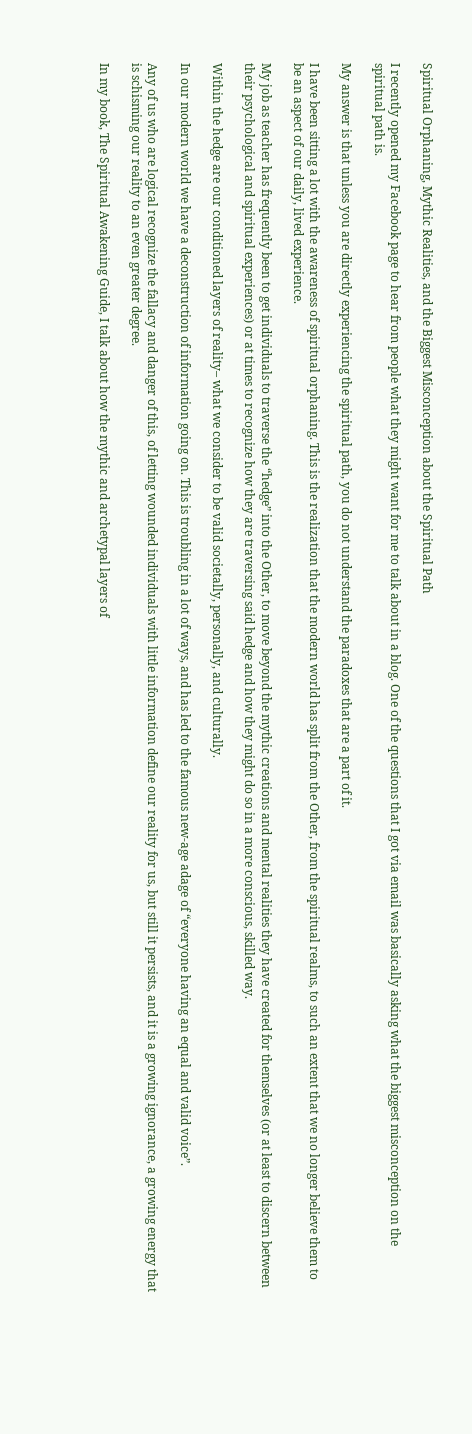Spiritual Orphaning, Mythic Realities, and the Biggest Misconception about the Spiritual Path

I recently opened my Facebook page to hear from people what they might want for me to talk about in a blog. One of the questions that I got via email was basically asking what the biggest misconception on the spiritual path is.

My answer is that unless you are directly experiencing the spiritual path, you do not understand the paradoxes that are a part of it.

I have been sitting a lot with the awareness of spiritual orphaning. This is the realization that the modern world has split from the Other, from the spiritual realms, to such an extent that we no longer believe them to be an aspect of our daily, lived experience.

My job as teacher has frequently been to get individuals to traverse the “hedge” into the Other, to move beyond the mythic creations and mental realities they have created for themselves (or at least to discern between their psychological and spiritual experiences) or at times to recognize how they are traversing said hedge and how they might do so in a more conscious, skilled way.

Within the hedge are our conditioned layers of reality– what we consider to be valid societally, personally, and culturally.

In our modern world we have a deconstruction of information going on. This is troubling in a lot of ways, and has led to the famous new-age adage of “everyone having an equal and valid voice”.

Any of us who are logical recognize the fallacy and danger of this, of letting wounded individuals with little information define our reality for us, but still it persists, and it is a growing ignorance, a growing energy that is schisming our reality to an even greater degree.

In my book, The Spiritual Awakening Guide, I talk about how the mythic and archetypal layers of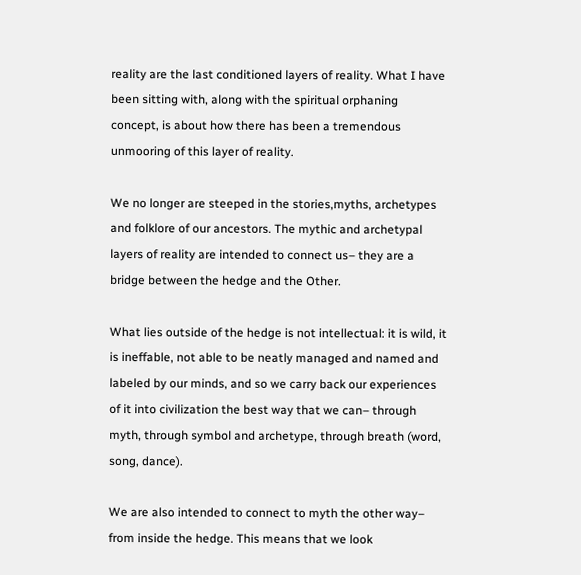reality are the last conditioned layers of reality. What I have been sitting with, along with the spiritual orphaning concept, is about how there has been a tremendous unmooring of this layer of reality.

We no longer are steeped in the stories,myths, archetypes and folklore of our ancestors. The mythic and archetypal layers of reality are intended to connect us– they are a bridge between the hedge and the Other.

What lies outside of the hedge is not intellectual: it is wild, it is ineffable, not able to be neatly managed and named and labeled by our minds, and so we carry back our experiences of it into civilization the best way that we can– through myth, through symbol and archetype, through breath (word, song, dance).

We are also intended to connect to myth the other way– from inside the hedge. This means that we look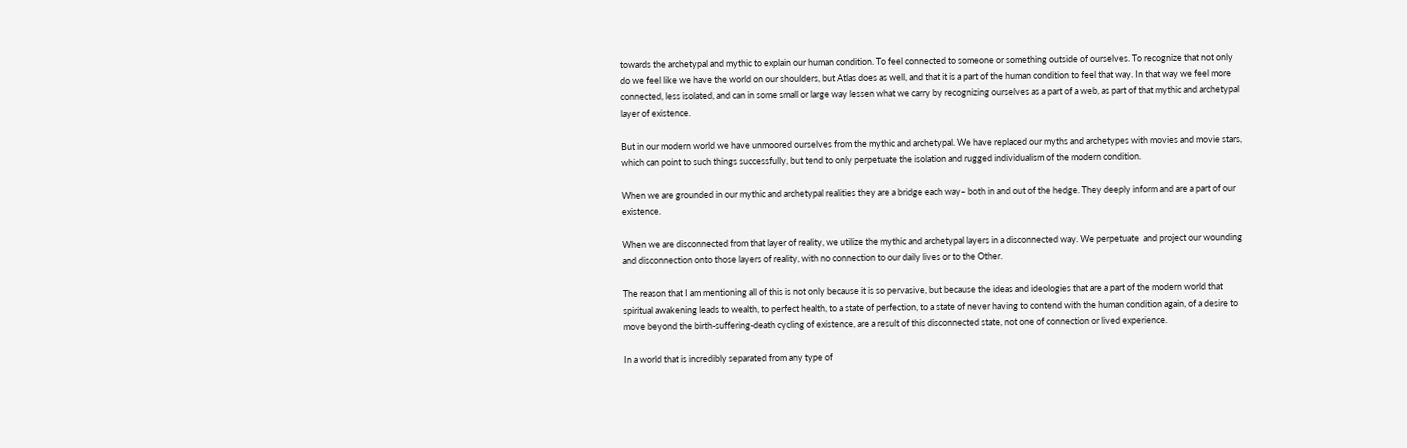towards the archetypal and mythic to explain our human condition. To feel connected to someone or something outside of ourselves. To recognize that not only do we feel like we have the world on our shoulders, but Atlas does as well, and that it is a part of the human condition to feel that way. In that way we feel more connected, less isolated, and can in some small or large way lessen what we carry by recognizing ourselves as a part of a web, as part of that mythic and archetypal layer of existence.

But in our modern world we have unmoored ourselves from the mythic and archetypal. We have replaced our myths and archetypes with movies and movie stars, which can point to such things successfully, but tend to only perpetuate the isolation and rugged individualism of the modern condition.

When we are grounded in our mythic and archetypal realities they are a bridge each way– both in and out of the hedge. They deeply inform and are a part of our existence.

When we are disconnected from that layer of reality, we utilize the mythic and archetypal layers in a disconnected way. We perpetuate  and project our wounding and disconnection onto those layers of reality, with no connection to our daily lives or to the Other.

The reason that I am mentioning all of this is not only because it is so pervasive, but because the ideas and ideologies that are a part of the modern world that spiritual awakening leads to wealth, to perfect health, to a state of perfection, to a state of never having to contend with the human condition again, of a desire to move beyond the birth-suffering-death cycling of existence, are a result of this disconnected state, not one of connection or lived experience.

In a world that is incredibly separated from any type of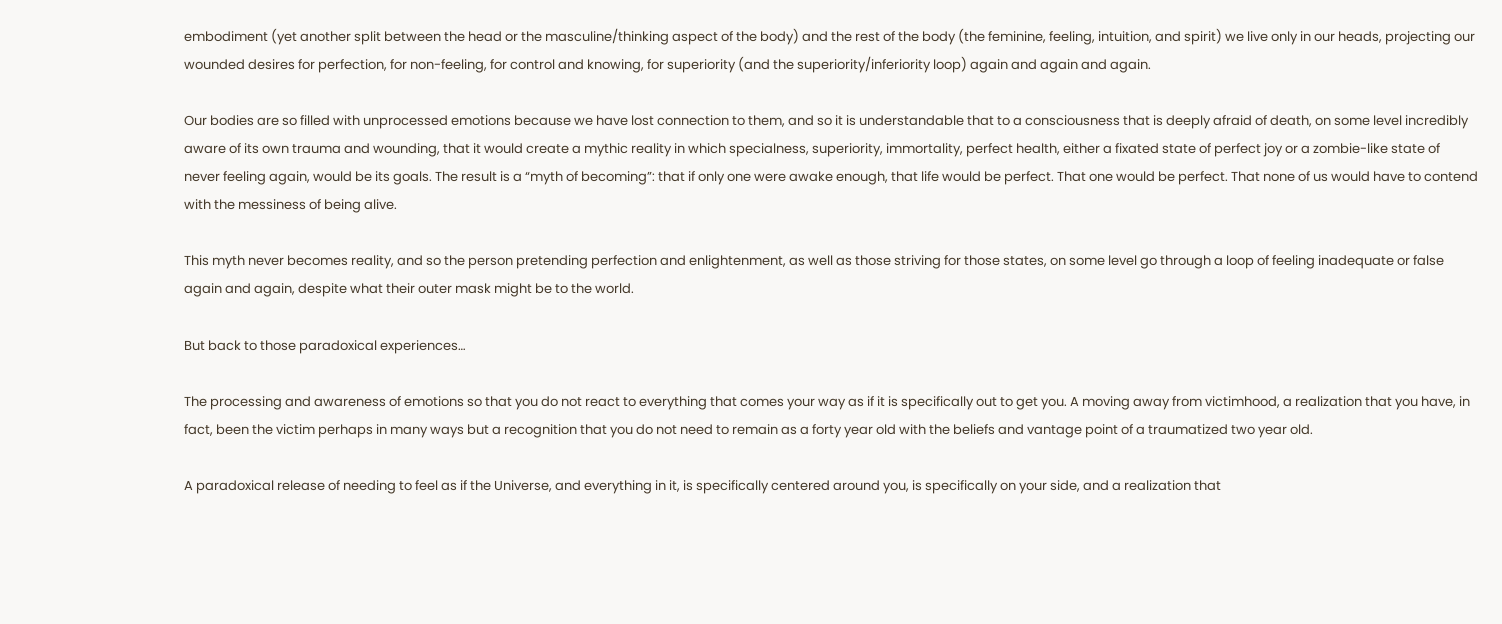embodiment (yet another split between the head or the masculine/thinking aspect of the body) and the rest of the body (the feminine, feeling, intuition, and spirit) we live only in our heads, projecting our wounded desires for perfection, for non-feeling, for control and knowing, for superiority (and the superiority/inferiority loop) again and again and again.

Our bodies are so filled with unprocessed emotions because we have lost connection to them, and so it is understandable that to a consciousness that is deeply afraid of death, on some level incredibly aware of its own trauma and wounding, that it would create a mythic reality in which specialness, superiority, immortality, perfect health, either a fixated state of perfect joy or a zombie-like state of never feeling again, would be its goals. The result is a “myth of becoming”: that if only one were awake enough, that life would be perfect. That one would be perfect. That none of us would have to contend with the messiness of being alive.

This myth never becomes reality, and so the person pretending perfection and enlightenment, as well as those striving for those states, on some level go through a loop of feeling inadequate or false again and again, despite what their outer mask might be to the world.

But back to those paradoxical experiences…

The processing and awareness of emotions so that you do not react to everything that comes your way as if it is specifically out to get you. A moving away from victimhood, a realization that you have, in fact, been the victim perhaps in many ways but a recognition that you do not need to remain as a forty year old with the beliefs and vantage point of a traumatized two year old.

A paradoxical release of needing to feel as if the Universe, and everything in it, is specifically centered around you, is specifically on your side, and a realization that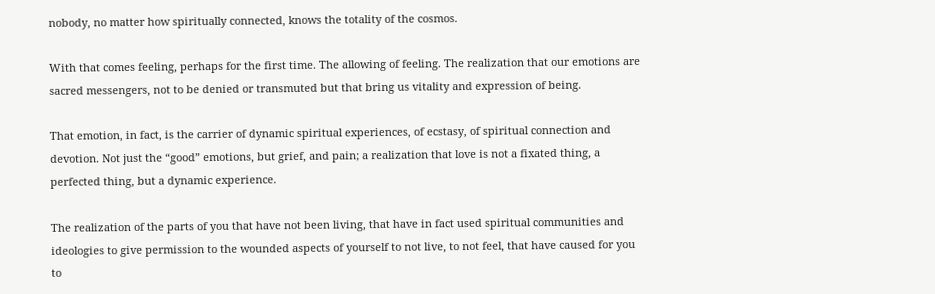nobody, no matter how spiritually connected, knows the totality of the cosmos.

With that comes feeling, perhaps for the first time. The allowing of feeling. The realization that our emotions are sacred messengers, not to be denied or transmuted but that bring us vitality and expression of being.

That emotion, in fact, is the carrier of dynamic spiritual experiences, of ecstasy, of spiritual connection and devotion. Not just the “good” emotions, but grief, and pain; a realization that love is not a fixated thing, a perfected thing, but a dynamic experience.

The realization of the parts of you that have not been living, that have in fact used spiritual communities and ideologies to give permission to the wounded aspects of yourself to not live, to not feel, that have caused for you to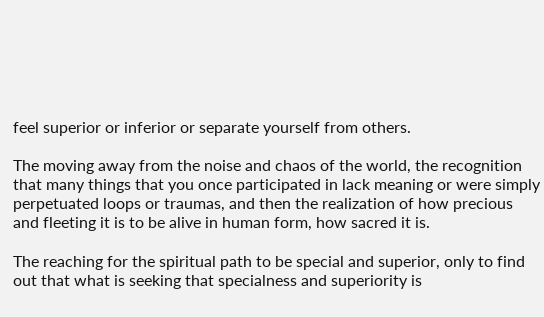feel superior or inferior or separate yourself from others.

The moving away from the noise and chaos of the world, the recognition that many things that you once participated in lack meaning or were simply perpetuated loops or traumas, and then the realization of how precious and fleeting it is to be alive in human form, how sacred it is.

The reaching for the spiritual path to be special and superior, only to find out that what is seeking that specialness and superiority is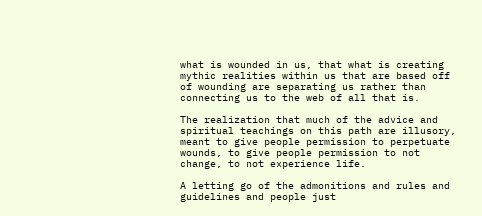what is wounded in us, that what is creating mythic realities within us that are based off of wounding are separating us rather than connecting us to the web of all that is.

The realization that much of the advice and spiritual teachings on this path are illusory, meant to give people permission to perpetuate wounds, to give people permission to not change, to not experience life.

A letting go of the admonitions and rules and guidelines and people just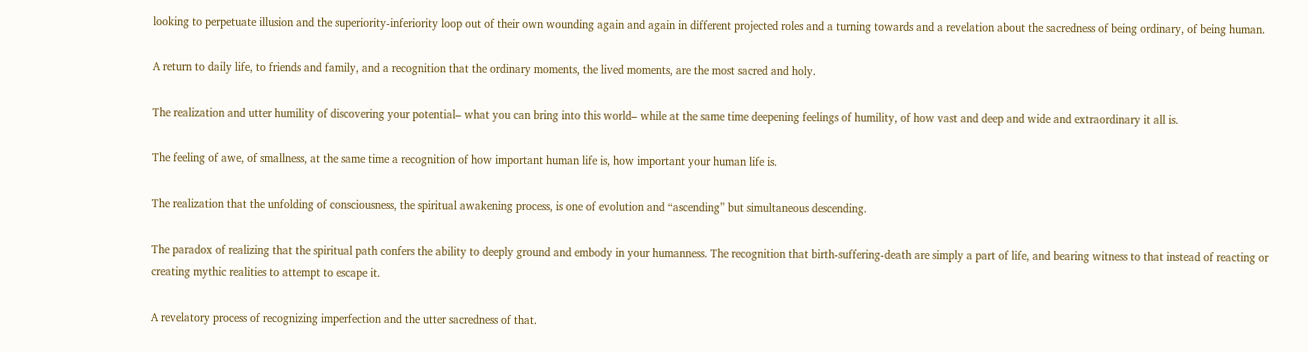looking to perpetuate illusion and the superiority-inferiority loop out of their own wounding again and again in different projected roles and a turning towards and a revelation about the sacredness of being ordinary, of being human.

A return to daily life, to friends and family, and a recognition that the ordinary moments, the lived moments, are the most sacred and holy.

The realization and utter humility of discovering your potential– what you can bring into this world– while at the same time deepening feelings of humility, of how vast and deep and wide and extraordinary it all is.

The feeling of awe, of smallness, at the same time a recognition of how important human life is, how important your human life is.

The realization that the unfolding of consciousness, the spiritual awakening process, is one of evolution and “ascending” but simultaneous descending.

The paradox of realizing that the spiritual path confers the ability to deeply ground and embody in your humanness. The recognition that birth-suffering-death are simply a part of life, and bearing witness to that instead of reacting or creating mythic realities to attempt to escape it.

A revelatory process of recognizing imperfection and the utter sacredness of that.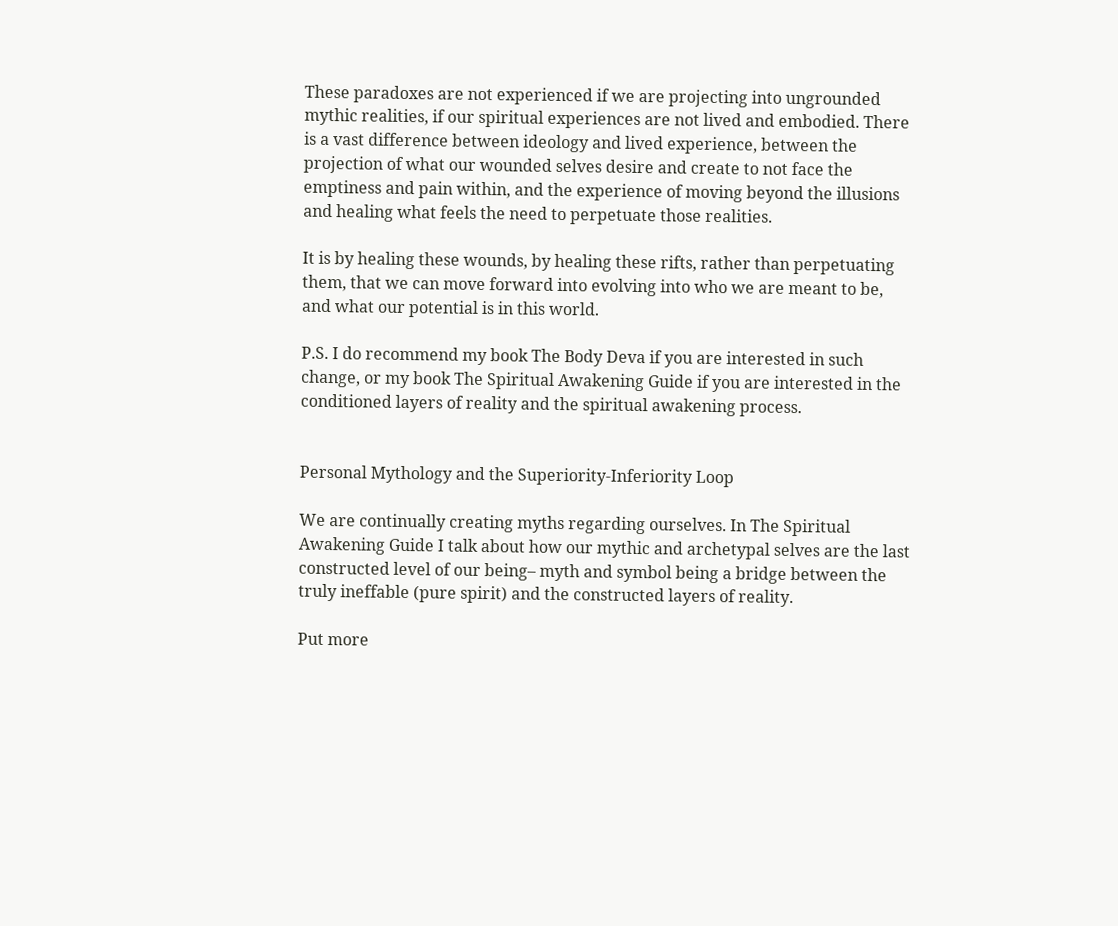These paradoxes are not experienced if we are projecting into ungrounded mythic realities, if our spiritual experiences are not lived and embodied. There is a vast difference between ideology and lived experience, between the projection of what our wounded selves desire and create to not face the emptiness and pain within, and the experience of moving beyond the illusions and healing what feels the need to perpetuate those realities.

It is by healing these wounds, by healing these rifts, rather than perpetuating them, that we can move forward into evolving into who we are meant to be, and what our potential is in this world.

P.S. I do recommend my book The Body Deva if you are interested in such change, or my book The Spiritual Awakening Guide if you are interested in the conditioned layers of reality and the spiritual awakening process.


Personal Mythology and the Superiority-Inferiority Loop

We are continually creating myths regarding ourselves. In The Spiritual Awakening Guide I talk about how our mythic and archetypal selves are the last constructed level of our being– myth and symbol being a bridge between the truly ineffable (pure spirit) and the constructed layers of reality.

Put more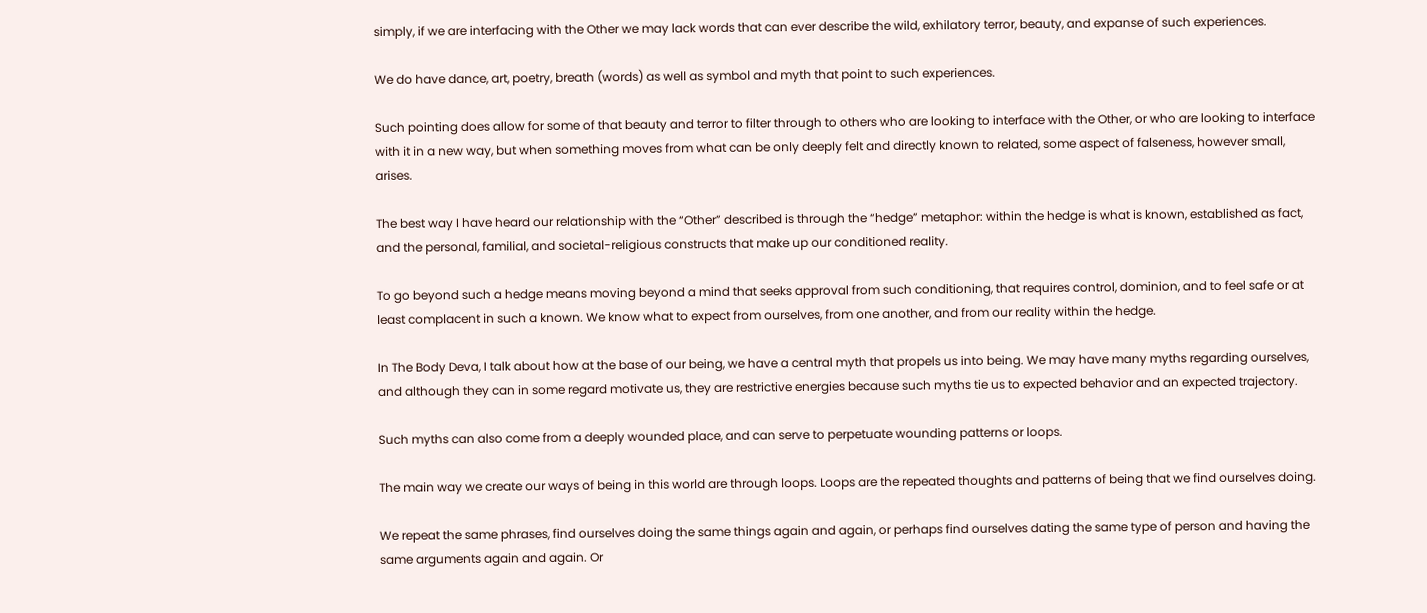simply, if we are interfacing with the Other we may lack words that can ever describe the wild, exhilatory terror, beauty, and expanse of such experiences.

We do have dance, art, poetry, breath (words) as well as symbol and myth that point to such experiences.

Such pointing does allow for some of that beauty and terror to filter through to others who are looking to interface with the Other, or who are looking to interface with it in a new way, but when something moves from what can be only deeply felt and directly known to related, some aspect of falseness, however small, arises.

The best way I have heard our relationship with the “Other” described is through the “hedge” metaphor: within the hedge is what is known, established as fact, and the personal, familial, and societal-religious constructs that make up our conditioned reality.

To go beyond such a hedge means moving beyond a mind that seeks approval from such conditioning, that requires control, dominion, and to feel safe or at least complacent in such a known. We know what to expect from ourselves, from one another, and from our reality within the hedge.

In The Body Deva, I talk about how at the base of our being, we have a central myth that propels us into being. We may have many myths regarding ourselves, and although they can in some regard motivate us, they are restrictive energies because such myths tie us to expected behavior and an expected trajectory.

Such myths can also come from a deeply wounded place, and can serve to perpetuate wounding patterns or loops.

The main way we create our ways of being in this world are through loops. Loops are the repeated thoughts and patterns of being that we find ourselves doing.

We repeat the same phrases, find ourselves doing the same things again and again, or perhaps find ourselves dating the same type of person and having the same arguments again and again. Or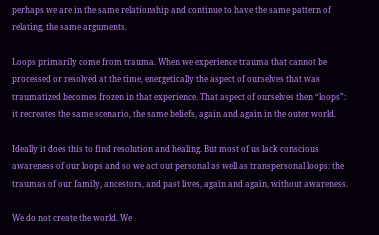perhaps we are in the same relationship and continue to have the same pattern of relating, the same arguments.

Loops primarily come from trauma. When we experience trauma that cannot be processed or resolved at the time, energetically the aspect of ourselves that was traumatized becomes frozen in that experience. That aspect of ourselves then “loops”: it recreates the same scenario, the same beliefs, again and again in the outer world.

Ideally it does this to find resolution and healing. But most of us lack conscious awareness of our loops and so we act out personal as well as transpersonal loops: the traumas of our family, ancestors, and past lives, again and again, without awareness.

We do not create the world. We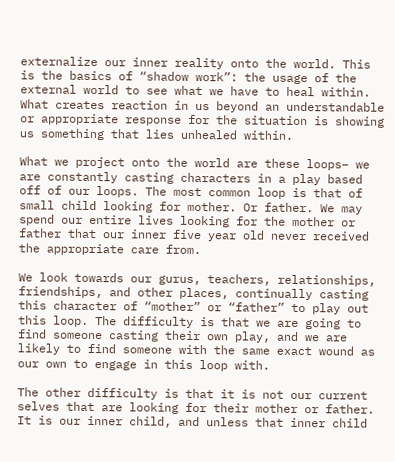externalize our inner reality onto the world. This is the basics of “shadow work”: the usage of the external world to see what we have to heal within. What creates reaction in us beyond an understandable or appropriate response for the situation is showing us something that lies unhealed within.

What we project onto the world are these loops– we are constantly casting characters in a play based off of our loops. The most common loop is that of small child looking for mother. Or father. We may spend our entire lives looking for the mother or father that our inner five year old never received the appropriate care from.

We look towards our gurus, teachers, relationships, friendships, and other places, continually casting this character of “mother” or “father” to play out this loop. The difficulty is that we are going to find someone casting their own play, and we are likely to find someone with the same exact wound as our own to engage in this loop with.

The other difficulty is that it is not our current selves that are looking for their mother or father. It is our inner child, and unless that inner child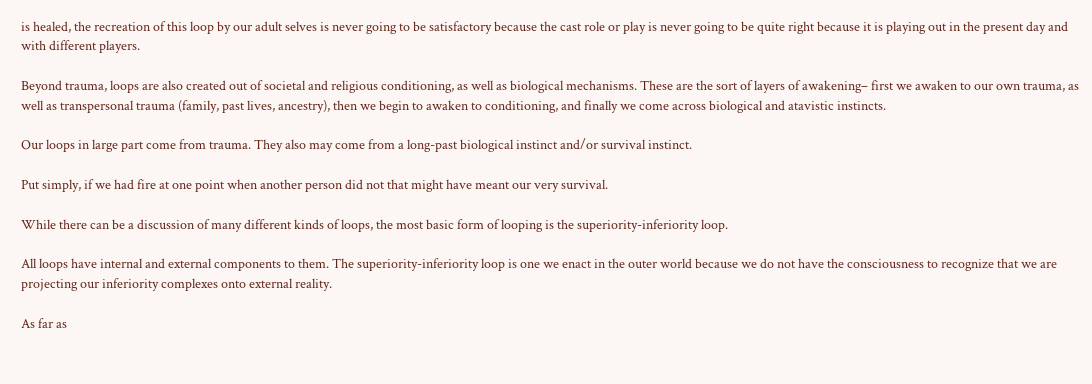is healed, the recreation of this loop by our adult selves is never going to be satisfactory because the cast role or play is never going to be quite right because it is playing out in the present day and with different players.

Beyond trauma, loops are also created out of societal and religious conditioning, as well as biological mechanisms. These are the sort of layers of awakening– first we awaken to our own trauma, as well as transpersonal trauma (family, past lives, ancestry), then we begin to awaken to conditioning, and finally we come across biological and atavistic instincts.

Our loops in large part come from trauma. They also may come from a long-past biological instinct and/or survival instinct.

Put simply, if we had fire at one point when another person did not that might have meant our very survival.

While there can be a discussion of many different kinds of loops, the most basic form of looping is the superiority-inferiority loop.

All loops have internal and external components to them. The superiority-inferiority loop is one we enact in the outer world because we do not have the consciousness to recognize that we are projecting our inferiority complexes onto external reality.

As far as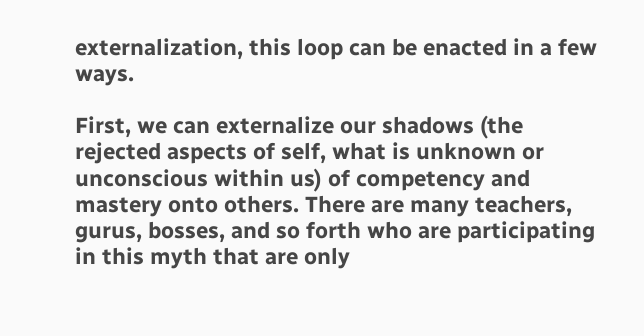externalization, this loop can be enacted in a few ways.

First, we can externalize our shadows (the rejected aspects of self, what is unknown or unconscious within us) of competency and mastery onto others. There are many teachers, gurus, bosses, and so forth who are participating in this myth that are only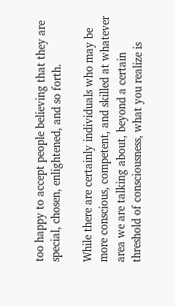too happy to accept people believing that they are special, chosen, enlightened, and so forth.

While there are certainly individuals who may be more conscious, competent, and skilled at whatever area we are talking about, beyond a certain threshold of consciousness, what you realize is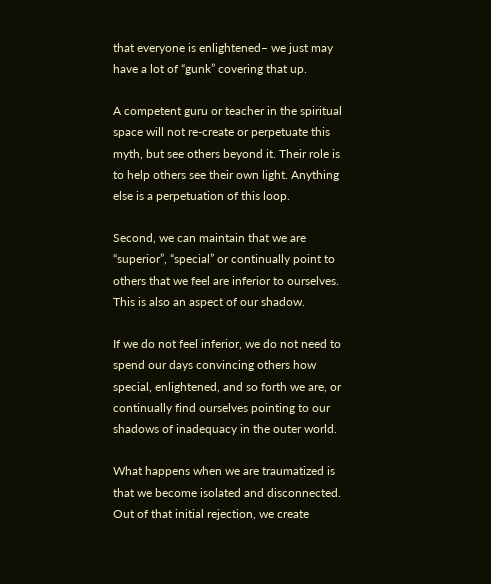that everyone is enlightened– we just may have a lot of “gunk” covering that up.

A competent guru or teacher in the spiritual space will not re-create or perpetuate this myth, but see others beyond it. Their role is to help others see their own light. Anything else is a perpetuation of this loop.

Second, we can maintain that we are “superior”, “special” or continually point to others that we feel are inferior to ourselves. This is also an aspect of our shadow.

If we do not feel inferior, we do not need to spend our days convincing others how special, enlightened, and so forth we are, or continually find ourselves pointing to our shadows of inadequacy in the outer world.

What happens when we are traumatized is that we become isolated and disconnected. Out of that initial rejection, we create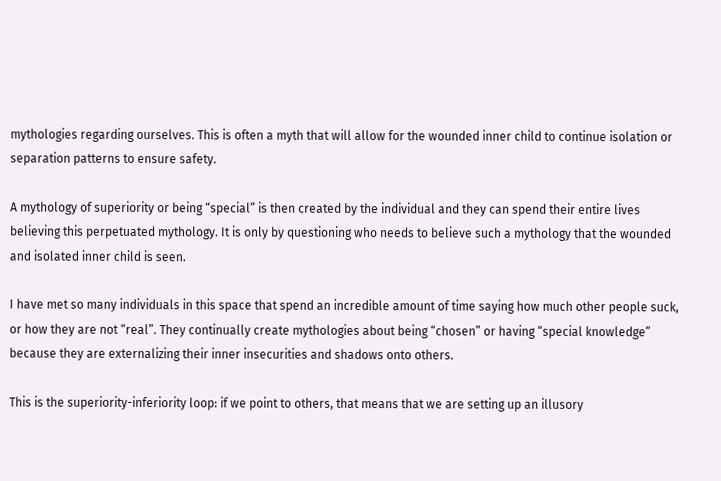mythologies regarding ourselves. This is often a myth that will allow for the wounded inner child to continue isolation or separation patterns to ensure safety.

A mythology of superiority or being “special” is then created by the individual and they can spend their entire lives believing this perpetuated mythology. It is only by questioning who needs to believe such a mythology that the wounded and isolated inner child is seen.

I have met so many individuals in this space that spend an incredible amount of time saying how much other people suck, or how they are not “real”. They continually create mythologies about being “chosen” or having “special knowledge” because they are externalizing their inner insecurities and shadows onto others.

This is the superiority-inferiority loop: if we point to others, that means that we are setting up an illusory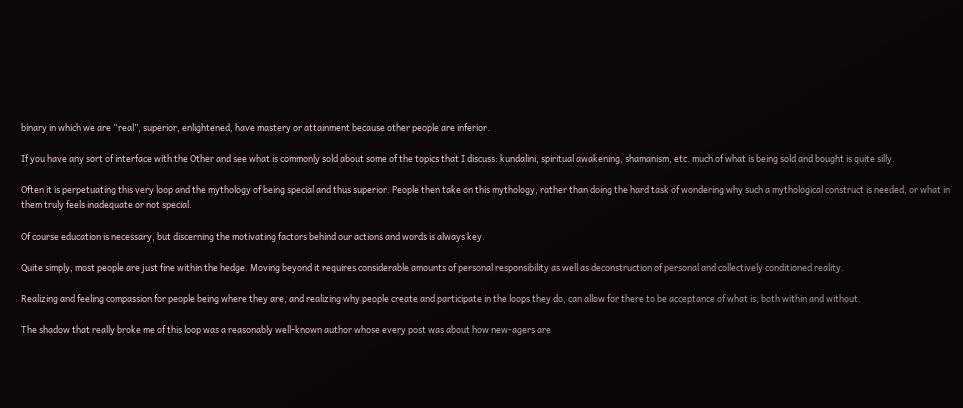binary in which we are “real”, superior, enlightened, have mastery or attainment because other people are inferior.

If you have any sort of interface with the Other and see what is commonly sold about some of the topics that I discuss: kundalini, spiritual awakening, shamanism, etc. much of what is being sold and bought is quite silly.

Often it is perpetuating this very loop and the mythology of being special and thus superior. People then take on this mythology, rather than doing the hard task of wondering why such a mythological construct is needed, or what in them truly feels inadequate or not special.

Of course education is necessary, but discerning the motivating factors behind our actions and words is always key.

Quite simply, most people are just fine within the hedge. Moving beyond it requires considerable amounts of personal responsibility as well as deconstruction of personal and collectively conditioned reality.

Realizing and feeling compassion for people being where they are, and realizing why people create and participate in the loops they do, can allow for there to be acceptance of what is, both within and without.

The shadow that really broke me of this loop was a reasonably well-known author whose every post was about how new-agers are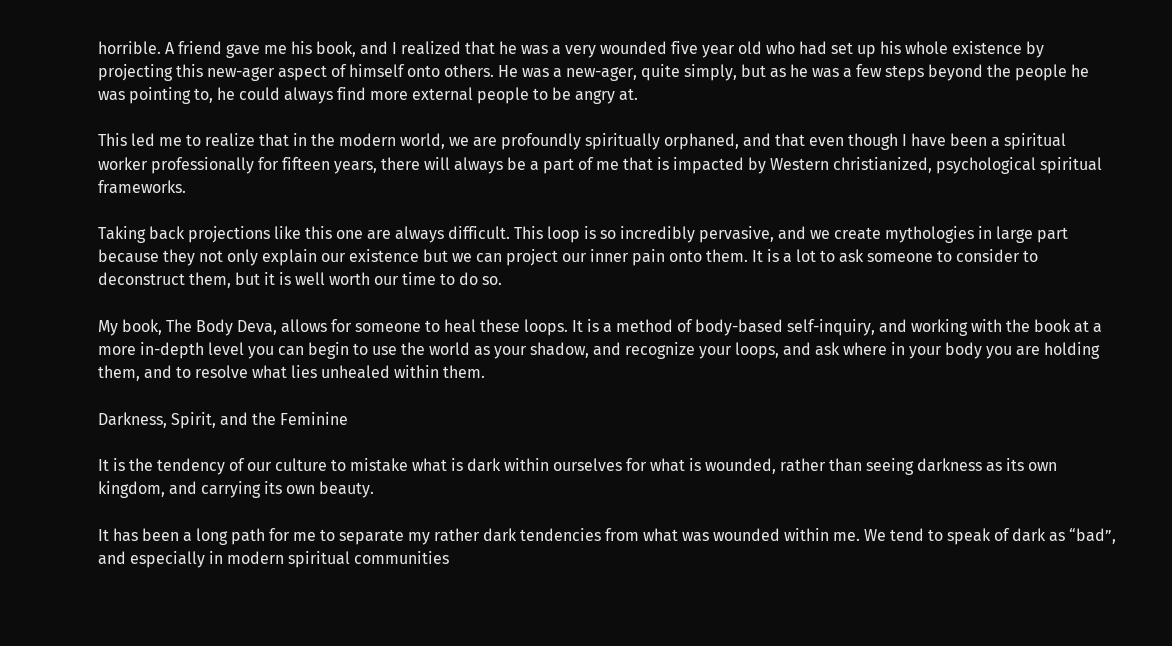horrible. A friend gave me his book, and I realized that he was a very wounded five year old who had set up his whole existence by projecting this new-ager aspect of himself onto others. He was a new-ager, quite simply, but as he was a few steps beyond the people he was pointing to, he could always find more external people to be angry at.

This led me to realize that in the modern world, we are profoundly spiritually orphaned, and that even though I have been a spiritual worker professionally for fifteen years, there will always be a part of me that is impacted by Western christianized, psychological spiritual frameworks.

Taking back projections like this one are always difficult. This loop is so incredibly pervasive, and we create mythologies in large part because they not only explain our existence but we can project our inner pain onto them. It is a lot to ask someone to consider to deconstruct them, but it is well worth our time to do so.

My book, The Body Deva, allows for someone to heal these loops. It is a method of body-based self-inquiry, and working with the book at a more in-depth level you can begin to use the world as your shadow, and recognize your loops, and ask where in your body you are holding them, and to resolve what lies unhealed within them.

Darkness, Spirit, and the Feminine

It is the tendency of our culture to mistake what is dark within ourselves for what is wounded, rather than seeing darkness as its own kingdom, and carrying its own beauty.

It has been a long path for me to separate my rather dark tendencies from what was wounded within me. We tend to speak of dark as “bad”, and especially in modern spiritual communities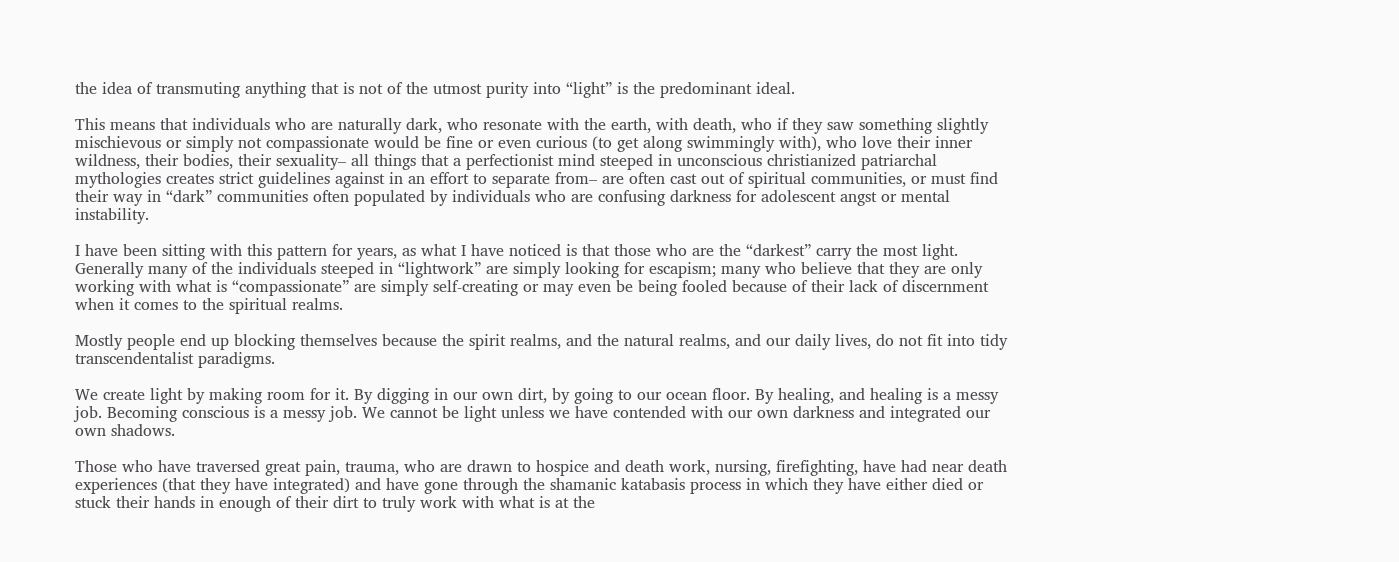the idea of transmuting anything that is not of the utmost purity into “light” is the predominant ideal.

This means that individuals who are naturally dark, who resonate with the earth, with death, who if they saw something slightly mischievous or simply not compassionate would be fine or even curious (to get along swimmingly with), who love their inner wildness, their bodies, their sexuality– all things that a perfectionist mind steeped in unconscious christianized patriarchal mythologies creates strict guidelines against in an effort to separate from– are often cast out of spiritual communities, or must find their way in “dark” communities often populated by individuals who are confusing darkness for adolescent angst or mental instability.

I have been sitting with this pattern for years, as what I have noticed is that those who are the “darkest” carry the most light. Generally many of the individuals steeped in “lightwork” are simply looking for escapism; many who believe that they are only working with what is “compassionate” are simply self-creating or may even be being fooled because of their lack of discernment when it comes to the spiritual realms.

Mostly people end up blocking themselves because the spirit realms, and the natural realms, and our daily lives, do not fit into tidy transcendentalist paradigms.

We create light by making room for it. By digging in our own dirt, by going to our ocean floor. By healing, and healing is a messy job. Becoming conscious is a messy job. We cannot be light unless we have contended with our own darkness and integrated our own shadows.

Those who have traversed great pain, trauma, who are drawn to hospice and death work, nursing, firefighting, have had near death experiences (that they have integrated) and have gone through the shamanic katabasis process in which they have either died or stuck their hands in enough of their dirt to truly work with what is at the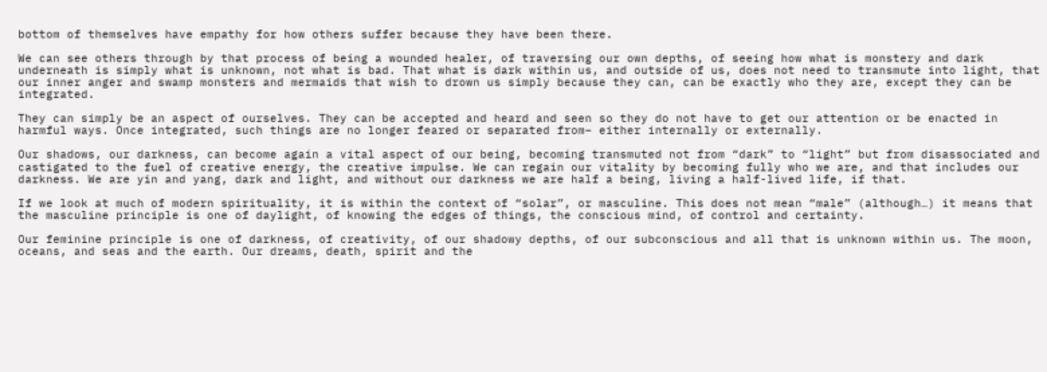bottom of themselves have empathy for how others suffer because they have been there.

We can see others through by that process of being a wounded healer, of traversing our own depths, of seeing how what is monstery and dark underneath is simply what is unknown, not what is bad. That what is dark within us, and outside of us, does not need to transmute into light, that our inner anger and swamp monsters and mermaids that wish to drown us simply because they can, can be exactly who they are, except they can be integrated.

They can simply be an aspect of ourselves. They can be accepted and heard and seen so they do not have to get our attention or be enacted in harmful ways. Once integrated, such things are no longer feared or separated from– either internally or externally.

Our shadows, our darkness, can become again a vital aspect of our being, becoming transmuted not from “dark” to “light” but from disassociated and castigated to the fuel of creative energy, the creative impulse. We can regain our vitality by becoming fully who we are, and that includes our darkness. We are yin and yang, dark and light, and without our darkness we are half a being, living a half-lived life, if that.

If we look at much of modern spirituality, it is within the context of “solar”, or masculine. This does not mean “male” (although…) it means that the masculine principle is one of daylight, of knowing the edges of things, the conscious mind, of control and certainty.

Our feminine principle is one of darkness, of creativity, of our shadowy depths, of our subconscious and all that is unknown within us. The moon, oceans, and seas and the earth. Our dreams, death, spirit and the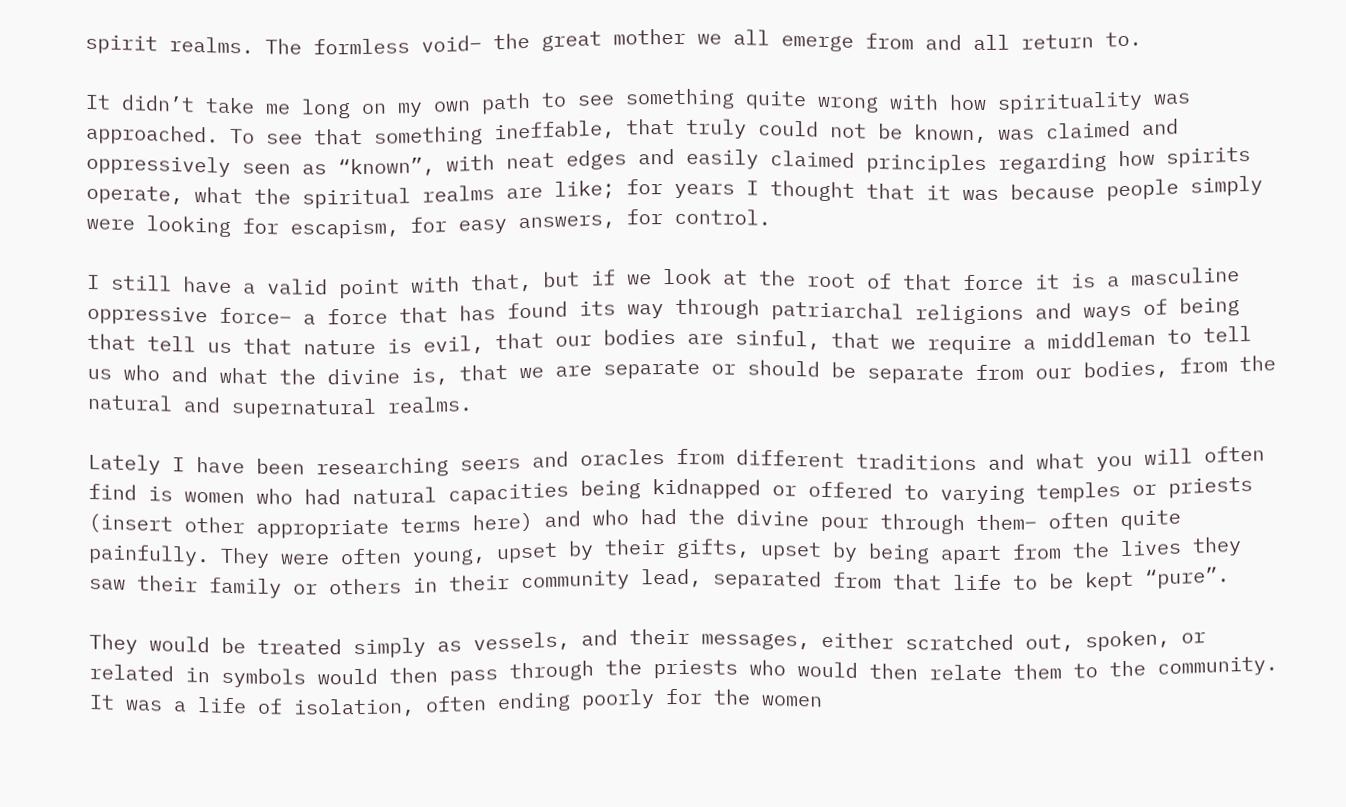spirit realms. The formless void– the great mother we all emerge from and all return to.

It didn’t take me long on my own path to see something quite wrong with how spirituality was approached. To see that something ineffable, that truly could not be known, was claimed and oppressively seen as “known”, with neat edges and easily claimed principles regarding how spirits operate, what the spiritual realms are like; for years I thought that it was because people simply were looking for escapism, for easy answers, for control.

I still have a valid point with that, but if we look at the root of that force it is a masculine oppressive force– a force that has found its way through patriarchal religions and ways of being that tell us that nature is evil, that our bodies are sinful, that we require a middleman to tell us who and what the divine is, that we are separate or should be separate from our bodies, from the natural and supernatural realms.

Lately I have been researching seers and oracles from different traditions and what you will often find is women who had natural capacities being kidnapped or offered to varying temples or priests (insert other appropriate terms here) and who had the divine pour through them– often quite painfully. They were often young, upset by their gifts, upset by being apart from the lives they saw their family or others in their community lead, separated from that life to be kept “pure”.

They would be treated simply as vessels, and their messages, either scratched out, spoken, or related in symbols would then pass through the priests who would then relate them to the community. It was a life of isolation, often ending poorly for the women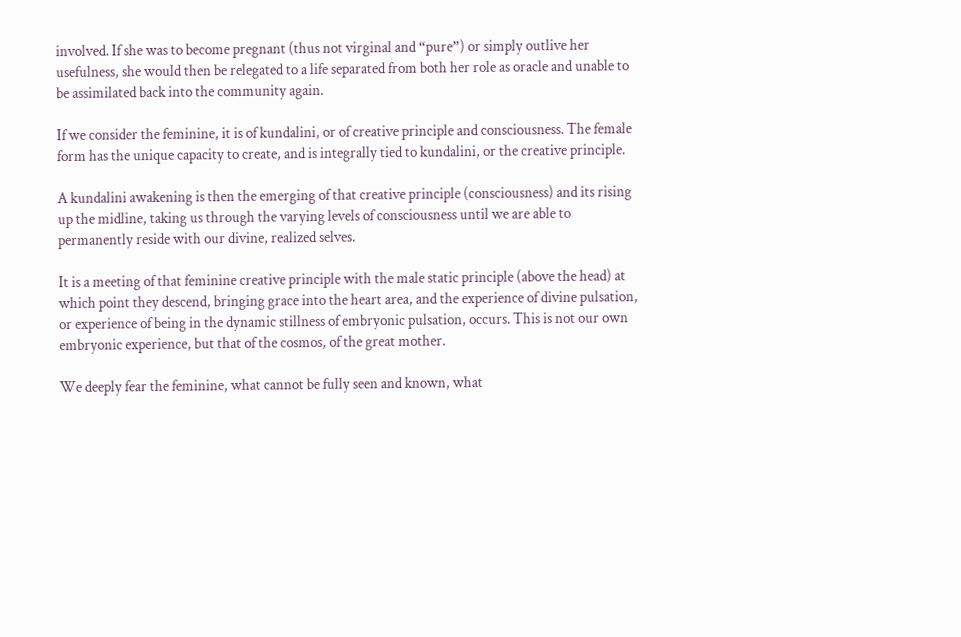involved. If she was to become pregnant (thus not virginal and “pure”) or simply outlive her usefulness, she would then be relegated to a life separated from both her role as oracle and unable to be assimilated back into the community again.

If we consider the feminine, it is of kundalini, or of creative principle and consciousness. The female form has the unique capacity to create, and is integrally tied to kundalini, or the creative principle.

A kundalini awakening is then the emerging of that creative principle (consciousness) and its rising up the midline, taking us through the varying levels of consciousness until we are able to permanently reside with our divine, realized selves.

It is a meeting of that feminine creative principle with the male static principle (above the head) at which point they descend, bringing grace into the heart area, and the experience of divine pulsation, or experience of being in the dynamic stillness of embryonic pulsation, occurs. This is not our own embryonic experience, but that of the cosmos, of the great mother.

We deeply fear the feminine, what cannot be fully seen and known, what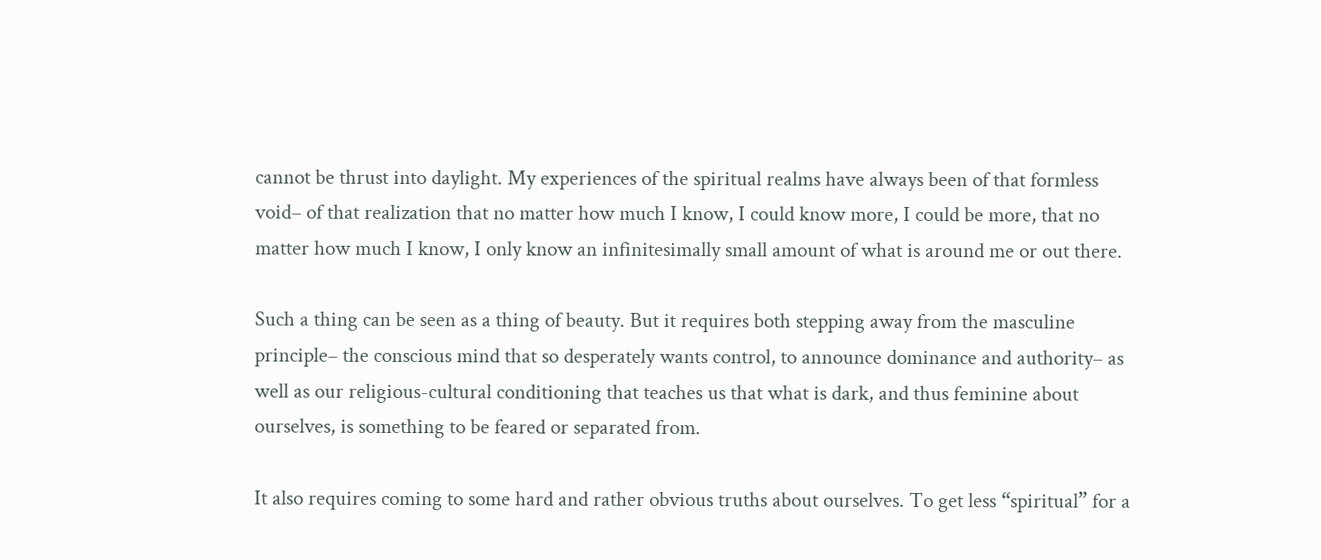cannot be thrust into daylight. My experiences of the spiritual realms have always been of that formless void– of that realization that no matter how much I know, I could know more, I could be more, that no matter how much I know, I only know an infinitesimally small amount of what is around me or out there.

Such a thing can be seen as a thing of beauty. But it requires both stepping away from the masculine principle– the conscious mind that so desperately wants control, to announce dominance and authority– as well as our religious-cultural conditioning that teaches us that what is dark, and thus feminine about ourselves, is something to be feared or separated from.

It also requires coming to some hard and rather obvious truths about ourselves. To get less “spiritual” for a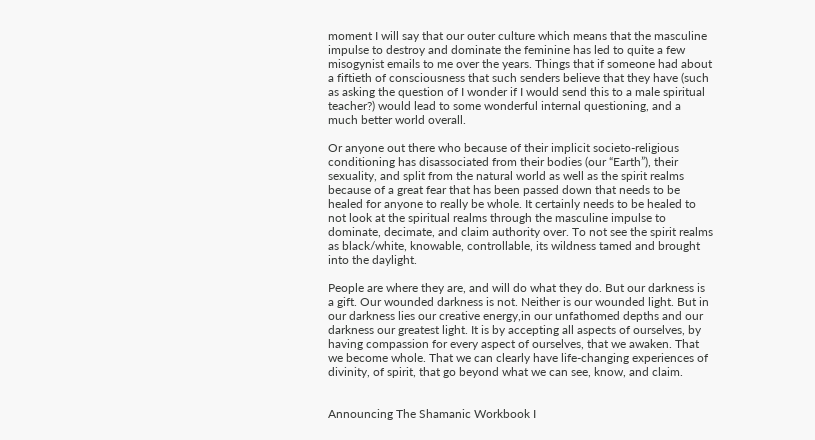moment I will say that our outer culture which means that the masculine impulse to destroy and dominate the feminine has led to quite a few misogynist emails to me over the years. Things that if someone had about a fiftieth of consciousness that such senders believe that they have (such as asking the question of I wonder if I would send this to a male spiritual teacher?) would lead to some wonderful internal questioning, and a much better world overall.

Or anyone out there who because of their implicit societo-religious conditioning has disassociated from their bodies (our “Earth”), their sexuality, and split from the natural world as well as the spirit realms because of a great fear that has been passed down that needs to be healed for anyone to really be whole. It certainly needs to be healed to not look at the spiritual realms through the masculine impulse to dominate, decimate, and claim authority over. To not see the spirit realms as black/white, knowable, controllable, its wildness tamed and brought into the daylight.

People are where they are, and will do what they do. But our darkness is a gift. Our wounded darkness is not. Neither is our wounded light. But in our darkness lies our creative energy,in our unfathomed depths and our darkness our greatest light. It is by accepting all aspects of ourselves, by having compassion for every aspect of ourselves, that we awaken. That we become whole. That we can clearly have life-changing experiences of divinity, of spirit, that go beyond what we can see, know, and claim.


Announcing The Shamanic Workbook I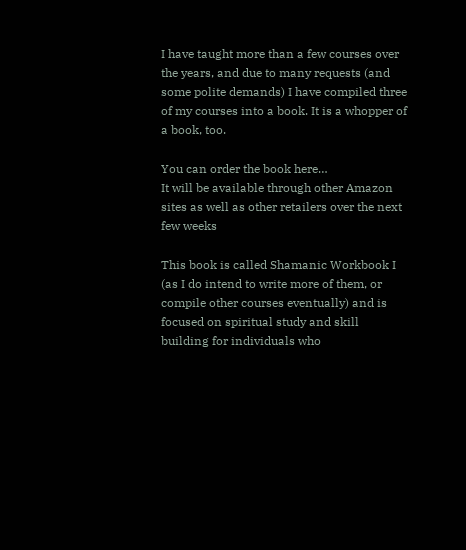I have taught more than a few courses over the years, and due to many requests (and some polite demands) I have compiled three of my courses into a book. It is a whopper of a book, too.

You can order the book here…
It will be available through other Amazon sites as well as other retailers over the next few weeks

This book is called Shamanic Workbook I (as I do intend to write more of them, or compile other courses eventually) and is focused on spiritual study and skill building for individuals who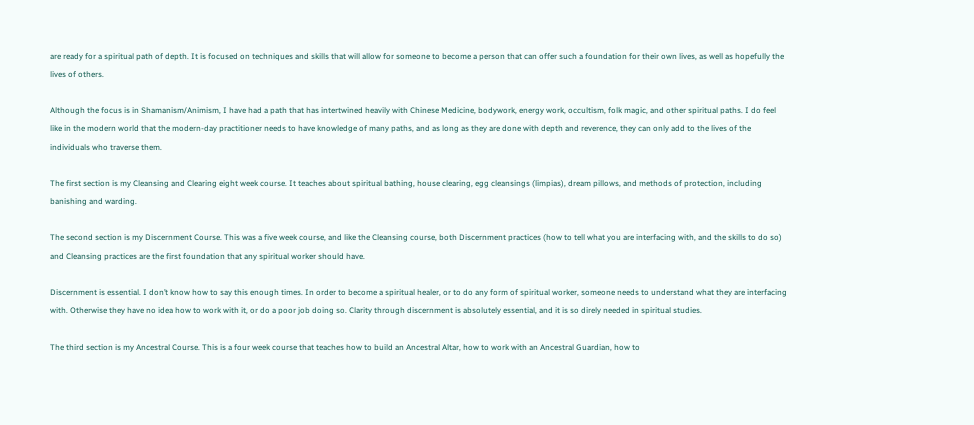are ready for a spiritual path of depth. It is focused on techniques and skills that will allow for someone to become a person that can offer such a foundation for their own lives, as well as hopefully the lives of others.

Although the focus is in Shamanism/Animism, I have had a path that has intertwined heavily with Chinese Medicine, bodywork, energy work, occultism, folk magic, and other spiritual paths. I do feel like in the modern world that the modern-day practitioner needs to have knowledge of many paths, and as long as they are done with depth and reverence, they can only add to the lives of the individuals who traverse them.

The first section is my Cleansing and Clearing eight week course. It teaches about spiritual bathing, house clearing, egg cleansings (limpias), dream pillows, and methods of protection, including banishing and warding.

The second section is my Discernment Course. This was a five week course, and like the Cleansing course, both Discernment practices (how to tell what you are interfacing with, and the skills to do so) and Cleansing practices are the first foundation that any spiritual worker should have.

Discernment is essential. I don’t know how to say this enough times. In order to become a spiritual healer, or to do any form of spiritual worker, someone needs to understand what they are interfacing with. Otherwise they have no idea how to work with it, or do a poor job doing so. Clarity through discernment is absolutely essential, and it is so direly needed in spiritual studies.

The third section is my Ancestral Course. This is a four week course that teaches how to build an Ancestral Altar, how to work with an Ancestral Guardian, how to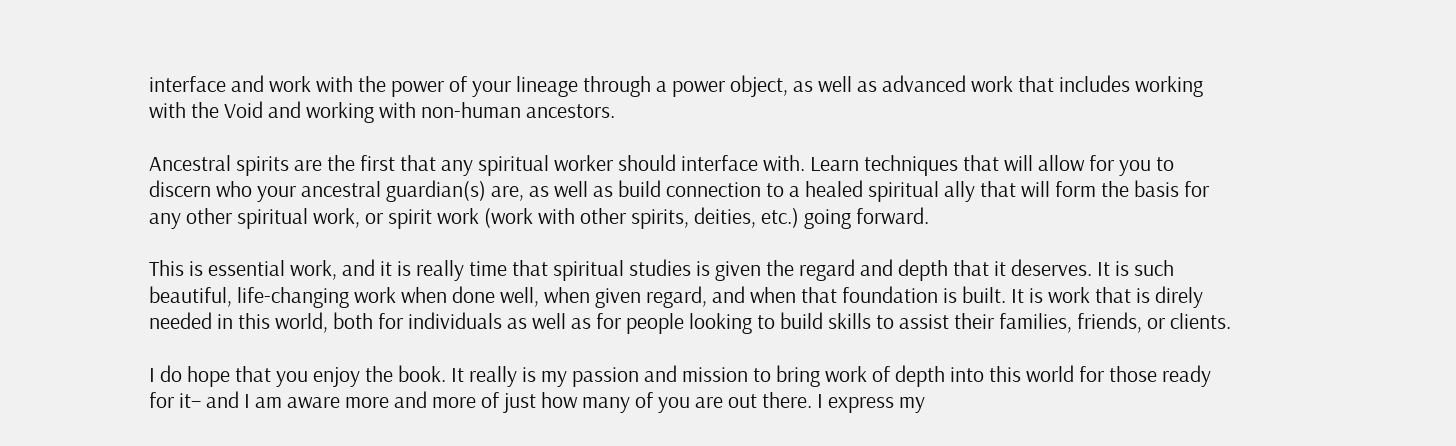interface and work with the power of your lineage through a power object, as well as advanced work that includes working with the Void and working with non-human ancestors.

Ancestral spirits are the first that any spiritual worker should interface with. Learn techniques that will allow for you to discern who your ancestral guardian(s) are, as well as build connection to a healed spiritual ally that will form the basis for any other spiritual work, or spirit work (work with other spirits, deities, etc.) going forward.

This is essential work, and it is really time that spiritual studies is given the regard and depth that it deserves. It is such beautiful, life-changing work when done well, when given regard, and when that foundation is built. It is work that is direly needed in this world, both for individuals as well as for people looking to build skills to assist their families, friends, or clients.

I do hope that you enjoy the book. It really is my passion and mission to bring work of depth into this world for those ready for it– and I am aware more and more of just how many of you are out there. I express my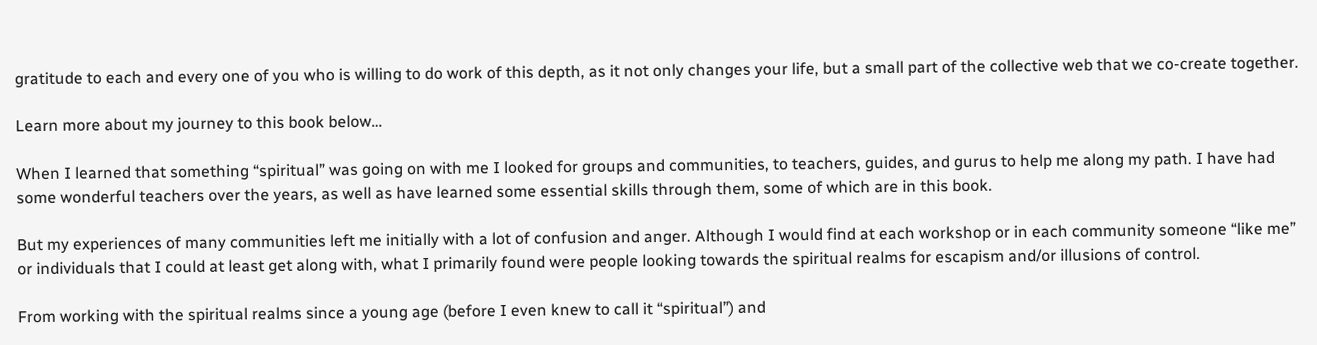gratitude to each and every one of you who is willing to do work of this depth, as it not only changes your life, but a small part of the collective web that we co-create together.

Learn more about my journey to this book below…

When I learned that something “spiritual” was going on with me I looked for groups and communities, to teachers, guides, and gurus to help me along my path. I have had some wonderful teachers over the years, as well as have learned some essential skills through them, some of which are in this book.

But my experiences of many communities left me initially with a lot of confusion and anger. Although I would find at each workshop or in each community someone “like me” or individuals that I could at least get along with, what I primarily found were people looking towards the spiritual realms for escapism and/or illusions of control.

From working with the spiritual realms since a young age (before I even knew to call it “spiritual”) and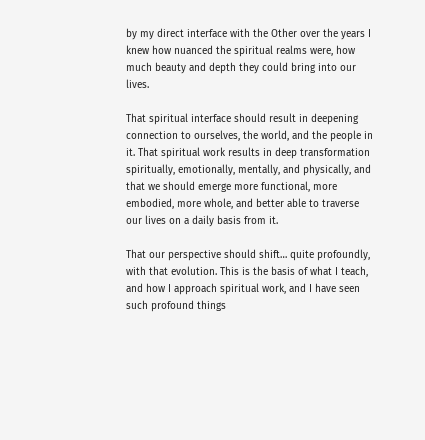by my direct interface with the Other over the years I knew how nuanced the spiritual realms were, how much beauty and depth they could bring into our lives.

That spiritual interface should result in deepening connection to ourselves, the world, and the people in it. That spiritual work results in deep transformation spiritually, emotionally, mentally, and physically, and that we should emerge more functional, more embodied, more whole, and better able to traverse our lives on a daily basis from it.

That our perspective should shift… quite profoundly, with that evolution. This is the basis of what I teach, and how I approach spiritual work, and I have seen such profound things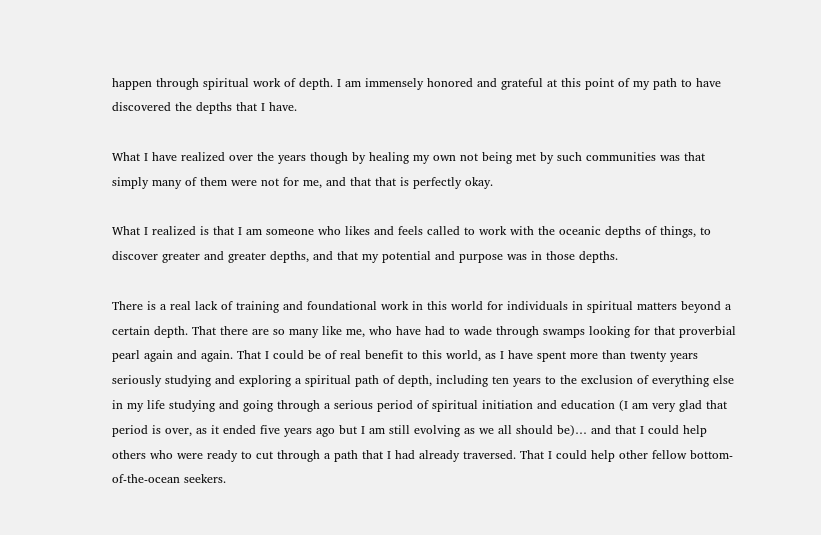happen through spiritual work of depth. I am immensely honored and grateful at this point of my path to have discovered the depths that I have.

What I have realized over the years though by healing my own not being met by such communities was that simply many of them were not for me, and that that is perfectly okay.

What I realized is that I am someone who likes and feels called to work with the oceanic depths of things, to discover greater and greater depths, and that my potential and purpose was in those depths.

There is a real lack of training and foundational work in this world for individuals in spiritual matters beyond a certain depth. That there are so many like me, who have had to wade through swamps looking for that proverbial pearl again and again. That I could be of real benefit to this world, as I have spent more than twenty years seriously studying and exploring a spiritual path of depth, including ten years to the exclusion of everything else in my life studying and going through a serious period of spiritual initiation and education (I am very glad that period is over, as it ended five years ago but I am still evolving as we all should be)… and that I could help others who were ready to cut through a path that I had already traversed. That I could help other fellow bottom-of-the-ocean seekers.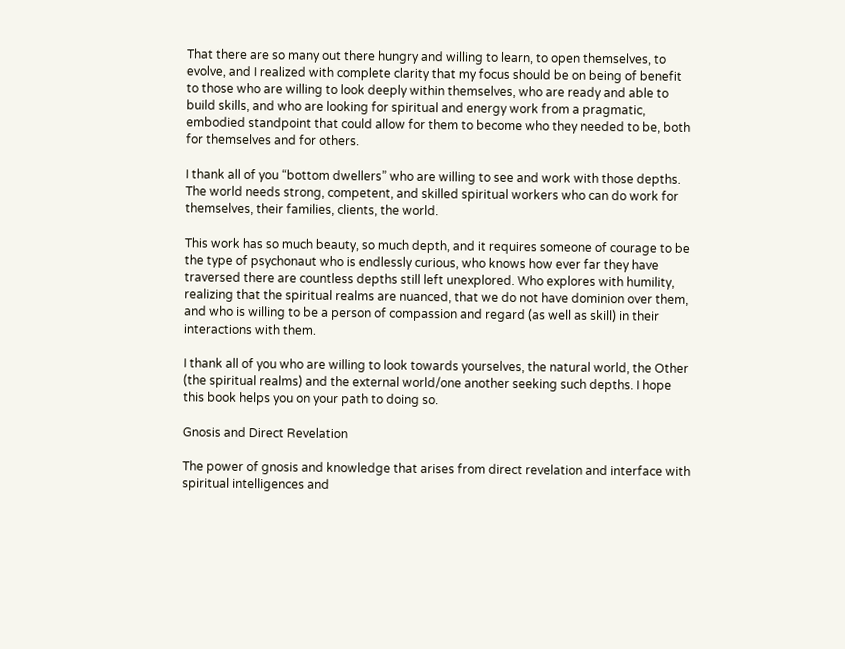That there are so many out there hungry and willing to learn, to open themselves, to evolve, and I realized with complete clarity that my focus should be on being of benefit to those who are willing to look deeply within themselves, who are ready and able to build skills, and who are looking for spiritual and energy work from a pragmatic, embodied standpoint that could allow for them to become who they needed to be, both for themselves and for others.

I thank all of you “bottom dwellers” who are willing to see and work with those depths. The world needs strong, competent, and skilled spiritual workers who can do work for themselves, their families, clients, the world.

This work has so much beauty, so much depth, and it requires someone of courage to be the type of psychonaut who is endlessly curious, who knows how ever far they have traversed there are countless depths still left unexplored. Who explores with humility, realizing that the spiritual realms are nuanced, that we do not have dominion over them, and who is willing to be a person of compassion and regard (as well as skill) in their interactions with them.

I thank all of you who are willing to look towards yourselves, the natural world, the Other (the spiritual realms) and the external world/one another seeking such depths. I hope this book helps you on your path to doing so.

Gnosis and Direct Revelation

The power of gnosis and knowledge that arises from direct revelation and interface with spiritual intelligences and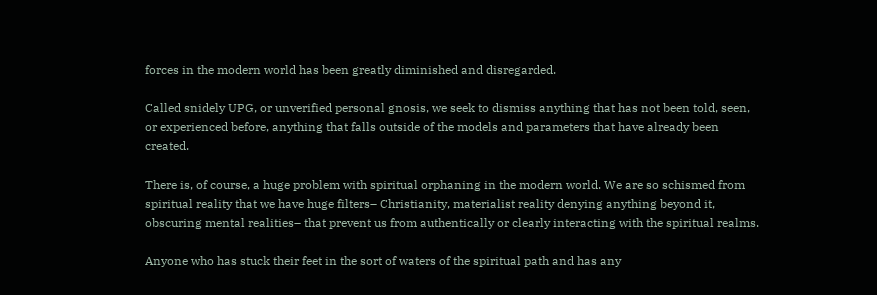forces in the modern world has been greatly diminished and disregarded.

Called snidely UPG, or unverified personal gnosis, we seek to dismiss anything that has not been told, seen, or experienced before, anything that falls outside of the models and parameters that have already been created.

There is, of course, a huge problem with spiritual orphaning in the modern world. We are so schismed from spiritual reality that we have huge filters– Christianity, materialist reality denying anything beyond it, obscuring mental realities– that prevent us from authentically or clearly interacting with the spiritual realms.

Anyone who has stuck their feet in the sort of waters of the spiritual path and has any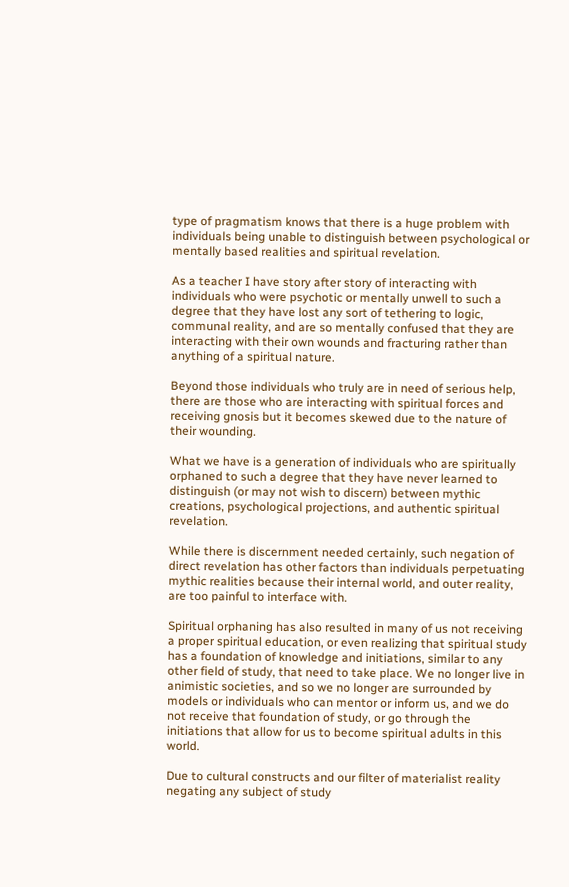type of pragmatism knows that there is a huge problem with individuals being unable to distinguish between psychological or mentally based realities and spiritual revelation.

As a teacher I have story after story of interacting with individuals who were psychotic or mentally unwell to such a degree that they have lost any sort of tethering to logic, communal reality, and are so mentally confused that they are interacting with their own wounds and fracturing rather than anything of a spiritual nature.

Beyond those individuals who truly are in need of serious help, there are those who are interacting with spiritual forces and receiving gnosis but it becomes skewed due to the nature of their wounding.

What we have is a generation of individuals who are spiritually orphaned to such a degree that they have never learned to distinguish (or may not wish to discern) between mythic creations, psychological projections, and authentic spiritual revelation.

While there is discernment needed certainly, such negation of direct revelation has other factors than individuals perpetuating mythic realities because their internal world, and outer reality, are too painful to interface with.

Spiritual orphaning has also resulted in many of us not receiving a proper spiritual education, or even realizing that spiritual study has a foundation of knowledge and initiations, similar to any other field of study, that need to take place. We no longer live in animistic societies, and so we no longer are surrounded by models or individuals who can mentor or inform us, and we do not receive that foundation of study, or go through the initiations that allow for us to become spiritual adults in this world.

Due to cultural constructs and our filter of materialist reality negating any subject of study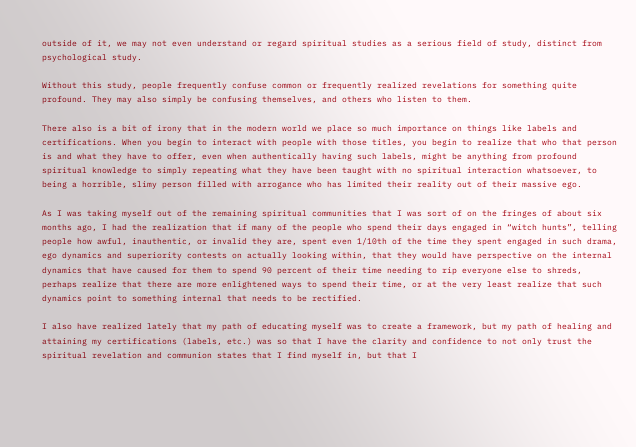outside of it, we may not even understand or regard spiritual studies as a serious field of study, distinct from psychological study.

Without this study, people frequently confuse common or frequently realized revelations for something quite profound. They may also simply be confusing themselves, and others who listen to them.

There also is a bit of irony that in the modern world we place so much importance on things like labels and certifications. When you begin to interact with people with those titles, you begin to realize that who that person is and what they have to offer, even when authentically having such labels, might be anything from profound spiritual knowledge to simply repeating what they have been taught with no spiritual interaction whatsoever, to being a horrible, slimy person filled with arrogance who has limited their reality out of their massive ego.

As I was taking myself out of the remaining spiritual communities that I was sort of on the fringes of about six months ago, I had the realization that if many of the people who spend their days engaged in “witch hunts”, telling people how awful, inauthentic, or invalid they are, spent even 1/10th of the time they spent engaged in such drama, ego dynamics and superiority contests on actually looking within, that they would have perspective on the internal dynamics that have caused for them to spend 90 percent of their time needing to rip everyone else to shreds, perhaps realize that there are more enlightened ways to spend their time, or at the very least realize that such dynamics point to something internal that needs to be rectified.

I also have realized lately that my path of educating myself was to create a framework, but my path of healing and attaining my certifications (labels, etc.) was so that I have the clarity and confidence to not only trust the spiritual revelation and communion states that I find myself in, but that I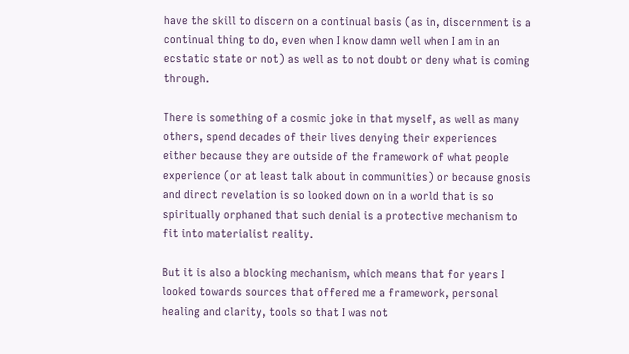have the skill to discern on a continual basis (as in, discernment is a continual thing to do, even when I know damn well when I am in an ecstatic state or not) as well as to not doubt or deny what is coming through.

There is something of a cosmic joke in that myself, as well as many others, spend decades of their lives denying their experiences either because they are outside of the framework of what people experience (or at least talk about in communities) or because gnosis and direct revelation is so looked down on in a world that is so spiritually orphaned that such denial is a protective mechanism to fit into materialist reality.

But it is also a blocking mechanism, which means that for years I looked towards sources that offered me a framework, personal healing and clarity, tools so that I was not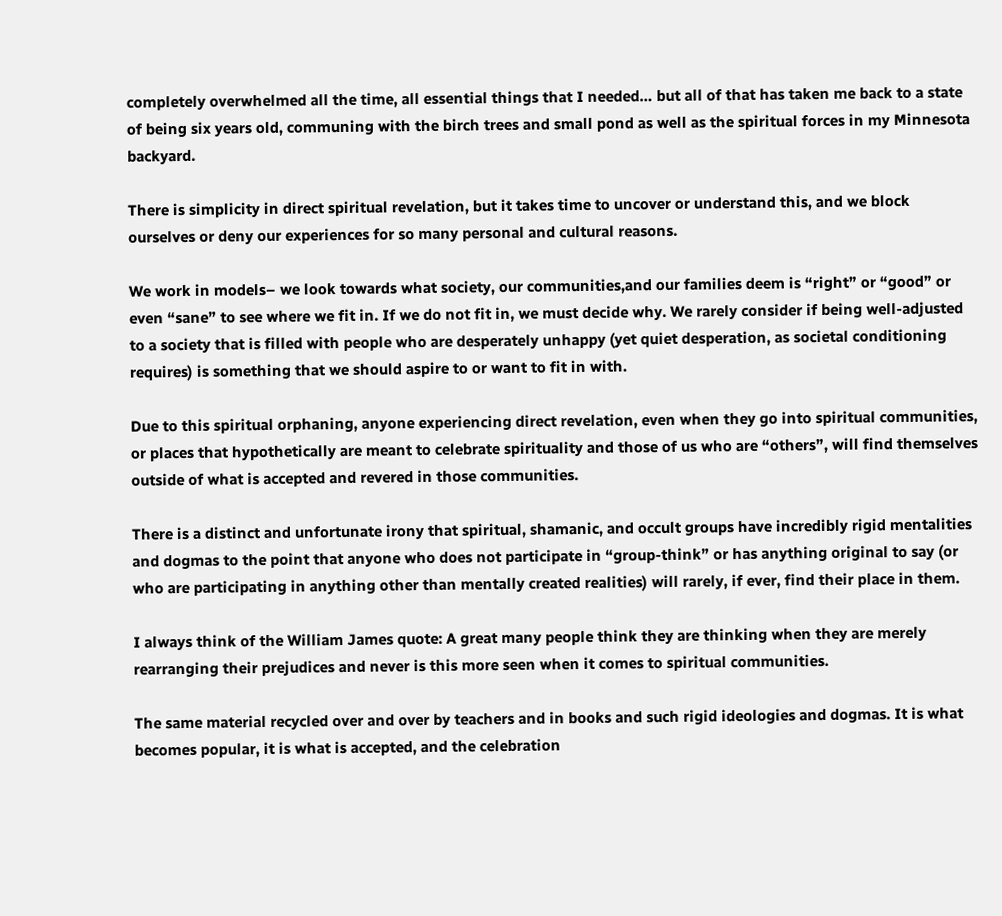completely overwhelmed all the time, all essential things that I needed… but all of that has taken me back to a state of being six years old, communing with the birch trees and small pond as well as the spiritual forces in my Minnesota backyard.

There is simplicity in direct spiritual revelation, but it takes time to uncover or understand this, and we block ourselves or deny our experiences for so many personal and cultural reasons.

We work in models– we look towards what society, our communities,and our families deem is “right” or “good” or even “sane” to see where we fit in. If we do not fit in, we must decide why. We rarely consider if being well-adjusted to a society that is filled with people who are desperately unhappy (yet quiet desperation, as societal conditioning requires) is something that we should aspire to or want to fit in with.

Due to this spiritual orphaning, anyone experiencing direct revelation, even when they go into spiritual communities, or places that hypothetically are meant to celebrate spirituality and those of us who are “others”, will find themselves outside of what is accepted and revered in those communities.

There is a distinct and unfortunate irony that spiritual, shamanic, and occult groups have incredibly rigid mentalities and dogmas to the point that anyone who does not participate in “group-think” or has anything original to say (or who are participating in anything other than mentally created realities) will rarely, if ever, find their place in them.

I always think of the William James quote: A great many people think they are thinking when they are merely rearranging their prejudices and never is this more seen when it comes to spiritual communities.

The same material recycled over and over by teachers and in books and such rigid ideologies and dogmas. It is what becomes popular, it is what is accepted, and the celebration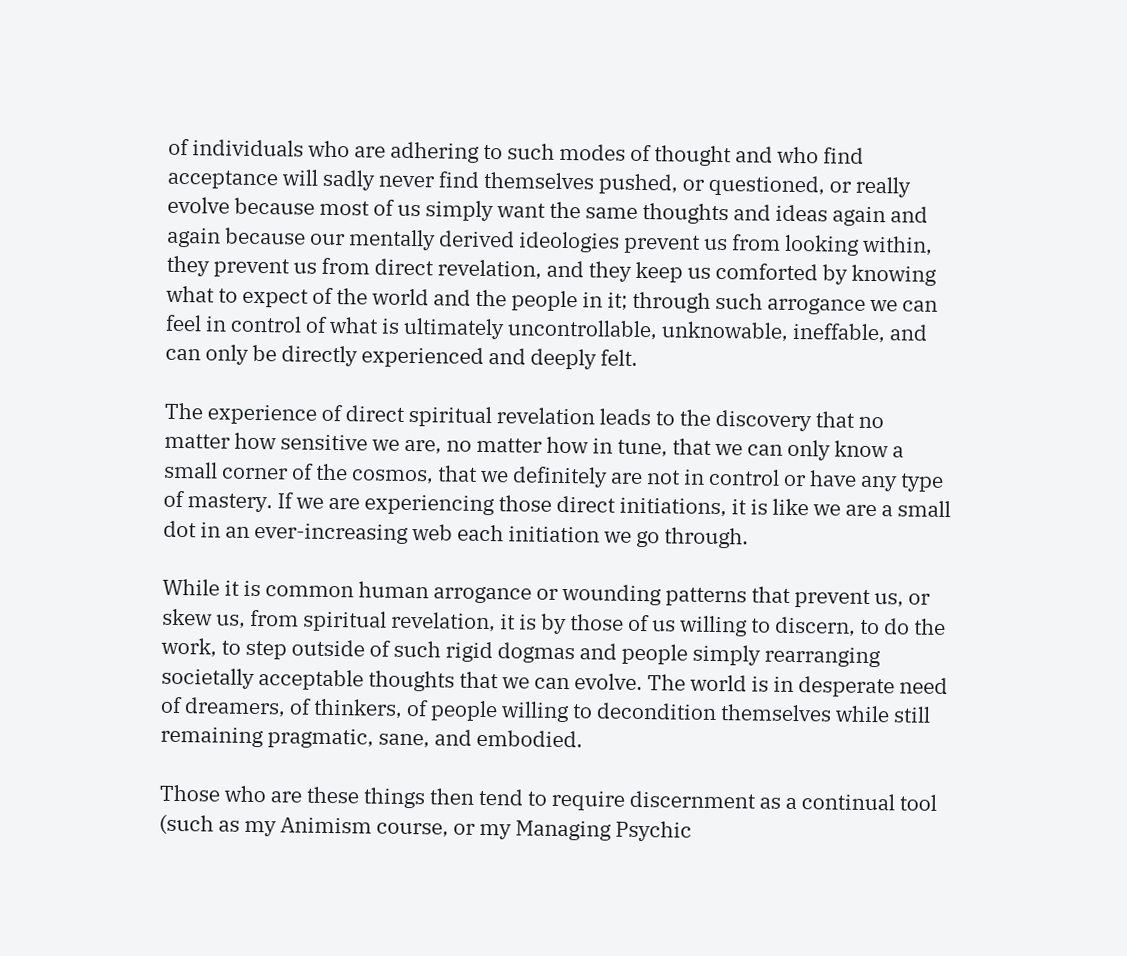of individuals who are adhering to such modes of thought and who find acceptance will sadly never find themselves pushed, or questioned, or really evolve because most of us simply want the same thoughts and ideas again and again because our mentally derived ideologies prevent us from looking within, they prevent us from direct revelation, and they keep us comforted by knowing what to expect of the world and the people in it; through such arrogance we can feel in control of what is ultimately uncontrollable, unknowable, ineffable, and can only be directly experienced and deeply felt.

The experience of direct spiritual revelation leads to the discovery that no matter how sensitive we are, no matter how in tune, that we can only know a small corner of the cosmos, that we definitely are not in control or have any type of mastery. If we are experiencing those direct initiations, it is like we are a small dot in an ever-increasing web each initiation we go through.

While it is common human arrogance or wounding patterns that prevent us, or skew us, from spiritual revelation, it is by those of us willing to discern, to do the work, to step outside of such rigid dogmas and people simply rearranging societally acceptable thoughts that we can evolve. The world is in desperate need of dreamers, of thinkers, of people willing to decondition themselves while still remaining pragmatic, sane, and embodied.

Those who are these things then tend to require discernment as a continual tool (such as my Animism course, or my Managing Psychic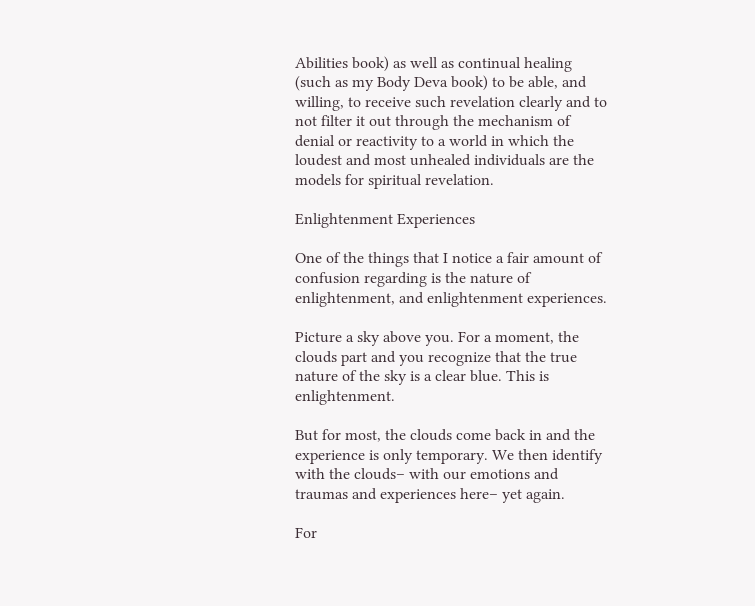Abilities book) as well as continual healing (such as my Body Deva book) to be able, and willing, to receive such revelation clearly and to not filter it out through the mechanism of denial or reactivity to a world in which the loudest and most unhealed individuals are the models for spiritual revelation.

Enlightenment Experiences

One of the things that I notice a fair amount of confusion regarding is the nature of enlightenment, and enlightenment experiences.

Picture a sky above you. For a moment, the clouds part and you recognize that the true nature of the sky is a clear blue. This is enlightenment.

But for most, the clouds come back in and the experience is only temporary. We then identify with the clouds– with our emotions and traumas and experiences here– yet again.

For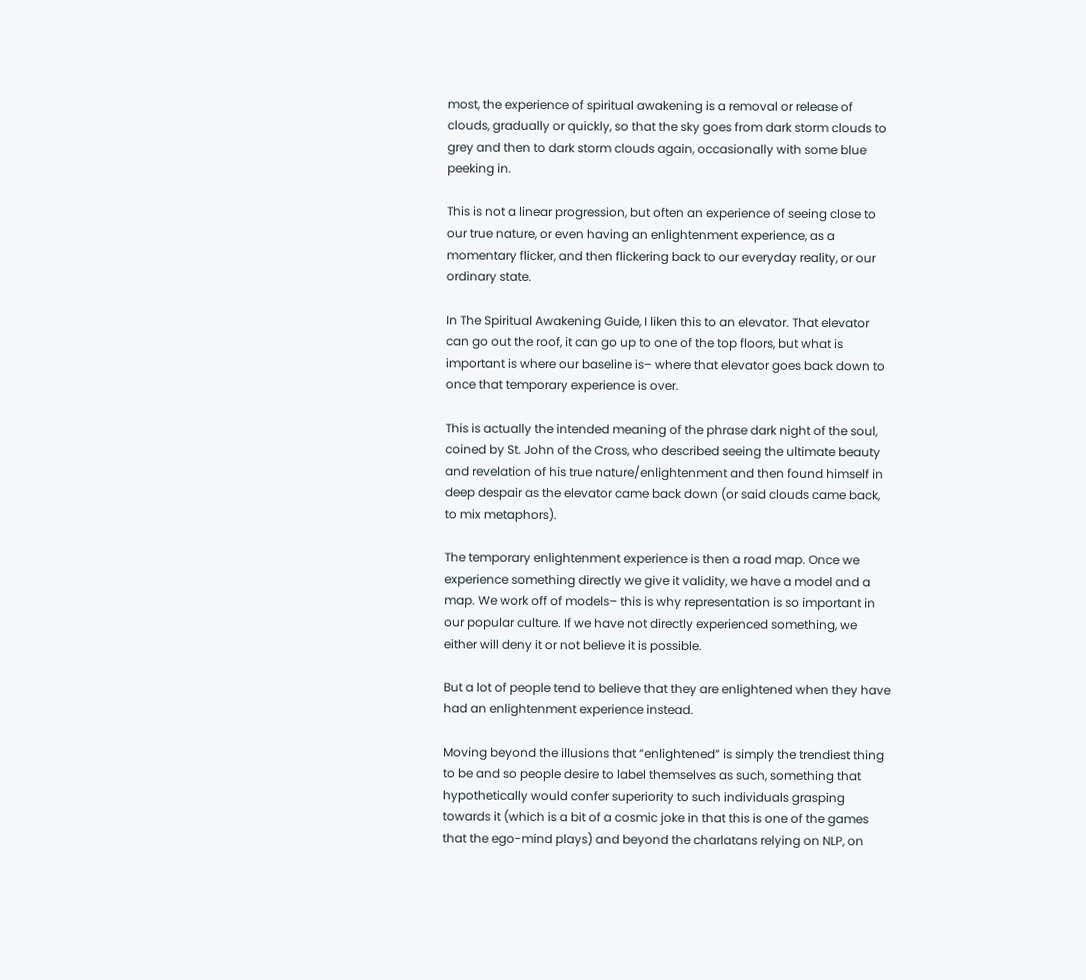most, the experience of spiritual awakening is a removal or release of clouds, gradually or quickly, so that the sky goes from dark storm clouds to grey and then to dark storm clouds again, occasionally with some blue peeking in.

This is not a linear progression, but often an experience of seeing close to our true nature, or even having an enlightenment experience, as a momentary flicker, and then flickering back to our everyday reality, or our ordinary state.

In The Spiritual Awakening Guide, I liken this to an elevator. That elevator can go out the roof, it can go up to one of the top floors, but what is important is where our baseline is– where that elevator goes back down to once that temporary experience is over.

This is actually the intended meaning of the phrase dark night of the soul, coined by St. John of the Cross, who described seeing the ultimate beauty and revelation of his true nature/enlightenment and then found himself in deep despair as the elevator came back down (or said clouds came back, to mix metaphors).

The temporary enlightenment experience is then a road map. Once we experience something directly we give it validity, we have a model and a map. We work off of models– this is why representation is so important in our popular culture. If we have not directly experienced something, we either will deny it or not believe it is possible.

But a lot of people tend to believe that they are enlightened when they have had an enlightenment experience instead.

Moving beyond the illusions that “enlightened” is simply the trendiest thing to be and so people desire to label themselves as such, something that hypothetically would confer superiority to such individuals grasping towards it (which is a bit of a cosmic joke in that this is one of the games that the ego-mind plays) and beyond the charlatans relying on NLP, on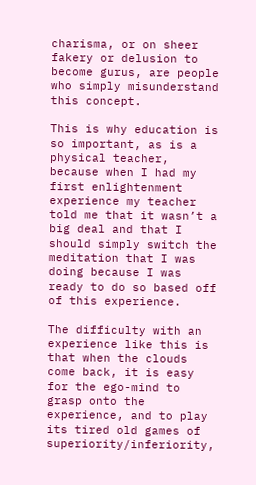charisma, or on sheer fakery or delusion to become gurus, are people who simply misunderstand this concept.

This is why education is so important, as is a physical teacher, because when I had my first enlightenment experience my teacher told me that it wasn’t a big deal and that I should simply switch the meditation that I was doing because I was ready to do so based off of this experience.

The difficulty with an experience like this is that when the clouds come back, it is easy for the ego-mind to grasp onto the experience, and to play its tired old games of superiority/inferiority,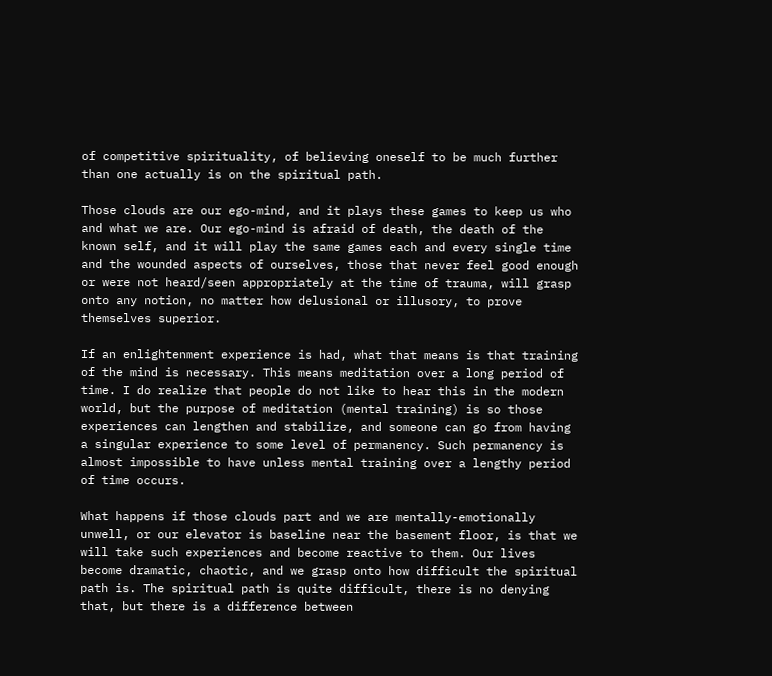of competitive spirituality, of believing oneself to be much further than one actually is on the spiritual path.

Those clouds are our ego-mind, and it plays these games to keep us who and what we are. Our ego-mind is afraid of death, the death of the known self, and it will play the same games each and every single time and the wounded aspects of ourselves, those that never feel good enough or were not heard/seen appropriately at the time of trauma, will grasp onto any notion, no matter how delusional or illusory, to prove themselves superior.

If an enlightenment experience is had, what that means is that training of the mind is necessary. This means meditation over a long period of time. I do realize that people do not like to hear this in the modern world, but the purpose of meditation (mental training) is so those experiences can lengthen and stabilize, and someone can go from having a singular experience to some level of permanency. Such permanency is almost impossible to have unless mental training over a lengthy period of time occurs.

What happens if those clouds part and we are mentally-emotionally unwell, or our elevator is baseline near the basement floor, is that we will take such experiences and become reactive to them. Our lives become dramatic, chaotic, and we grasp onto how difficult the spiritual path is. The spiritual path is quite difficult, there is no denying that, but there is a difference between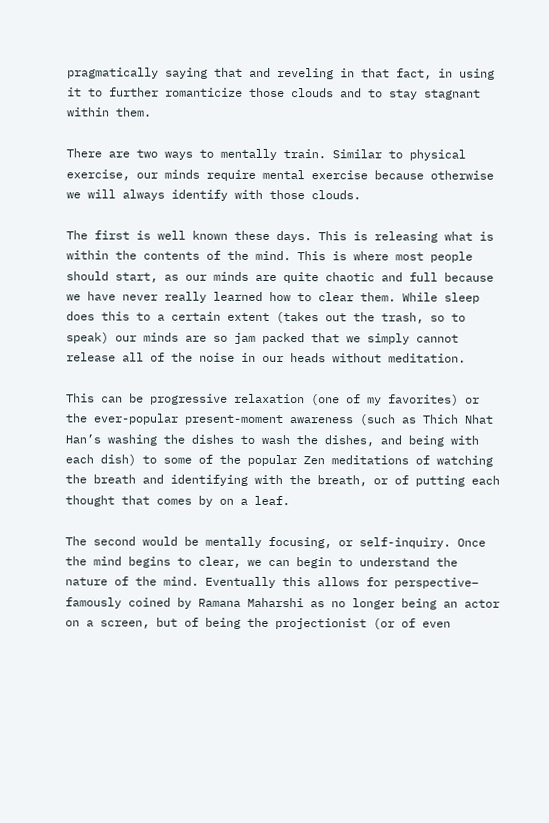pragmatically saying that and reveling in that fact, in using it to further romanticize those clouds and to stay stagnant within them.

There are two ways to mentally train. Similar to physical exercise, our minds require mental exercise because otherwise we will always identify with those clouds.

The first is well known these days. This is releasing what is within the contents of the mind. This is where most people should start, as our minds are quite chaotic and full because we have never really learned how to clear them. While sleep does this to a certain extent (takes out the trash, so to speak) our minds are so jam packed that we simply cannot release all of the noise in our heads without meditation.

This can be progressive relaxation (one of my favorites) or the ever-popular present-moment awareness (such as Thich Nhat Han’s washing the dishes to wash the dishes, and being with each dish) to some of the popular Zen meditations of watching the breath and identifying with the breath, or of putting each thought that comes by on a leaf.

The second would be mentally focusing, or self-inquiry. Once the mind begins to clear, we can begin to understand the nature of the mind. Eventually this allows for perspective– famously coined by Ramana Maharshi as no longer being an actor on a screen, but of being the projectionist (or of even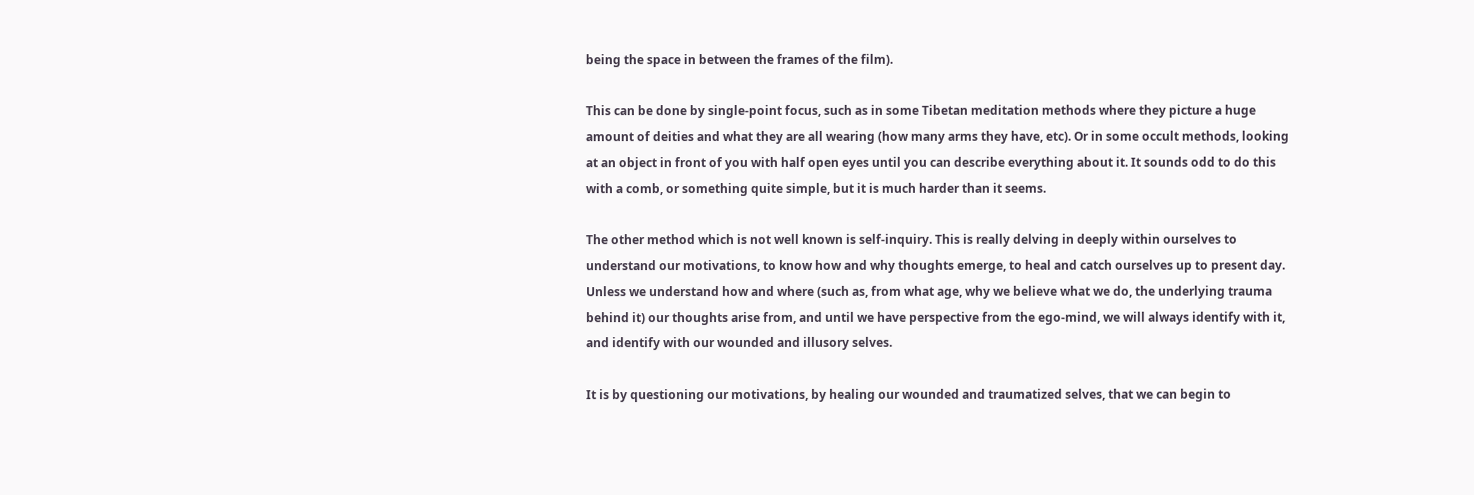being the space in between the frames of the film).

This can be done by single-point focus, such as in some Tibetan meditation methods where they picture a huge amount of deities and what they are all wearing (how many arms they have, etc). Or in some occult methods, looking at an object in front of you with half open eyes until you can describe everything about it. It sounds odd to do this with a comb, or something quite simple, but it is much harder than it seems.

The other method which is not well known is self-inquiry. This is really delving in deeply within ourselves to understand our motivations, to know how and why thoughts emerge, to heal and catch ourselves up to present day. Unless we understand how and where (such as, from what age, why we believe what we do, the underlying trauma behind it) our thoughts arise from, and until we have perspective from the ego-mind, we will always identify with it, and identify with our wounded and illusory selves.

It is by questioning our motivations, by healing our wounded and traumatized selves, that we can begin to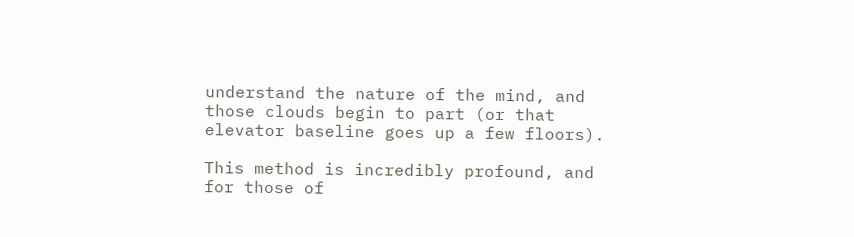understand the nature of the mind, and those clouds begin to part (or that elevator baseline goes up a few floors).

This method is incredibly profound, and for those of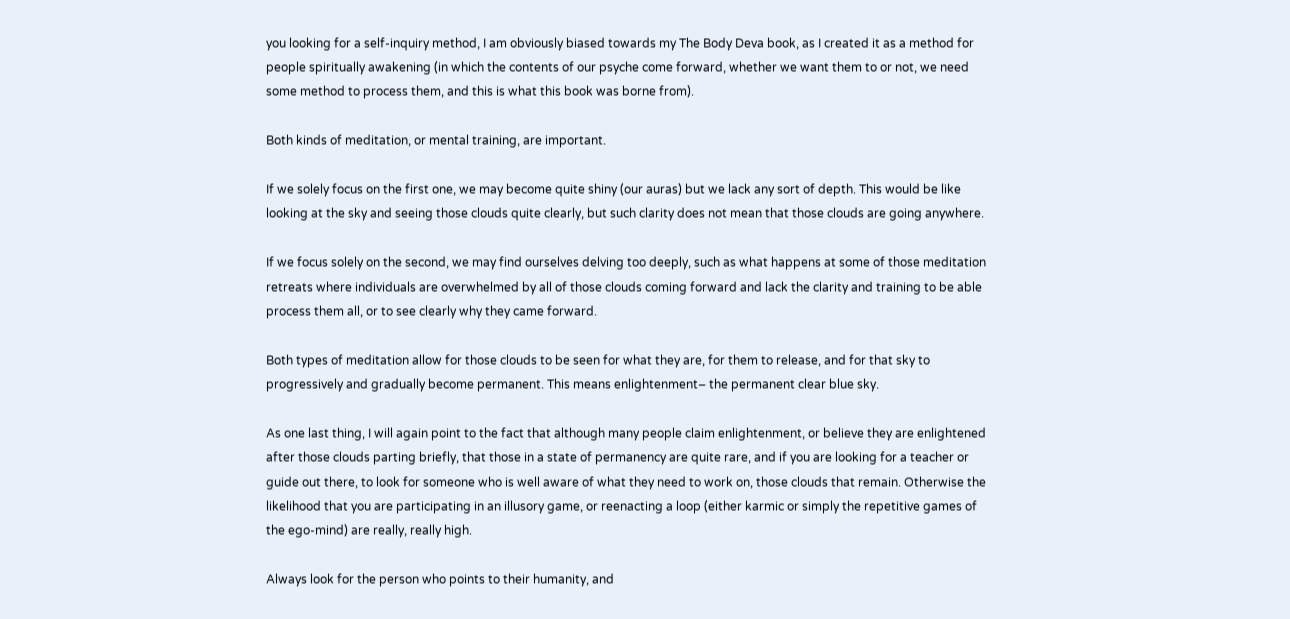you looking for a self-inquiry method, I am obviously biased towards my The Body Deva book, as I created it as a method for people spiritually awakening (in which the contents of our psyche come forward, whether we want them to or not, we need some method to process them, and this is what this book was borne from).

Both kinds of meditation, or mental training, are important.

If we solely focus on the first one, we may become quite shiny (our auras) but we lack any sort of depth. This would be like looking at the sky and seeing those clouds quite clearly, but such clarity does not mean that those clouds are going anywhere.

If we focus solely on the second, we may find ourselves delving too deeply, such as what happens at some of those meditation retreats where individuals are overwhelmed by all of those clouds coming forward and lack the clarity and training to be able process them all, or to see clearly why they came forward.

Both types of meditation allow for those clouds to be seen for what they are, for them to release, and for that sky to progressively and gradually become permanent. This means enlightenment– the permanent clear blue sky.

As one last thing, I will again point to the fact that although many people claim enlightenment, or believe they are enlightened after those clouds parting briefly, that those in a state of permanency are quite rare, and if you are looking for a teacher or guide out there, to look for someone who is well aware of what they need to work on, those clouds that remain. Otherwise the likelihood that you are participating in an illusory game, or reenacting a loop (either karmic or simply the repetitive games of the ego-mind) are really, really high.

Always look for the person who points to their humanity, and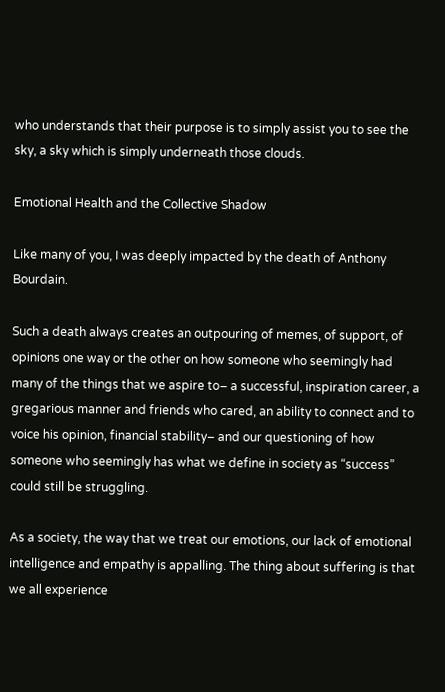who understands that their purpose is to simply assist you to see the sky, a sky which is simply underneath those clouds.

Emotional Health and the Collective Shadow

Like many of you, I was deeply impacted by the death of Anthony Bourdain.

Such a death always creates an outpouring of memes, of support, of opinions one way or the other on how someone who seemingly had many of the things that we aspire to– a successful, inspiration career, a gregarious manner and friends who cared, an ability to connect and to voice his opinion, financial stability– and our questioning of how someone who seemingly has what we define in society as “success” could still be struggling.

As a society, the way that we treat our emotions, our lack of emotional intelligence and empathy is appalling. The thing about suffering is that we all experience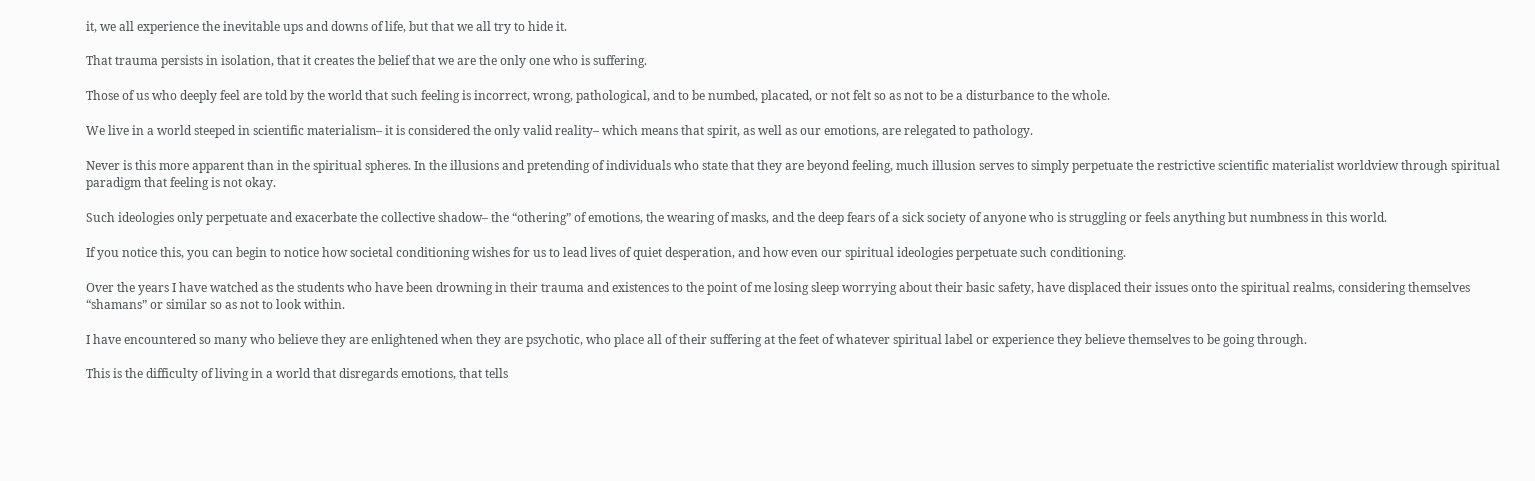it, we all experience the inevitable ups and downs of life, but that we all try to hide it.

That trauma persists in isolation, that it creates the belief that we are the only one who is suffering.

Those of us who deeply feel are told by the world that such feeling is incorrect, wrong, pathological, and to be numbed, placated, or not felt so as not to be a disturbance to the whole.

We live in a world steeped in scientific materialism– it is considered the only valid reality– which means that spirit, as well as our emotions, are relegated to pathology.

Never is this more apparent than in the spiritual spheres. In the illusions and pretending of individuals who state that they are beyond feeling, much illusion serves to simply perpetuate the restrictive scientific materialist worldview through spiritual paradigm that feeling is not okay.

Such ideologies only perpetuate and exacerbate the collective shadow– the “othering” of emotions, the wearing of masks, and the deep fears of a sick society of anyone who is struggling or feels anything but numbness in this world.

If you notice this, you can begin to notice how societal conditioning wishes for us to lead lives of quiet desperation, and how even our spiritual ideologies perpetuate such conditioning.

Over the years I have watched as the students who have been drowning in their trauma and existences to the point of me losing sleep worrying about their basic safety, have displaced their issues onto the spiritual realms, considering themselves “shamans” or similar so as not to look within.

I have encountered so many who believe they are enlightened when they are psychotic, who place all of their suffering at the feet of whatever spiritual label or experience they believe themselves to be going through.

This is the difficulty of living in a world that disregards emotions, that tells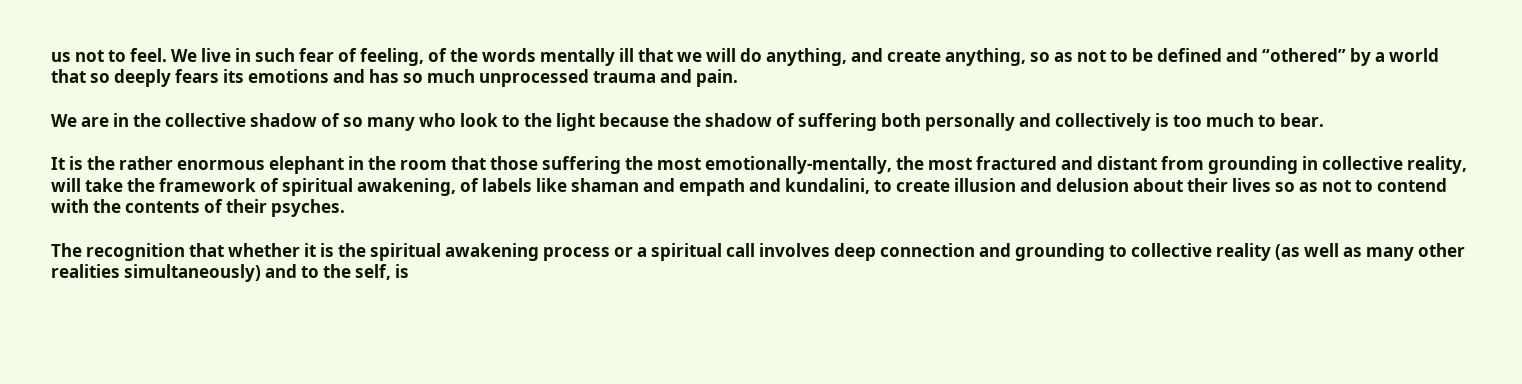us not to feel. We live in such fear of feeling, of the words mentally ill that we will do anything, and create anything, so as not to be defined and “othered” by a world that so deeply fears its emotions and has so much unprocessed trauma and pain.

We are in the collective shadow of so many who look to the light because the shadow of suffering both personally and collectively is too much to bear.

It is the rather enormous elephant in the room that those suffering the most emotionally-mentally, the most fractured and distant from grounding in collective reality, will take the framework of spiritual awakening, of labels like shaman and empath and kundalini, to create illusion and delusion about their lives so as not to contend with the contents of their psyches.

The recognition that whether it is the spiritual awakening process or a spiritual call involves deep connection and grounding to collective reality (as well as many other realities simultaneously) and to the self, is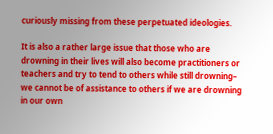curiously missing from these perpetuated ideologies.

It is also a rather large issue that those who are drowning in their lives will also become practitioners or teachers and try to tend to others while still drowning– we cannot be of assistance to others if we are drowning in our own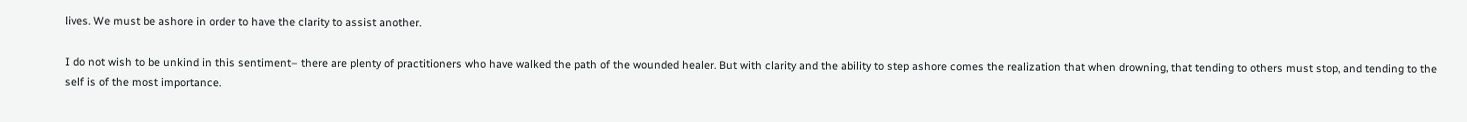lives. We must be ashore in order to have the clarity to assist another.

I do not wish to be unkind in this sentiment– there are plenty of practitioners who have walked the path of the wounded healer. But with clarity and the ability to step ashore comes the realization that when drowning, that tending to others must stop, and tending to the self is of the most importance.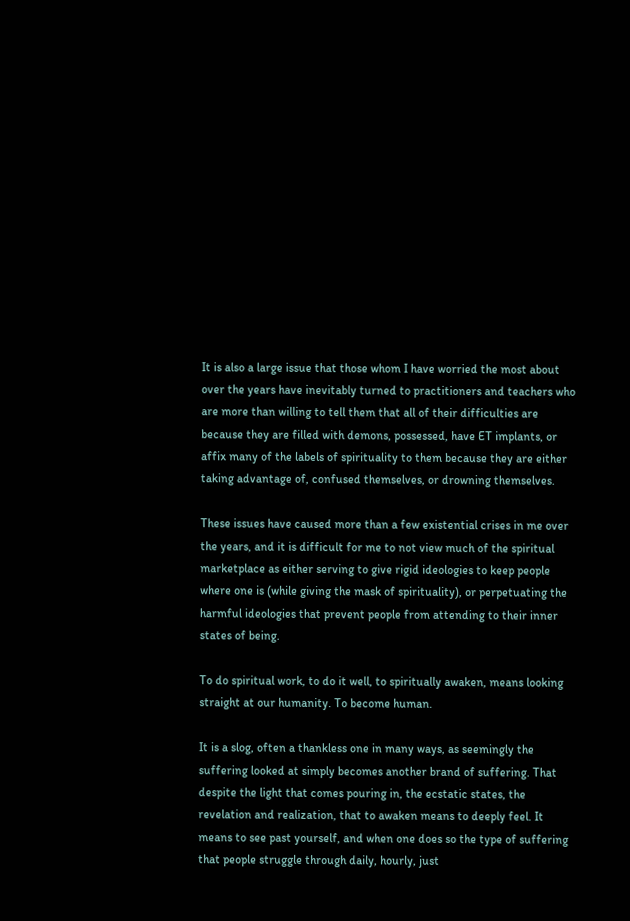It is also a large issue that those whom I have worried the most about over the years have inevitably turned to practitioners and teachers who are more than willing to tell them that all of their difficulties are because they are filled with demons, possessed, have ET implants, or affix many of the labels of spirituality to them because they are either taking advantage of, confused themselves, or drowning themselves.

These issues have caused more than a few existential crises in me over the years, and it is difficult for me to not view much of the spiritual marketplace as either serving to give rigid ideologies to keep people where one is (while giving the mask of spirituality), or perpetuating the harmful ideologies that prevent people from attending to their inner states of being.

To do spiritual work, to do it well, to spiritually awaken, means looking straight at our humanity. To become human.

It is a slog, often a thankless one in many ways, as seemingly the suffering looked at simply becomes another brand of suffering. That despite the light that comes pouring in, the ecstatic states, the revelation and realization, that to awaken means to deeply feel. It means to see past yourself, and when one does so the type of suffering that people struggle through daily, hourly, just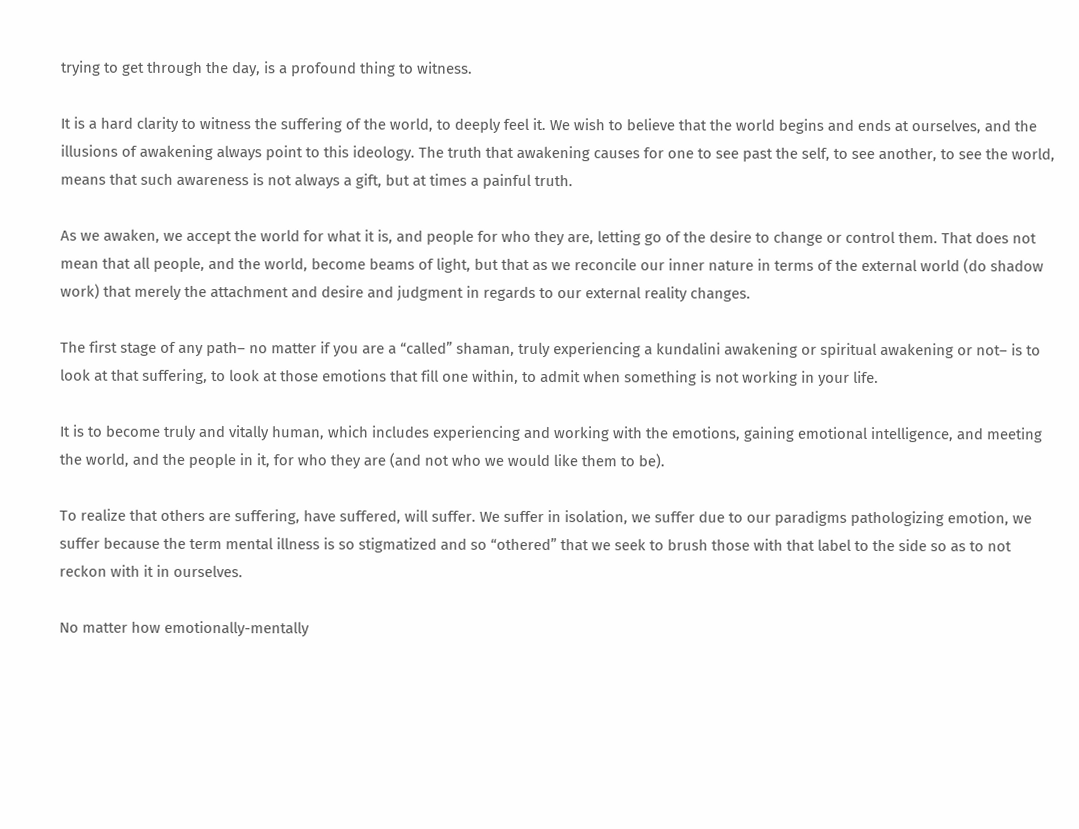trying to get through the day, is a profound thing to witness.

It is a hard clarity to witness the suffering of the world, to deeply feel it. We wish to believe that the world begins and ends at ourselves, and the illusions of awakening always point to this ideology. The truth that awakening causes for one to see past the self, to see another, to see the world, means that such awareness is not always a gift, but at times a painful truth.

As we awaken, we accept the world for what it is, and people for who they are, letting go of the desire to change or control them. That does not mean that all people, and the world, become beams of light, but that as we reconcile our inner nature in terms of the external world (do shadow work) that merely the attachment and desire and judgment in regards to our external reality changes.

The first stage of any path– no matter if you are a “called” shaman, truly experiencing a kundalini awakening or spiritual awakening or not– is to look at that suffering, to look at those emotions that fill one within, to admit when something is not working in your life.

It is to become truly and vitally human, which includes experiencing and working with the emotions, gaining emotional intelligence, and meeting the world, and the people in it, for who they are (and not who we would like them to be).

To realize that others are suffering, have suffered, will suffer. We suffer in isolation, we suffer due to our paradigms pathologizing emotion, we suffer because the term mental illness is so stigmatized and so “othered” that we seek to brush those with that label to the side so as to not reckon with it in ourselves.

No matter how emotionally-mentally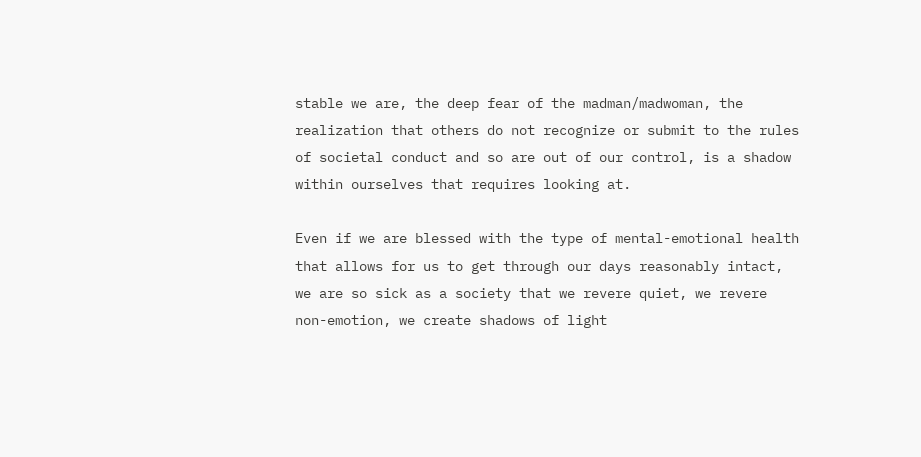stable we are, the deep fear of the madman/madwoman, the realization that others do not recognize or submit to the rules of societal conduct and so are out of our control, is a shadow within ourselves that requires looking at.

Even if we are blessed with the type of mental-emotional health that allows for us to get through our days reasonably intact, we are so sick as a society that we revere quiet, we revere non-emotion, we create shadows of light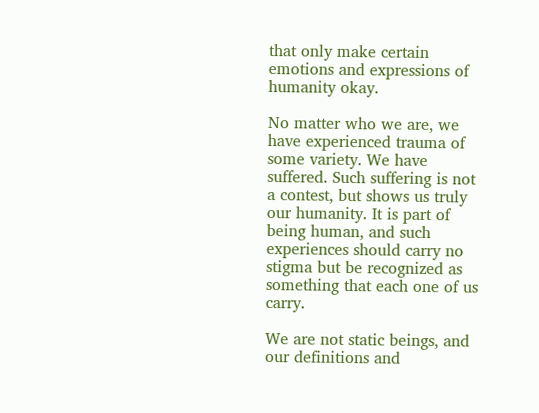that only make certain emotions and expressions of humanity okay.

No matter who we are, we have experienced trauma of some variety. We have suffered. Such suffering is not a contest, but shows us truly our humanity. It is part of being human, and such experiences should carry no stigma but be recognized as something that each one of us carry.

We are not static beings, and our definitions and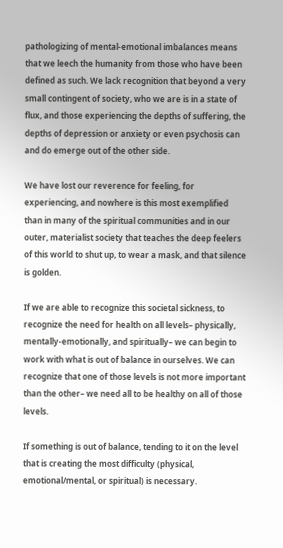pathologizing of mental-emotional imbalances means that we leech the humanity from those who have been defined as such. We lack recognition that beyond a very small contingent of society, who we are is in a state of flux, and those experiencing the depths of suffering, the depths of depression or anxiety or even psychosis can and do emerge out of the other side.

We have lost our reverence for feeling, for experiencing, and nowhere is this most exemplified than in many of the spiritual communities and in our outer, materialist society that teaches the deep feelers of this world to shut up, to wear a mask, and that silence is golden.

If we are able to recognize this societal sickness, to recognize the need for health on all levels– physically, mentally-emotionally, and spiritually– we can begin to work with what is out of balance in ourselves. We can recognize that one of those levels is not more important than the other– we need all to be healthy on all of those levels.

If something is out of balance, tending to it on the level that is creating the most difficulty (physical, emotional/mental, or spiritual) is necessary.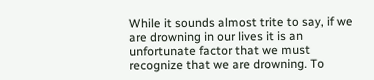While it sounds almost trite to say, if we are drowning in our lives it is an unfortunate factor that we must recognize that we are drowning. To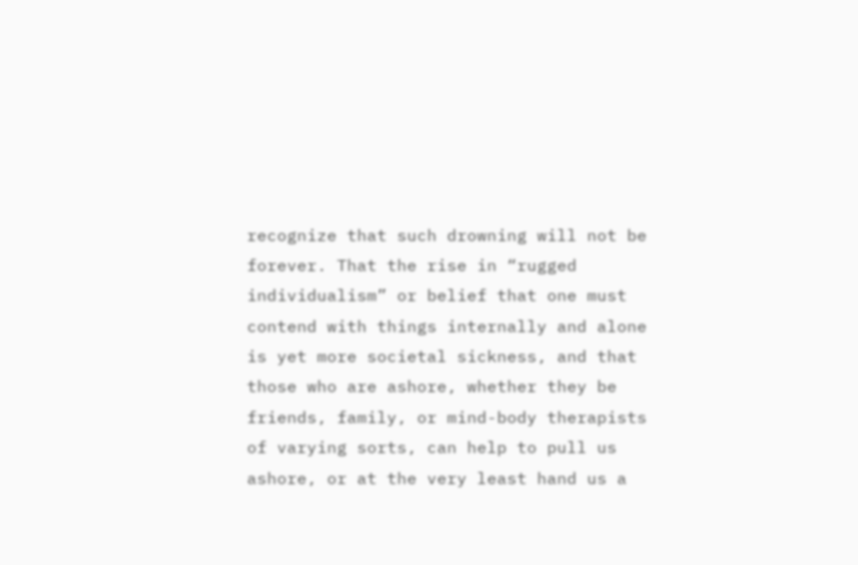recognize that such drowning will not be forever. That the rise in “rugged individualism” or belief that one must contend with things internally and alone is yet more societal sickness, and that those who are ashore, whether they be friends, family, or mind-body therapists of varying sorts, can help to pull us ashore, or at the very least hand us a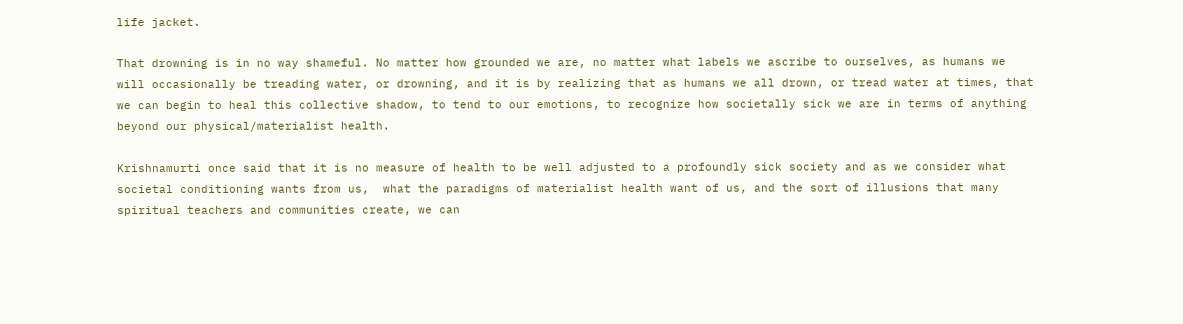life jacket.

That drowning is in no way shameful. No matter how grounded we are, no matter what labels we ascribe to ourselves, as humans we will occasionally be treading water, or drowning, and it is by realizing that as humans we all drown, or tread water at times, that we can begin to heal this collective shadow, to tend to our emotions, to recognize how societally sick we are in terms of anything beyond our physical/materialist health.

Krishnamurti once said that it is no measure of health to be well adjusted to a profoundly sick society and as we consider what societal conditioning wants from us,  what the paradigms of materialist health want of us, and the sort of illusions that many spiritual teachers and communities create, we can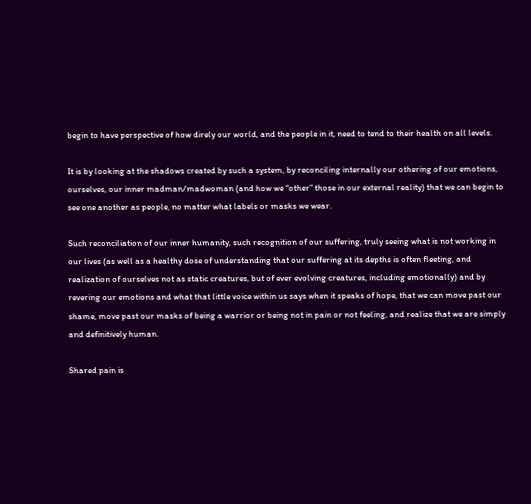begin to have perspective of how direly our world, and the people in it, need to tend to their health on all levels.

It is by looking at the shadows created by such a system, by reconciling internally our othering of our emotions, ourselves, our inner madman/madwoman (and how we “other” those in our external reality) that we can begin to see one another as people, no matter what labels or masks we wear.

Such reconciliation of our inner humanity, such recognition of our suffering, truly seeing what is not working in our lives (as well as a healthy dose of understanding that our suffering at its depths is often fleeting, and realization of ourselves not as static creatures, but of ever evolving creatures, including emotionally) and by revering our emotions and what that little voice within us says when it speaks of hope, that we can move past our shame, move past our masks of being a warrior or being not in pain or not feeling, and realize that we are simply and definitively human.

Shared pain is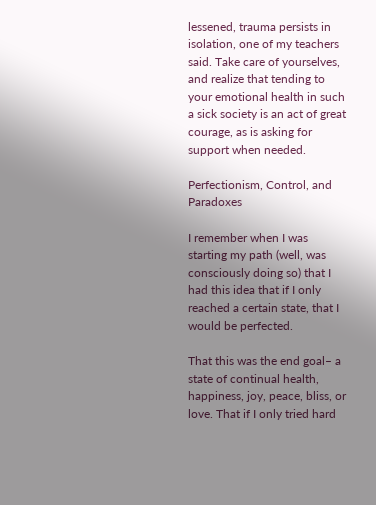lessened, trauma persists in isolation, one of my teachers said. Take care of yourselves, and realize that tending to your emotional health in such a sick society is an act of great courage, as is asking for support when needed.

Perfectionism, Control, and Paradoxes

I remember when I was starting my path (well, was consciously doing so) that I had this idea that if I only reached a certain state, that I would be perfected.

That this was the end goal– a state of continual health, happiness, joy, peace, bliss, or love. That if I only tried hard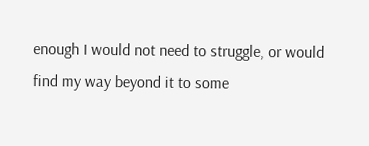enough I would not need to struggle, or would find my way beyond it to some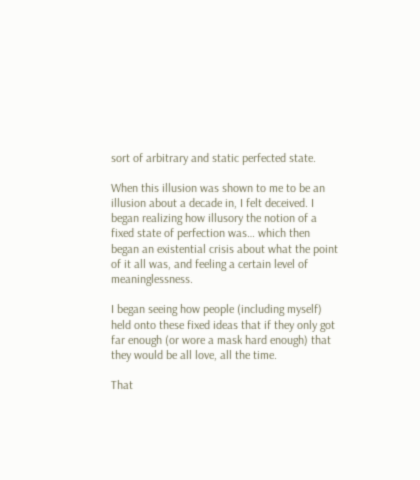sort of arbitrary and static perfected state.

When this illusion was shown to me to be an illusion about a decade in, I felt deceived. I began realizing how illusory the notion of a fixed state of perfection was… which then began an existential crisis about what the point of it all was, and feeling a certain level of meaninglessness.

I began seeing how people (including myself) held onto these fixed ideas that if they only got far enough (or wore a mask hard enough) that they would be all love, all the time.

That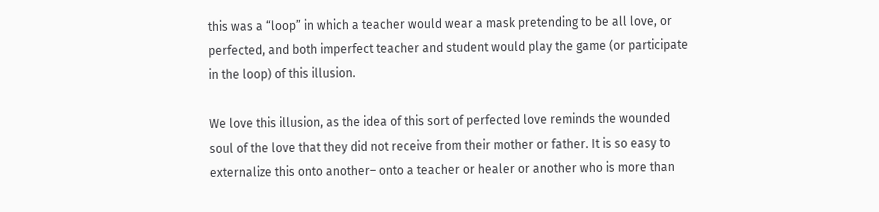this was a “loop” in which a teacher would wear a mask pretending to be all love, or perfected, and both imperfect teacher and student would play the game (or participate in the loop) of this illusion.

We love this illusion, as the idea of this sort of perfected love reminds the wounded soul of the love that they did not receive from their mother or father. It is so easy to externalize this onto another– onto a teacher or healer or another who is more than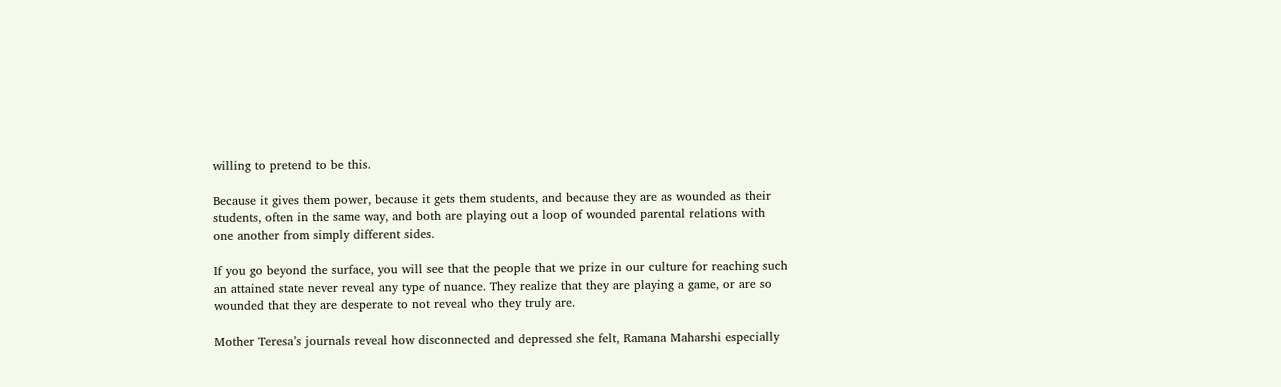willing to pretend to be this.

Because it gives them power, because it gets them students, and because they are as wounded as their students, often in the same way, and both are playing out a loop of wounded parental relations with one another from simply different sides.

If you go beyond the surface, you will see that the people that we prize in our culture for reaching such an attained state never reveal any type of nuance. They realize that they are playing a game, or are so wounded that they are desperate to not reveal who they truly are.

Mother Teresa’s journals reveal how disconnected and depressed she felt, Ramana Maharshi especially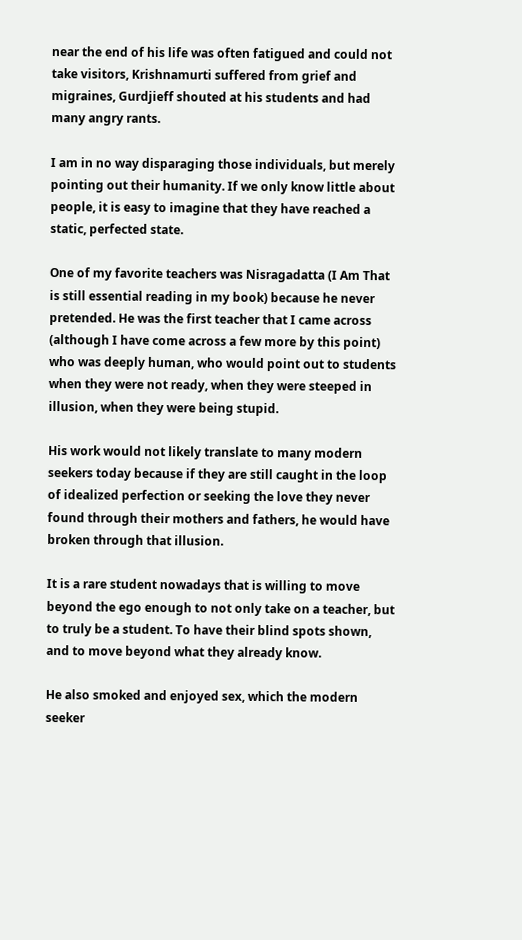near the end of his life was often fatigued and could not take visitors, Krishnamurti suffered from grief and migraines, Gurdjieff shouted at his students and had many angry rants.

I am in no way disparaging those individuals, but merely pointing out their humanity. If we only know little about people, it is easy to imagine that they have reached a static, perfected state.

One of my favorite teachers was Nisragadatta (I Am That is still essential reading in my book) because he never pretended. He was the first teacher that I came across (although I have come across a few more by this point) who was deeply human, who would point out to students when they were not ready, when they were steeped in illusion, when they were being stupid.

His work would not likely translate to many modern seekers today because if they are still caught in the loop of idealized perfection or seeking the love they never found through their mothers and fathers, he would have broken through that illusion.

It is a rare student nowadays that is willing to move beyond the ego enough to not only take on a teacher, but to truly be a student. To have their blind spots shown, and to move beyond what they already know.

He also smoked and enjoyed sex, which the modern seeker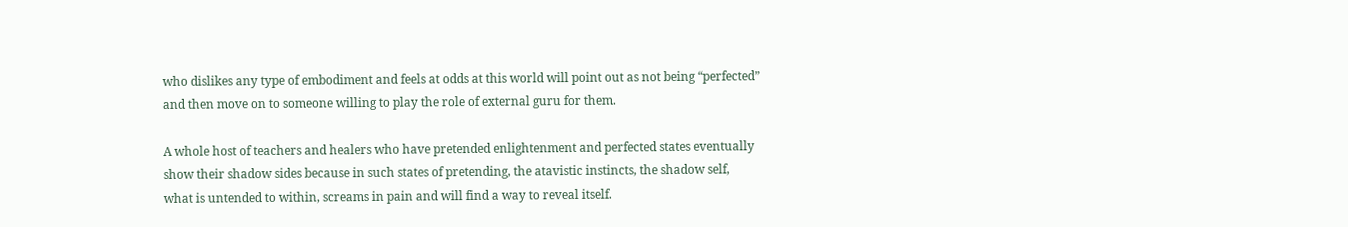who dislikes any type of embodiment and feels at odds at this world will point out as not being “perfected” and then move on to someone willing to play the role of external guru for them.

A whole host of teachers and healers who have pretended enlightenment and perfected states eventually show their shadow sides because in such states of pretending, the atavistic instincts, the shadow self, what is untended to within, screams in pain and will find a way to reveal itself.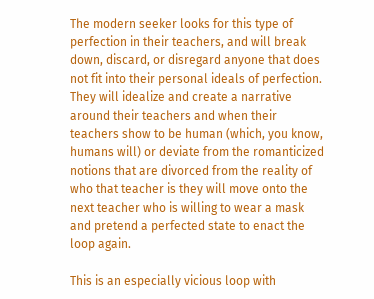The modern seeker looks for this type of perfection in their teachers, and will break down, discard, or disregard anyone that does not fit into their personal ideals of perfection. They will idealize and create a narrative around their teachers and when their teachers show to be human (which, you know, humans will) or deviate from the romanticized notions that are divorced from the reality of who that teacher is they will move onto the next teacher who is willing to wear a mask and pretend a perfected state to enact the loop again.

This is an especially vicious loop with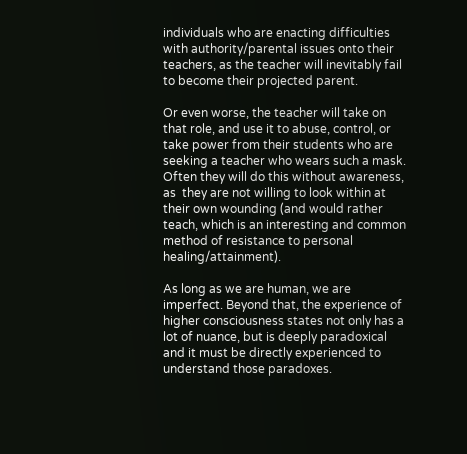individuals who are enacting difficulties with authority/parental issues onto their teachers, as the teacher will inevitably fail to become their projected parent.

Or even worse, the teacher will take on that role, and use it to abuse, control, or take power from their students who are seeking a teacher who wears such a mask. Often they will do this without awareness, as  they are not willing to look within at their own wounding (and would rather teach, which is an interesting and common method of resistance to personal healing/attainment).

As long as we are human, we are imperfect. Beyond that, the experience of higher consciousness states not only has a lot of nuance, but is deeply paradoxical and it must be directly experienced to understand those paradoxes.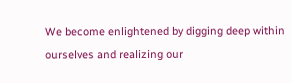We become enlightened by digging deep within ourselves and realizing our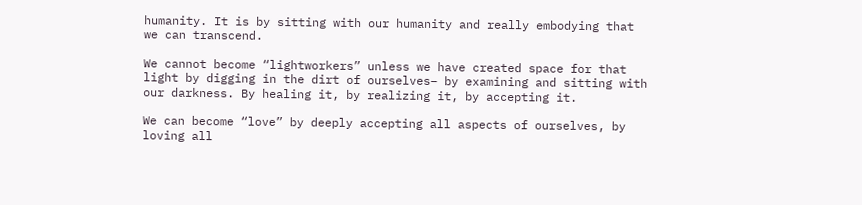humanity. It is by sitting with our humanity and really embodying that we can transcend.

We cannot become “lightworkers” unless we have created space for that light by digging in the dirt of ourselves– by examining and sitting with our darkness. By healing it, by realizing it, by accepting it.

We can become “love” by deeply accepting all aspects of ourselves, by loving all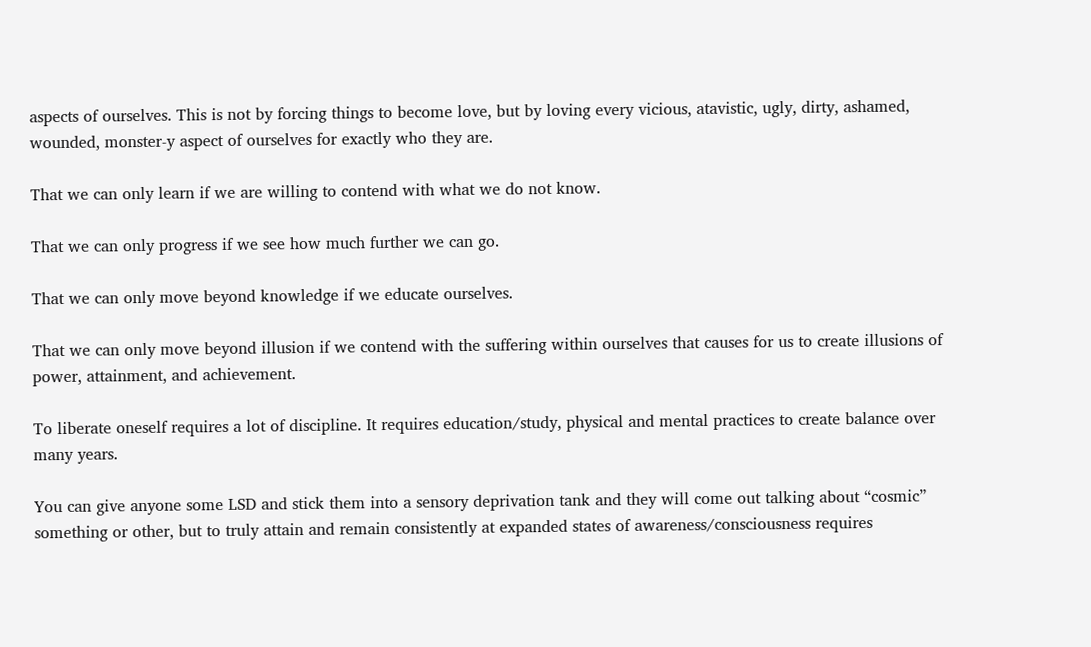aspects of ourselves. This is not by forcing things to become love, but by loving every vicious, atavistic, ugly, dirty, ashamed, wounded, monster-y aspect of ourselves for exactly who they are.

That we can only learn if we are willing to contend with what we do not know.

That we can only progress if we see how much further we can go.

That we can only move beyond knowledge if we educate ourselves.

That we can only move beyond illusion if we contend with the suffering within ourselves that causes for us to create illusions of power, attainment, and achievement.

To liberate oneself requires a lot of discipline. It requires education/study, physical and mental practices to create balance over many years.

You can give anyone some LSD and stick them into a sensory deprivation tank and they will come out talking about “cosmic” something or other, but to truly attain and remain consistently at expanded states of awareness/consciousness requires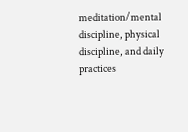meditation/mental discipline, physical discipline, and daily practices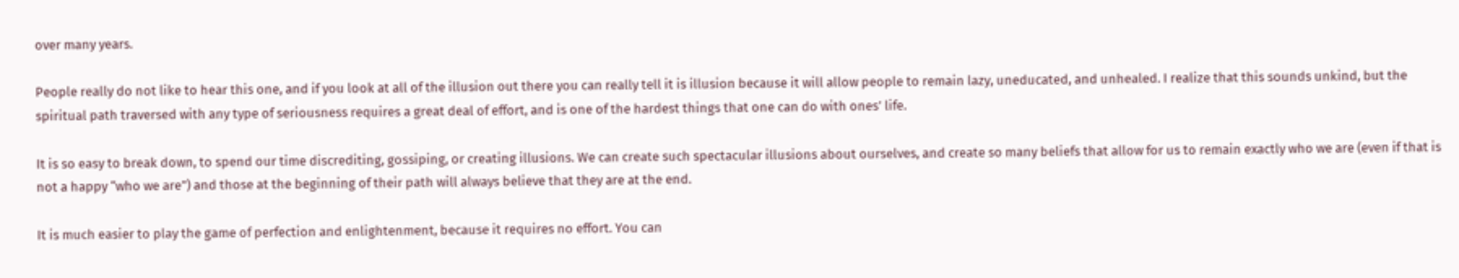over many years.

People really do not like to hear this one, and if you look at all of the illusion out there you can really tell it is illusion because it will allow people to remain lazy, uneducated, and unhealed. I realize that this sounds unkind, but the spiritual path traversed with any type of seriousness requires a great deal of effort, and is one of the hardest things that one can do with ones’ life.

It is so easy to break down, to spend our time discrediting, gossiping, or creating illusions. We can create such spectacular illusions about ourselves, and create so many beliefs that allow for us to remain exactly who we are (even if that is not a happy “who we are”) and those at the beginning of their path will always believe that they are at the end.

It is much easier to play the game of perfection and enlightenment, because it requires no effort. You can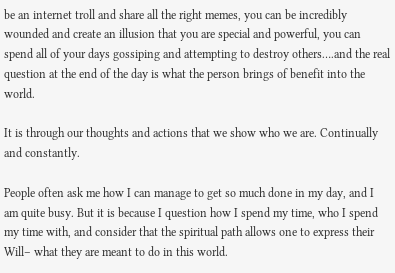be an internet troll and share all the right memes, you can be incredibly wounded and create an illusion that you are special and powerful, you can spend all of your days gossiping and attempting to destroy others….and the real question at the end of the day is what the person brings of benefit into the world.

It is through our thoughts and actions that we show who we are. Continually and constantly.

People often ask me how I can manage to get so much done in my day, and I am quite busy. But it is because I question how I spend my time, who I spend my time with, and consider that the spiritual path allows one to express their Will– what they are meant to do in this world.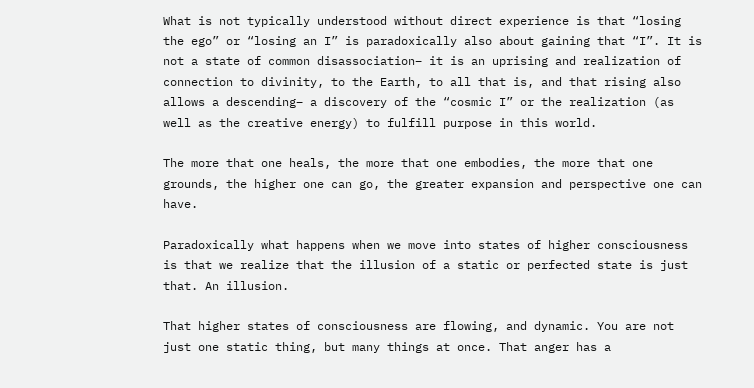What is not typically understood without direct experience is that “losing the ego” or “losing an I” is paradoxically also about gaining that “I”. It is not a state of common disassociation– it is an uprising and realization of connection to divinity, to the Earth, to all that is, and that rising also allows a descending– a discovery of the “cosmic I” or the realization (as well as the creative energy) to fulfill purpose in this world.

The more that one heals, the more that one embodies, the more that one grounds, the higher one can go, the greater expansion and perspective one can have.

Paradoxically what happens when we move into states of higher consciousness is that we realize that the illusion of a static or perfected state is just that. An illusion.

That higher states of consciousness are flowing, and dynamic. You are not just one static thing, but many things at once. That anger has a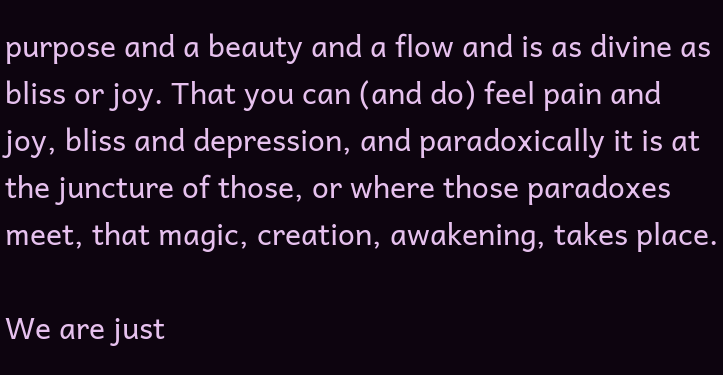purpose and a beauty and a flow and is as divine as bliss or joy. That you can (and do) feel pain and joy, bliss and depression, and paradoxically it is at the juncture of those, or where those paradoxes meet, that magic, creation, awakening, takes place.

We are just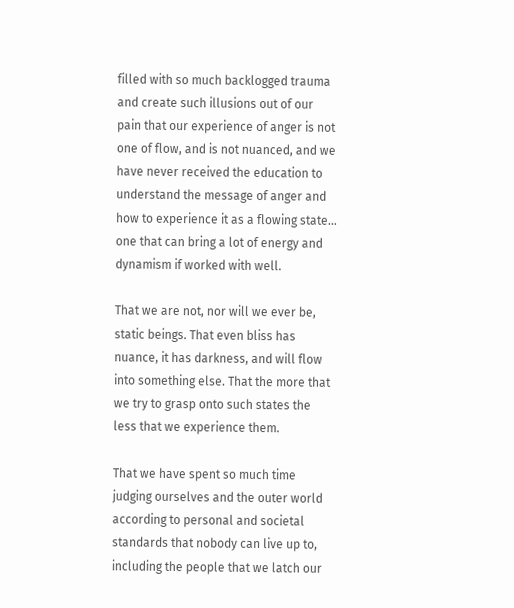filled with so much backlogged trauma and create such illusions out of our pain that our experience of anger is not one of flow, and is not nuanced, and we have never received the education to understand the message of anger and how to experience it as a flowing state… one that can bring a lot of energy and dynamism if worked with well.

That we are not, nor will we ever be, static beings. That even bliss has nuance, it has darkness, and will flow into something else. That the more that we try to grasp onto such states the less that we experience them.

That we have spent so much time judging ourselves and the outer world according to personal and societal standards that nobody can live up to, including the people that we latch our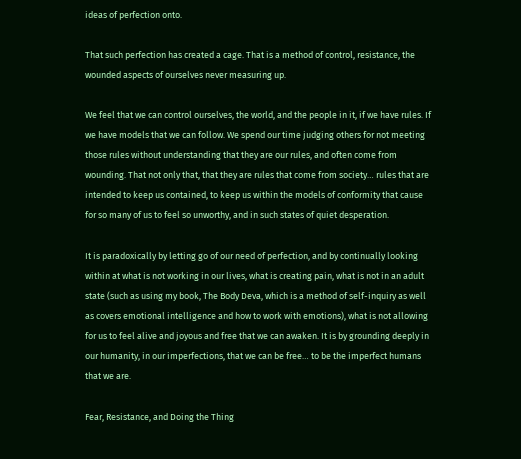ideas of perfection onto.

That such perfection has created a cage. That is a method of control, resistance, the wounded aspects of ourselves never measuring up.

We feel that we can control ourselves, the world, and the people in it, if we have rules. If we have models that we can follow. We spend our time judging others for not meeting those rules without understanding that they are our rules, and often come from wounding. That not only that, that they are rules that come from society… rules that are intended to keep us contained, to keep us within the models of conformity that cause for so many of us to feel so unworthy, and in such states of quiet desperation.

It is paradoxically by letting go of our need of perfection, and by continually looking within at what is not working in our lives, what is creating pain, what is not in an adult state (such as using my book, The Body Deva, which is a method of self-inquiry as well as covers emotional intelligence and how to work with emotions), what is not allowing for us to feel alive and joyous and free that we can awaken. It is by grounding deeply in our humanity, in our imperfections, that we can be free… to be the imperfect humans that we are.

Fear, Resistance, and Doing the Thing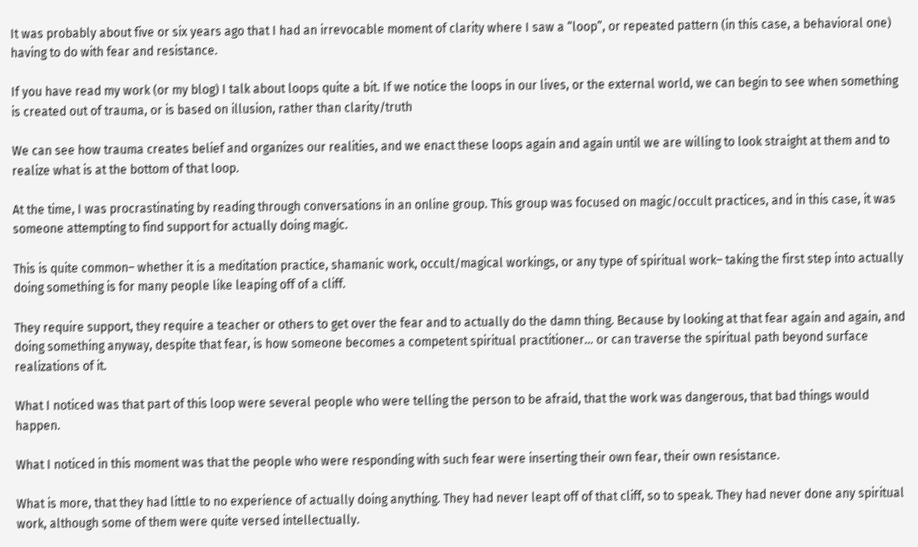It was probably about five or six years ago that I had an irrevocable moment of clarity where I saw a “loop”, or repeated pattern (in this case, a behavioral one) having to do with fear and resistance.

If you have read my work (or my blog) I talk about loops quite a bit. If we notice the loops in our lives, or the external world, we can begin to see when something is created out of trauma, or is based on illusion, rather than clarity/truth

We can see how trauma creates belief and organizes our realities, and we enact these loops again and again until we are willing to look straight at them and to realize what is at the bottom of that loop.

At the time, I was procrastinating by reading through conversations in an online group. This group was focused on magic/occult practices, and in this case, it was someone attempting to find support for actually doing magic.

This is quite common– whether it is a meditation practice, shamanic work, occult/magical workings, or any type of spiritual work– taking the first step into actually doing something is for many people like leaping off of a cliff.

They require support, they require a teacher or others to get over the fear and to actually do the damn thing. Because by looking at that fear again and again, and doing something anyway, despite that fear, is how someone becomes a competent spiritual practitioner… or can traverse the spiritual path beyond surface realizations of it.

What I noticed was that part of this loop were several people who were telling the person to be afraid, that the work was dangerous, that bad things would happen.

What I noticed in this moment was that the people who were responding with such fear were inserting their own fear, their own resistance.

What is more, that they had little to no experience of actually doing anything. They had never leapt off of that cliff, so to speak. They had never done any spiritual work, although some of them were quite versed intellectually.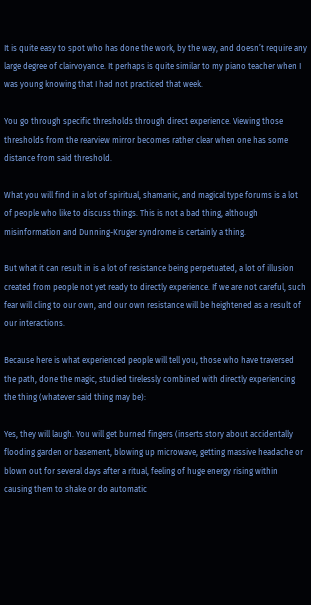It is quite easy to spot who has done the work, by the way, and doesn’t require any large degree of clairvoyance. It perhaps is quite similar to my piano teacher when I was young knowing that I had not practiced that week.

You go through specific thresholds through direct experience. Viewing those thresholds from the rearview mirror becomes rather clear when one has some distance from said threshold.

What you will find in a lot of spiritual, shamanic, and magical type forums is a lot of people who like to discuss things. This is not a bad thing, although misinformation and Dunning-Kruger syndrome is certainly a thing.

But what it can result in is a lot of resistance being perpetuated, a lot of illusion created from people not yet ready to directly experience. If we are not careful, such fear will cling to our own, and our own resistance will be heightened as a result of our interactions.

Because here is what experienced people will tell you, those who have traversed the path, done the magic, studied tirelessly combined with directly experiencing the thing (whatever said thing may be):

Yes, they will laugh. You will get burned fingers (inserts story about accidentally flooding garden or basement, blowing up microwave, getting massive headache or blown out for several days after a ritual, feeling of huge energy rising within causing them to shake or do automatic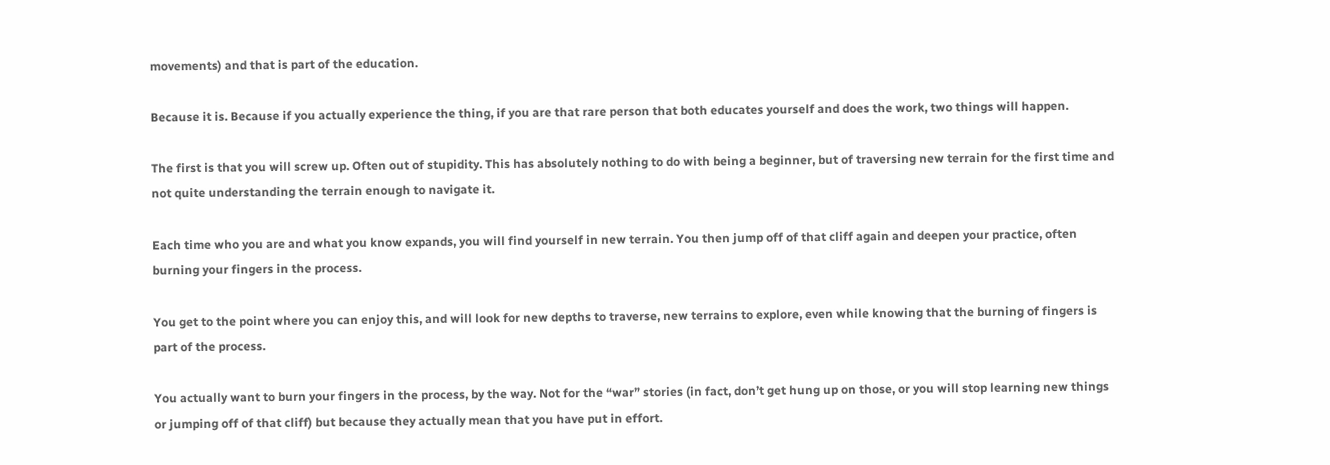movements) and that is part of the education.

Because it is. Because if you actually experience the thing, if you are that rare person that both educates yourself and does the work, two things will happen.

The first is that you will screw up. Often out of stupidity. This has absolutely nothing to do with being a beginner, but of traversing new terrain for the first time and not quite understanding the terrain enough to navigate it.

Each time who you are and what you know expands, you will find yourself in new terrain. You then jump off of that cliff again and deepen your practice, often burning your fingers in the process.

You get to the point where you can enjoy this, and will look for new depths to traverse, new terrains to explore, even while knowing that the burning of fingers is part of the process.

You actually want to burn your fingers in the process, by the way. Not for the “war” stories (in fact, don’t get hung up on those, or you will stop learning new things or jumping off of that cliff) but because they actually mean that you have put in effort.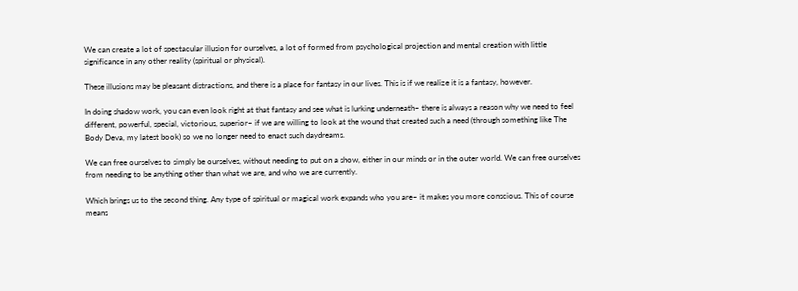We can create a lot of spectacular illusion for ourselves, a lot of formed from psychological projection and mental creation with little significance in any other reality (spiritual or physical).

These illusions may be pleasant distractions, and there is a place for fantasy in our lives. This is if we realize it is a fantasy, however.

In doing shadow work, you can even look right at that fantasy and see what is lurking underneath– there is always a reason why we need to feel different, powerful, special, victorious, superior– if we are willing to look at the wound that created such a need (through something like The Body Deva, my latest book) so we no longer need to enact such daydreams.

We can free ourselves to simply be ourselves, without needing to put on a show, either in our minds or in the outer world. We can free ourselves from needing to be anything other than what we are, and who we are currently.

Which brings us to the second thing. Any type of spiritual or magical work expands who you are– it makes you more conscious. This of course means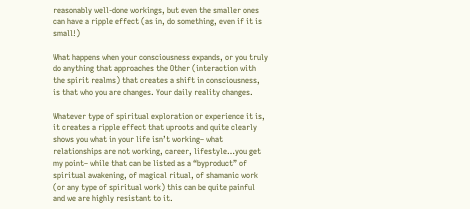reasonably well-done workings, but even the smaller ones can have a ripple effect (as in, do something, even if it is small!)

What happens when your consciousness expands, or you truly do anything that approaches the Other (interaction with the spirit realms) that creates a shift in consciousness, is that who you are changes. Your daily reality changes.

Whatever type of spiritual exploration or experience it is, it creates a ripple effect that uproots and quite clearly shows you what in your life isn’t working– what relationships are not working, career, lifestyle…you get my point– while that can be listed as a “byproduct” of spiritual awakening, of magical ritual, of shamanic work (or any type of spiritual work) this can be quite painful and we are highly resistant to it.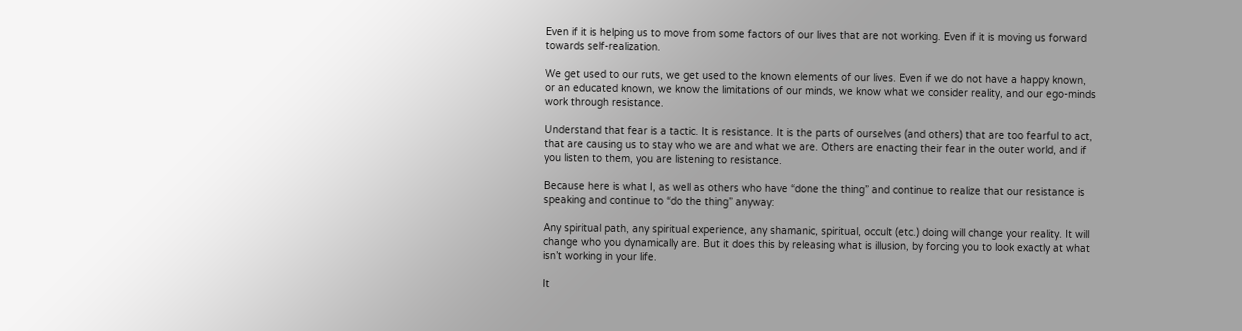Even if it is helping us to move from some factors of our lives that are not working. Even if it is moving us forward towards self-realization.

We get used to our ruts, we get used to the known elements of our lives. Even if we do not have a happy known, or an educated known, we know the limitations of our minds, we know what we consider reality, and our ego-minds work through resistance.

Understand that fear is a tactic. It is resistance. It is the parts of ourselves (and others) that are too fearful to act, that are causing us to stay who we are and what we are. Others are enacting their fear in the outer world, and if you listen to them, you are listening to resistance.

Because here is what I, as well as others who have “done the thing” and continue to realize that our resistance is speaking and continue to “do the thing” anyway:

Any spiritual path, any spiritual experience, any shamanic, spiritual, occult (etc.) doing will change your reality. It will change who you dynamically are. But it does this by releasing what is illusion, by forcing you to look exactly at what isn’t working in your life.

It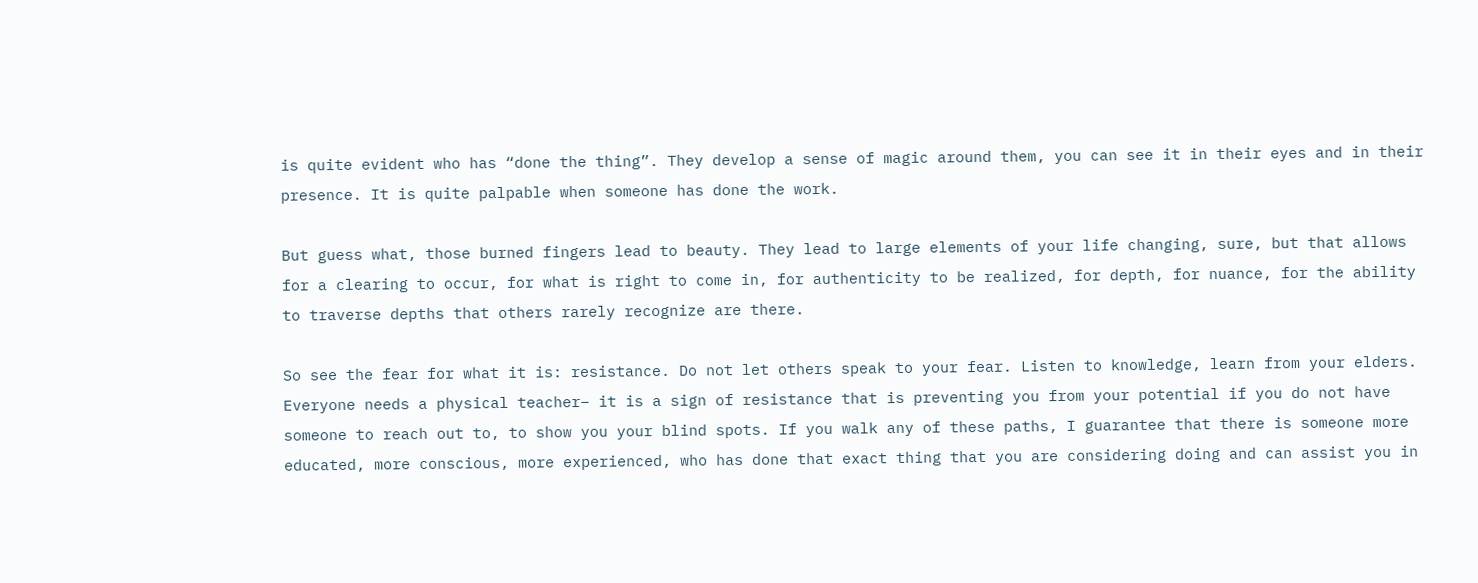is quite evident who has “done the thing”. They develop a sense of magic around them, you can see it in their eyes and in their presence. It is quite palpable when someone has done the work.

But guess what, those burned fingers lead to beauty. They lead to large elements of your life changing, sure, but that allows for a clearing to occur, for what is right to come in, for authenticity to be realized, for depth, for nuance, for the ability to traverse depths that others rarely recognize are there.

So see the fear for what it is: resistance. Do not let others speak to your fear. Listen to knowledge, learn from your elders. Everyone needs a physical teacher– it is a sign of resistance that is preventing you from your potential if you do not have someone to reach out to, to show you your blind spots. If you walk any of these paths, I guarantee that there is someone more educated, more conscious, more experienced, who has done that exact thing that you are considering doing and can assist you in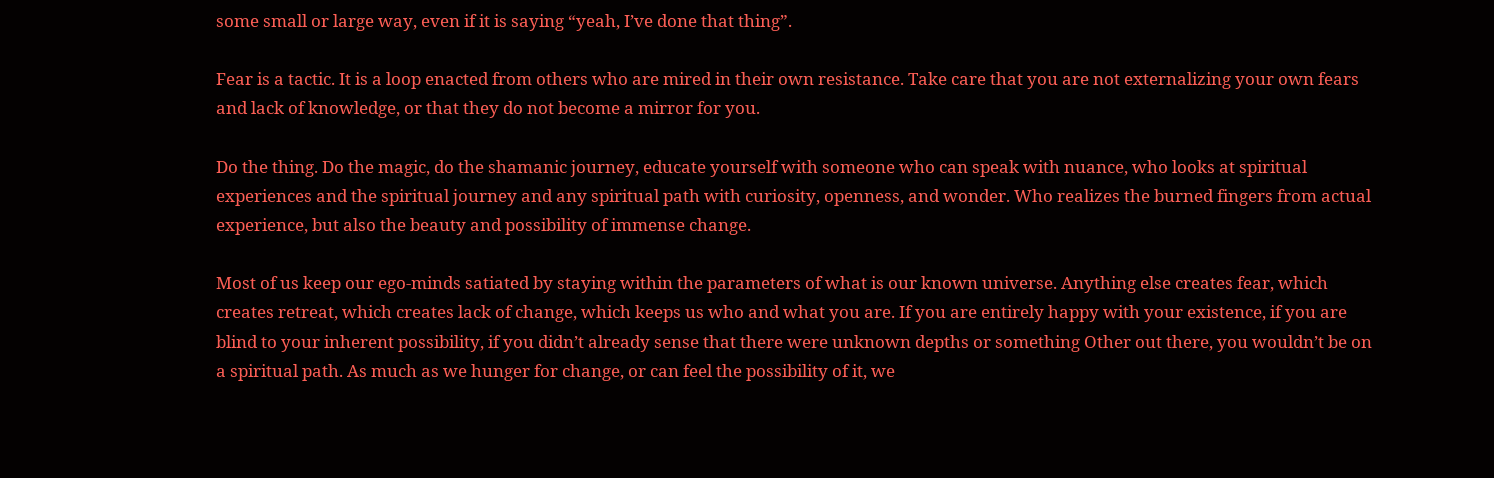some small or large way, even if it is saying “yeah, I’ve done that thing”.

Fear is a tactic. It is a loop enacted from others who are mired in their own resistance. Take care that you are not externalizing your own fears and lack of knowledge, or that they do not become a mirror for you.

Do the thing. Do the magic, do the shamanic journey, educate yourself with someone who can speak with nuance, who looks at spiritual experiences and the spiritual journey and any spiritual path with curiosity, openness, and wonder. Who realizes the burned fingers from actual experience, but also the beauty and possibility of immense change.

Most of us keep our ego-minds satiated by staying within the parameters of what is our known universe. Anything else creates fear, which creates retreat, which creates lack of change, which keeps us who and what you are. If you are entirely happy with your existence, if you are blind to your inherent possibility, if you didn’t already sense that there were unknown depths or something Other out there, you wouldn’t be on a spiritual path. As much as we hunger for change, or can feel the possibility of it, we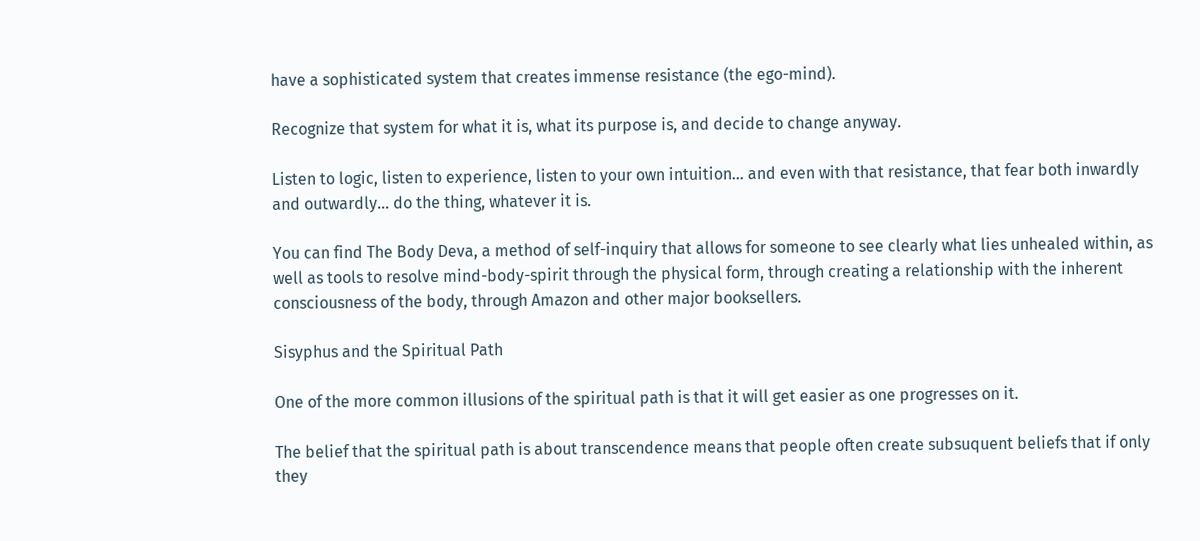have a sophisticated system that creates immense resistance (the ego-mind).

Recognize that system for what it is, what its purpose is, and decide to change anyway.

Listen to logic, listen to experience, listen to your own intuition… and even with that resistance, that fear both inwardly and outwardly… do the thing, whatever it is.

You can find The Body Deva, a method of self-inquiry that allows for someone to see clearly what lies unhealed within, as well as tools to resolve mind-body-spirit through the physical form, through creating a relationship with the inherent consciousness of the body, through Amazon and other major booksellers.

Sisyphus and the Spiritual Path

One of the more common illusions of the spiritual path is that it will get easier as one progresses on it.

The belief that the spiritual path is about transcendence means that people often create subsuquent beliefs that if only they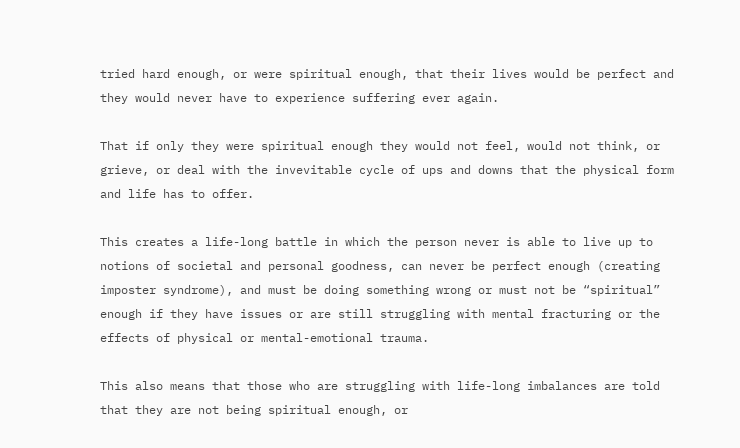tried hard enough, or were spiritual enough, that their lives would be perfect and they would never have to experience suffering ever again.

That if only they were spiritual enough they would not feel, would not think, or grieve, or deal with the invevitable cycle of ups and downs that the physical form and life has to offer.

This creates a life-long battle in which the person never is able to live up to notions of societal and personal goodness, can never be perfect enough (creating imposter syndrome), and must be doing something wrong or must not be “spiritual” enough if they have issues or are still struggling with mental fracturing or the effects of physical or mental-emotional trauma.

This also means that those who are struggling with life-long imbalances are told that they are not being spiritual enough, or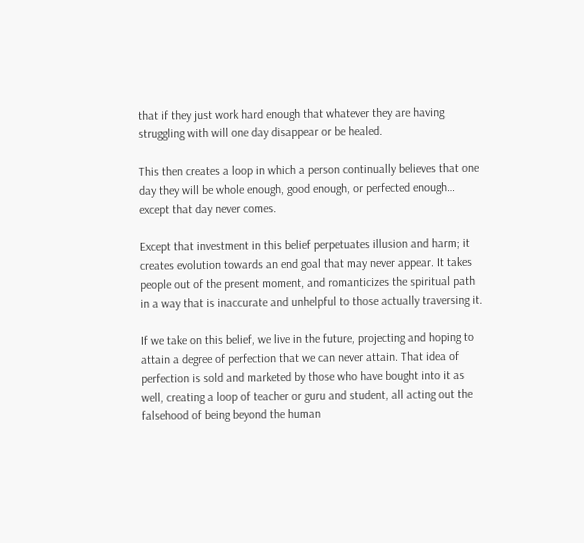that if they just work hard enough that whatever they are having struggling with will one day disappear or be healed.

This then creates a loop in which a person continually believes that one day they will be whole enough, good enough, or perfected enough… except that day never comes.

Except that investment in this belief perpetuates illusion and harm; it creates evolution towards an end goal that may never appear. It takes people out of the present moment, and romanticizes the spiritual path in a way that is inaccurate and unhelpful to those actually traversing it.

If we take on this belief, we live in the future, projecting and hoping to attain a degree of perfection that we can never attain. That idea of perfection is sold and marketed by those who have bought into it as well, creating a loop of teacher or guru and student, all acting out the falsehood of being beyond the human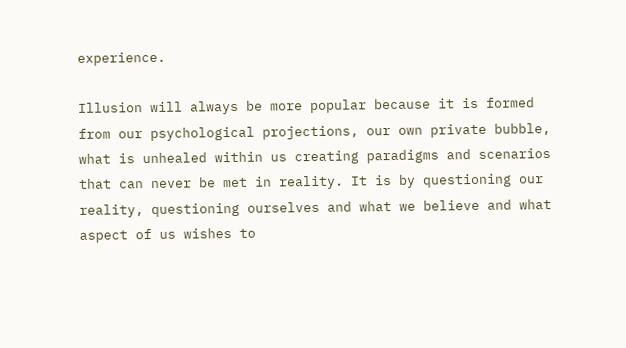experience.

Illusion will always be more popular because it is formed from our psychological projections, our own private bubble, what is unhealed within us creating paradigms and scenarios that can never be met in reality. It is by questioning our reality, questioning ourselves and what we believe and what aspect of us wishes to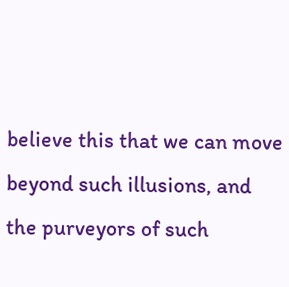believe this that we can move beyond such illusions, and the purveyors of such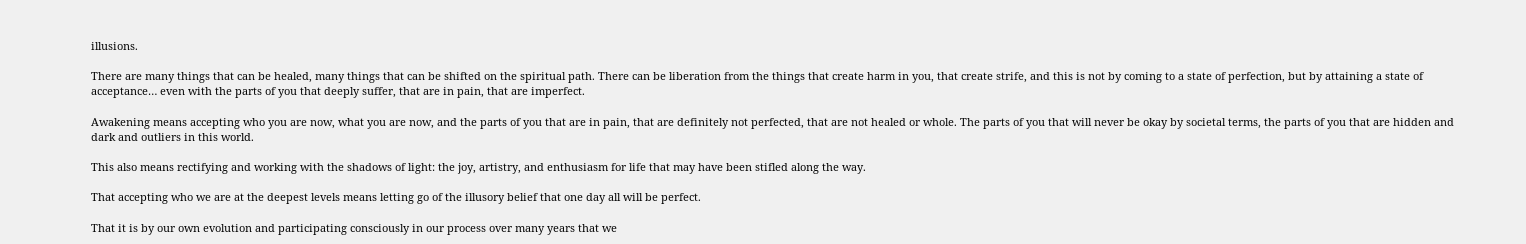illusions.

There are many things that can be healed, many things that can be shifted on the spiritual path. There can be liberation from the things that create harm in you, that create strife, and this is not by coming to a state of perfection, but by attaining a state of acceptance… even with the parts of you that deeply suffer, that are in pain, that are imperfect.

Awakening means accepting who you are now, what you are now, and the parts of you that are in pain, that are definitely not perfected, that are not healed or whole. The parts of you that will never be okay by societal terms, the parts of you that are hidden and dark and outliers in this world.

This also means rectifying and working with the shadows of light: the joy, artistry, and enthusiasm for life that may have been stifled along the way.

That accepting who we are at the deepest levels means letting go of the illusory belief that one day all will be perfect.

That it is by our own evolution and participating consciously in our process over many years that we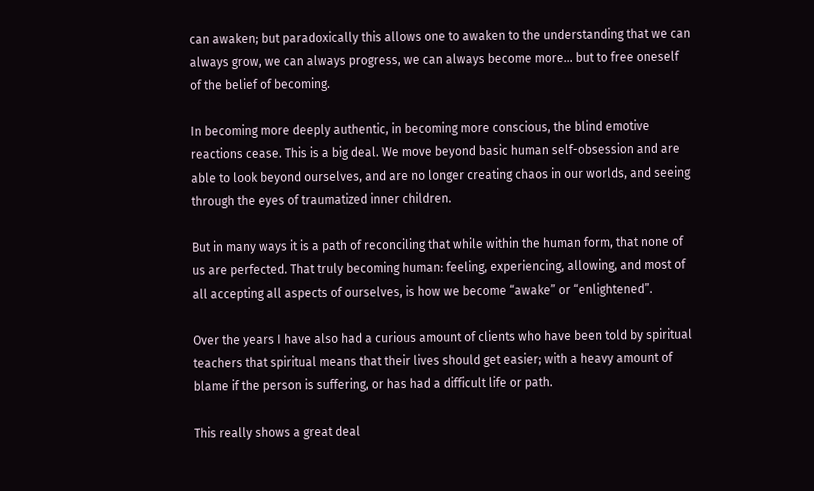can awaken; but paradoxically this allows one to awaken to the understanding that we can always grow, we can always progress, we can always become more… but to free oneself of the belief of becoming.

In becoming more deeply authentic, in becoming more conscious, the blind emotive reactions cease. This is a big deal. We move beyond basic human self-obsession and are able to look beyond ourselves, and are no longer creating chaos in our worlds, and seeing through the eyes of traumatized inner children.

But in many ways it is a path of reconciling that while within the human form, that none of us are perfected. That truly becoming human: feeling, experiencing, allowing, and most of all accepting all aspects of ourselves, is how we become “awake” or “enlightened”.

Over the years I have also had a curious amount of clients who have been told by spiritual teachers that spiritual means that their lives should get easier; with a heavy amount of blame if the person is suffering, or has had a difficult life or path.

This really shows a great deal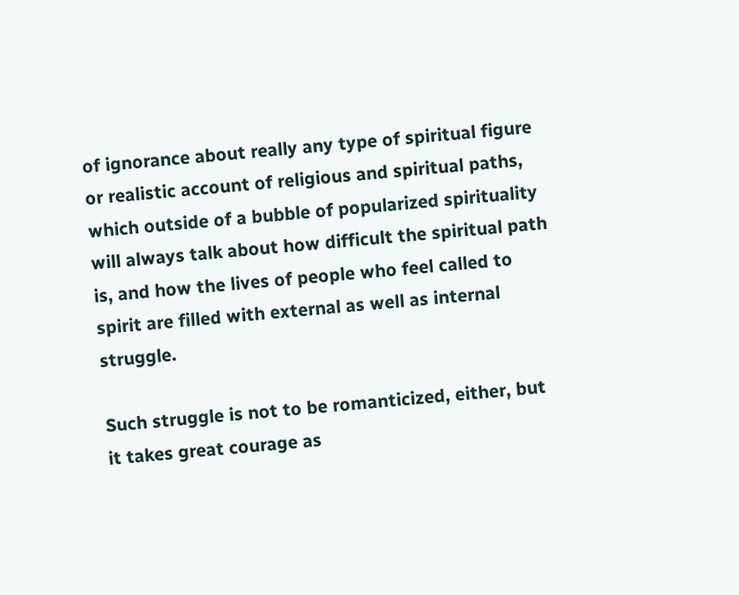of ignorance about really any type of spiritual figure or realistic account of religious and spiritual paths, which outside of a bubble of popularized spirituality will always talk about how difficult the spiritual path is, and how the lives of people who feel called to spirit are filled with external as well as internal struggle.

Such struggle is not to be romanticized, either, but it takes great courage as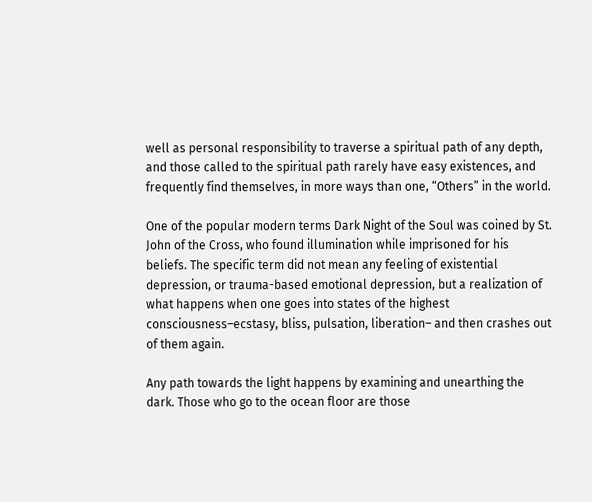well as personal responsibility to traverse a spiritual path of any depth, and those called to the spiritual path rarely have easy existences, and frequently find themselves, in more ways than one, “Others” in the world.

One of the popular modern terms Dark Night of the Soul was coined by St. John of the Cross, who found illumination while imprisoned for his beliefs. The specific term did not mean any feeling of existential depression, or trauma-based emotional depression, but a realization of what happens when one goes into states of the highest consciousness–ecstasy, bliss, pulsation, liberation– and then crashes out of them again.

Any path towards the light happens by examining and unearthing the dark. Those who go to the ocean floor are those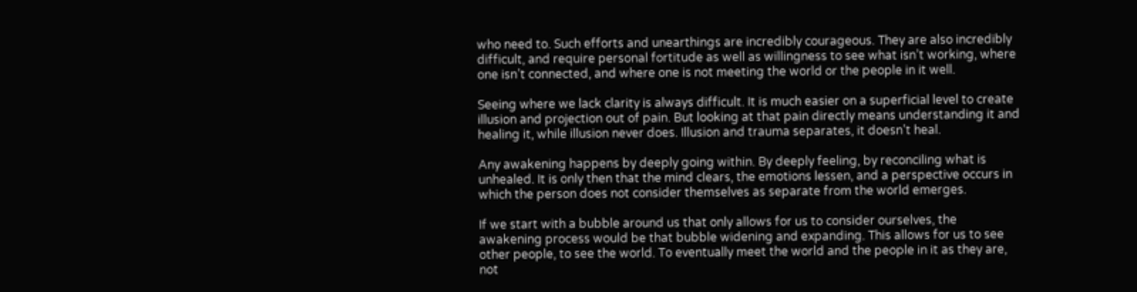who need to. Such efforts and unearthings are incredibly courageous. They are also incredibly difficult, and require personal fortitude as well as willingness to see what isn’t working, where one isn’t connected, and where one is not meeting the world or the people in it well.

Seeing where we lack clarity is always difficult. It is much easier on a superficial level to create illusion and projection out of pain. But looking at that pain directly means understanding it and healing it, while illusion never does. Illusion and trauma separates, it doesn’t heal.

Any awakening happens by deeply going within. By deeply feeling, by reconciling what is unhealed. It is only then that the mind clears, the emotions lessen, and a perspective occurs in which the person does not consider themselves as separate from the world emerges.

If we start with a bubble around us that only allows for us to consider ourselves, the awakening process would be that bubble widening and expanding. This allows for us to see other people, to see the world. To eventually meet the world and the people in it as they are, not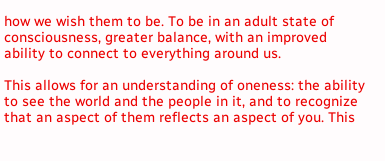how we wish them to be. To be in an adult state of consciousness, greater balance, with an improved ability to connect to everything around us.

This allows for an understanding of oneness: the ability to see the world and the people in it, and to recognize that an aspect of them reflects an aspect of you. This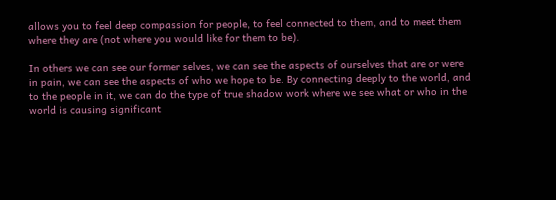allows you to feel deep compassion for people, to feel connected to them, and to meet them where they are (not where you would like for them to be).

In others we can see our former selves, we can see the aspects of ourselves that are or were in pain, we can see the aspects of who we hope to be. By connecting deeply to the world, and to the people in it, we can do the type of true shadow work where we see what or who in the world is causing significant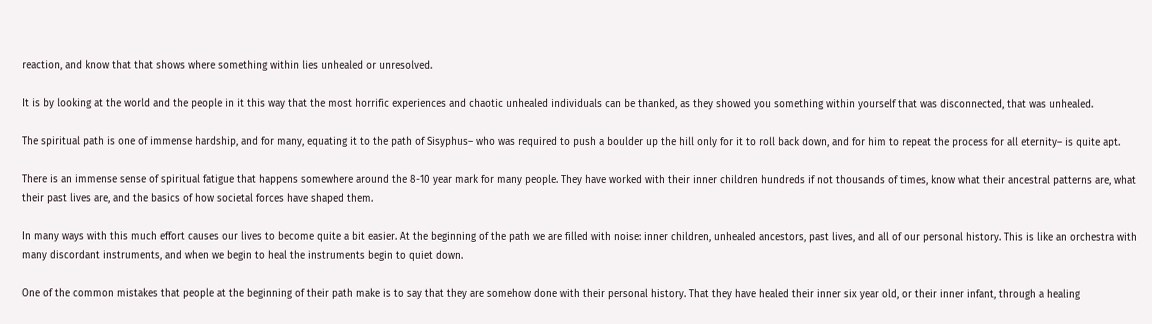reaction, and know that that shows where something within lies unhealed or unresolved.

It is by looking at the world and the people in it this way that the most horrific experiences and chaotic unhealed individuals can be thanked, as they showed you something within yourself that was disconnected, that was unhealed.

The spiritual path is one of immense hardship, and for many, equating it to the path of Sisyphus– who was required to push a boulder up the hill only for it to roll back down, and for him to repeat the process for all eternity– is quite apt.

There is an immense sense of spiritual fatigue that happens somewhere around the 8-10 year mark for many people. They have worked with their inner children hundreds if not thousands of times, know what their ancestral patterns are, what their past lives are, and the basics of how societal forces have shaped them.

In many ways with this much effort causes our lives to become quite a bit easier. At the beginning of the path we are filled with noise: inner children, unhealed ancestors, past lives, and all of our personal history. This is like an orchestra with many discordant instruments, and when we begin to heal the instruments begin to quiet down.

One of the common mistakes that people at the beginning of their path make is to say that they are somehow done with their personal history. That they have healed their inner six year old, or their inner infant, through a healing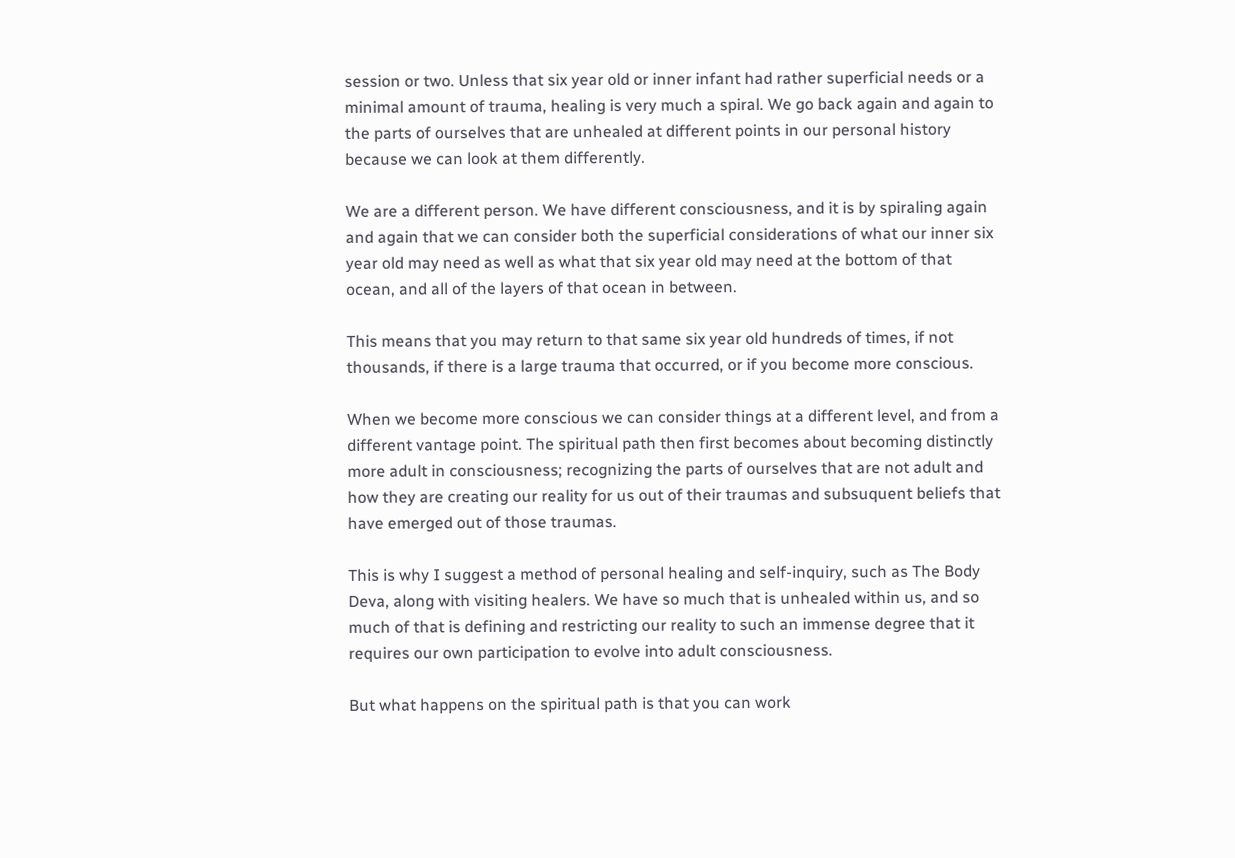session or two. Unless that six year old or inner infant had rather superficial needs or a minimal amount of trauma, healing is very much a spiral. We go back again and again to the parts of ourselves that are unhealed at different points in our personal history because we can look at them differently.

We are a different person. We have different consciousness, and it is by spiraling again and again that we can consider both the superficial considerations of what our inner six year old may need as well as what that six year old may need at the bottom of that ocean, and all of the layers of that ocean in between.

This means that you may return to that same six year old hundreds of times, if not thousands, if there is a large trauma that occurred, or if you become more conscious.

When we become more conscious we can consider things at a different level, and from a different vantage point. The spiritual path then first becomes about becoming distinctly more adult in consciousness; recognizing the parts of ourselves that are not adult and how they are creating our reality for us out of their traumas and subsuquent beliefs that have emerged out of those traumas.

This is why I suggest a method of personal healing and self-inquiry, such as The Body Deva, along with visiting healers. We have so much that is unhealed within us, and so much of that is defining and restricting our reality to such an immense degree that it requires our own participation to evolve into adult consciousness.

But what happens on the spiritual path is that you can work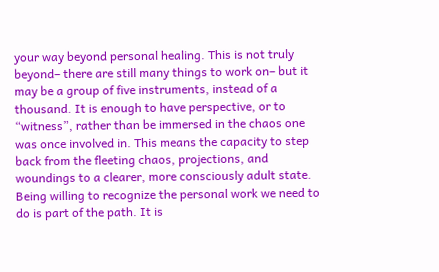your way beyond personal healing. This is not truly beyond– there are still many things to work on– but it may be a group of five instruments, instead of a thousand. It is enough to have perspective, or to “witness”, rather than be immersed in the chaos one was once involved in. This means the capacity to step back from the fleeting chaos, projections, and woundings to a clearer, more consciously adult state. Being willing to recognize the personal work we need to do is part of the path. It is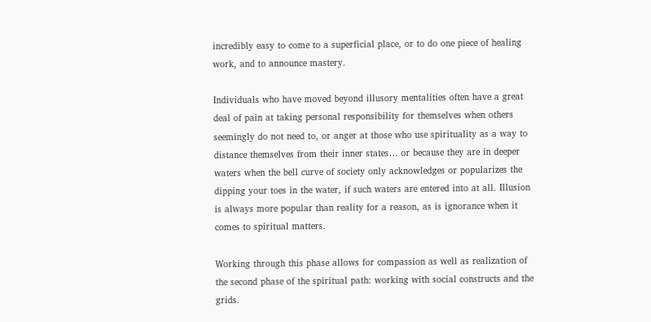incredibly easy to come to a superficial place, or to do one piece of healing work, and to announce mastery.

Individuals who have moved beyond illusory mentalities often have a great deal of pain at taking personal responsibility for themselves when others seemingly do not need to, or anger at those who use spirituality as a way to distance themselves from their inner states… or because they are in deeper waters when the bell curve of society only acknowledges or popularizes the dipping your toes in the water, if such waters are entered into at all. Illusion is always more popular than reality for a reason, as is ignorance when it comes to spiritual matters.

Working through this phase allows for compassion as well as realization of the second phase of the spiritual path: working with social constructs and the grids.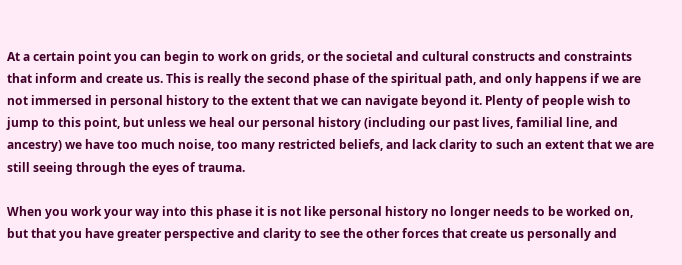At a certain point you can begin to work on grids, or the societal and cultural constructs and constraints that inform and create us. This is really the second phase of the spiritual path, and only happens if we are not immersed in personal history to the extent that we can navigate beyond it. Plenty of people wish to jump to this point, but unless we heal our personal history (including our past lives, familial line, and ancestry) we have too much noise, too many restricted beliefs, and lack clarity to such an extent that we are still seeing through the eyes of trauma.

When you work your way into this phase it is not like personal history no longer needs to be worked on, but that you have greater perspective and clarity to see the other forces that create us personally and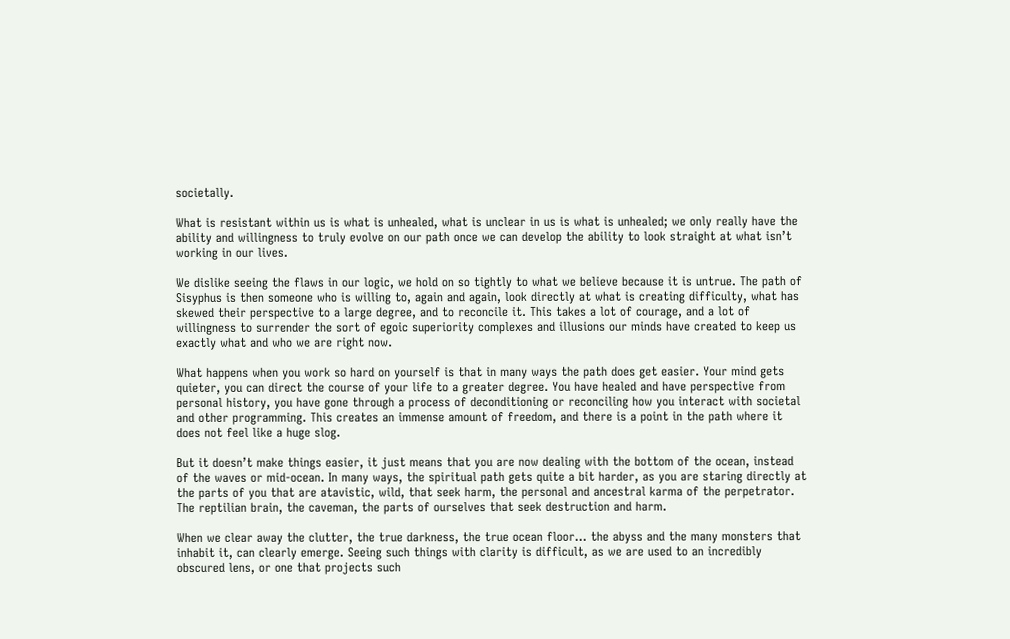societally.

What is resistant within us is what is unhealed, what is unclear in us is what is unhealed; we only really have the ability and willingness to truly evolve on our path once we can develop the ability to look straight at what isn’t working in our lives.

We dislike seeing the flaws in our logic, we hold on so tightly to what we believe because it is untrue. The path of Sisyphus is then someone who is willing to, again and again, look directly at what is creating difficulty, what has skewed their perspective to a large degree, and to reconcile it. This takes a lot of courage, and a lot of willingness to surrender the sort of egoic superiority complexes and illusions our minds have created to keep us exactly what and who we are right now.

What happens when you work so hard on yourself is that in many ways the path does get easier. Your mind gets quieter, you can direct the course of your life to a greater degree. You have healed and have perspective from personal history, you have gone through a process of deconditioning or reconciling how you interact with societal and other programming. This creates an immense amount of freedom, and there is a point in the path where it does not feel like a huge slog.

But it doesn’t make things easier, it just means that you are now dealing with the bottom of the ocean, instead of the waves or mid-ocean. In many ways, the spiritual path gets quite a bit harder, as you are staring directly at the parts of you that are atavistic, wild, that seek harm, the personal and ancestral karma of the perpetrator. The reptilian brain, the caveman, the parts of ourselves that seek destruction and harm.

When we clear away the clutter, the true darkness, the true ocean floor… the abyss and the many monsters that inhabit it, can clearly emerge. Seeing such things with clarity is difficult, as we are used to an incredibly obscured lens, or one that projects such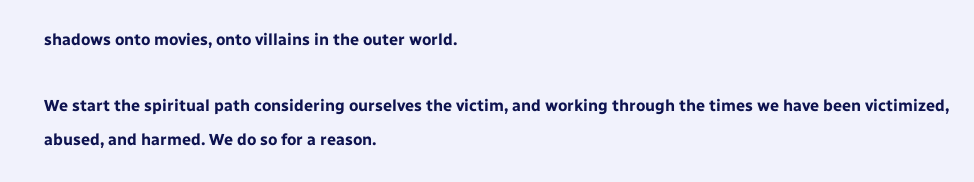shadows onto movies, onto villains in the outer world.

We start the spiritual path considering ourselves the victim, and working through the times we have been victimized, abused, and harmed. We do so for a reason.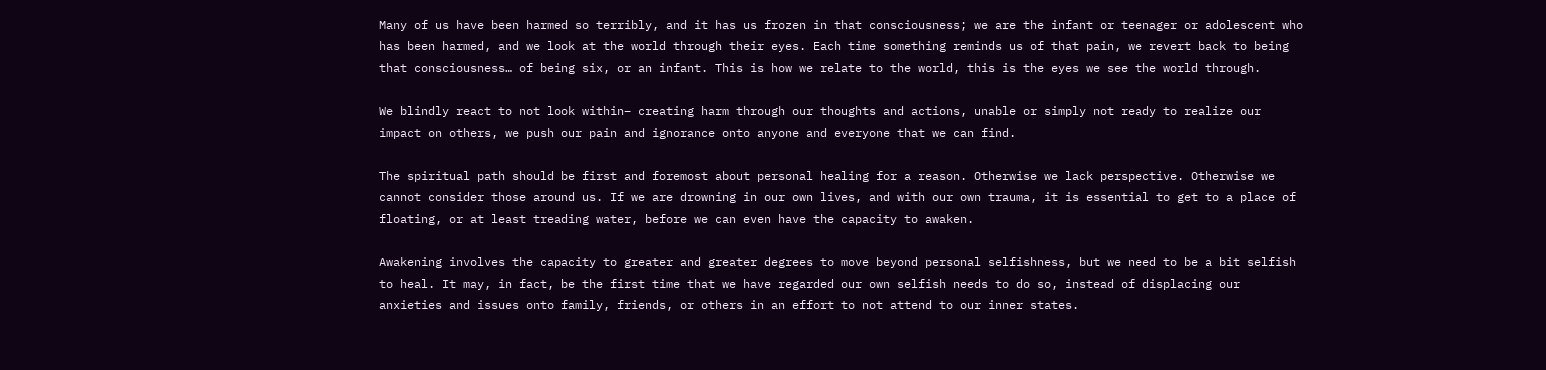Many of us have been harmed so terribly, and it has us frozen in that consciousness; we are the infant or teenager or adolescent who has been harmed, and we look at the world through their eyes. Each time something reminds us of that pain, we revert back to being that consciousness… of being six, or an infant. This is how we relate to the world, this is the eyes we see the world through.

We blindly react to not look within– creating harm through our thoughts and actions, unable or simply not ready to realize our impact on others, we push our pain and ignorance onto anyone and everyone that we can find.

The spiritual path should be first and foremost about personal healing for a reason. Otherwise we lack perspective. Otherwise we cannot consider those around us. If we are drowning in our own lives, and with our own trauma, it is essential to get to a place of floating, or at least treading water, before we can even have the capacity to awaken.

Awakening involves the capacity to greater and greater degrees to move beyond personal selfishness, but we need to be a bit selfish to heal. It may, in fact, be the first time that we have regarded our own selfish needs to do so, instead of displacing our anxieties and issues onto family, friends, or others in an effort to not attend to our inner states.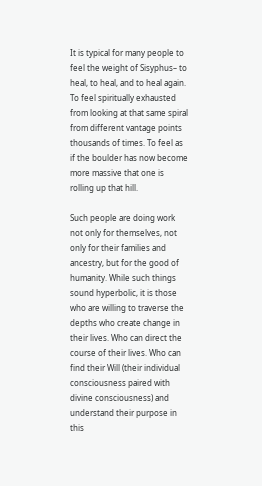It is typical for many people to feel the weight of Sisyphus– to heal, to heal, and to heal again. To feel spiritually exhausted from looking at that same spiral from different vantage points thousands of times. To feel as if the boulder has now become more massive that one is rolling up that hill.

Such people are doing work not only for themselves, not only for their families and ancestry, but for the good of humanity. While such things sound hyperbolic, it is those who are willing to traverse the depths who create change in their lives. Who can direct the course of their lives. Who can find their Will (their individual consciousness paired with divine consciousness) and understand their purpose in this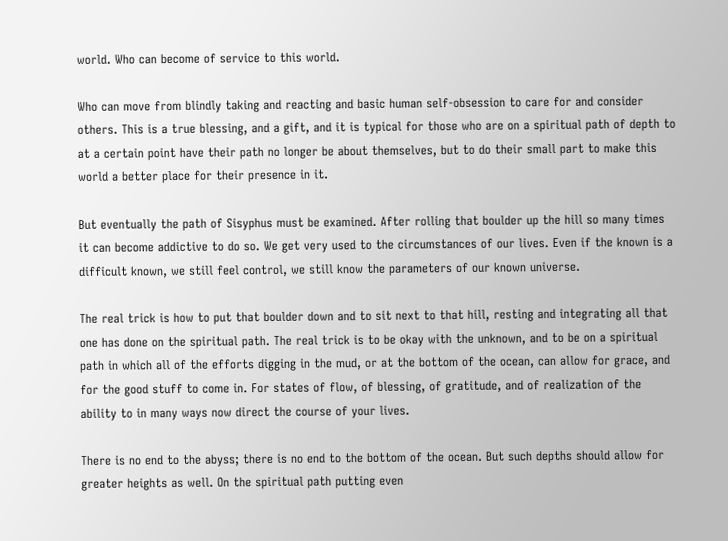world. Who can become of service to this world.

Who can move from blindly taking and reacting and basic human self-obsession to care for and consider others. This is a true blessing, and a gift, and it is typical for those who are on a spiritual path of depth to at a certain point have their path no longer be about themselves, but to do their small part to make this world a better place for their presence in it.

But eventually the path of Sisyphus must be examined. After rolling that boulder up the hill so many times it can become addictive to do so. We get very used to the circumstances of our lives. Even if the known is a difficult known, we still feel control, we still know the parameters of our known universe.

The real trick is how to put that boulder down and to sit next to that hill, resting and integrating all that one has done on the spiritual path. The real trick is to be okay with the unknown, and to be on a spiritual path in which all of the efforts digging in the mud, or at the bottom of the ocean, can allow for grace, and for the good stuff to come in. For states of flow, of blessing, of gratitude, and of realization of the ability to in many ways now direct the course of your lives.

There is no end to the abyss; there is no end to the bottom of the ocean. But such depths should allow for greater heights as well. On the spiritual path putting even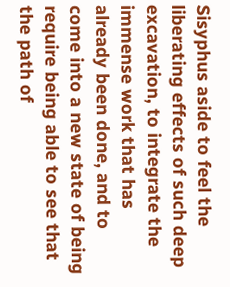Sisyphus aside to feel the liberating effects of such deep excavation, to integrate the immense work that has already been done, and to come into a new state of being require being able to see that the path of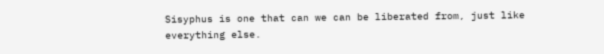Sisyphus is one that can we can be liberated from, just like everything else.